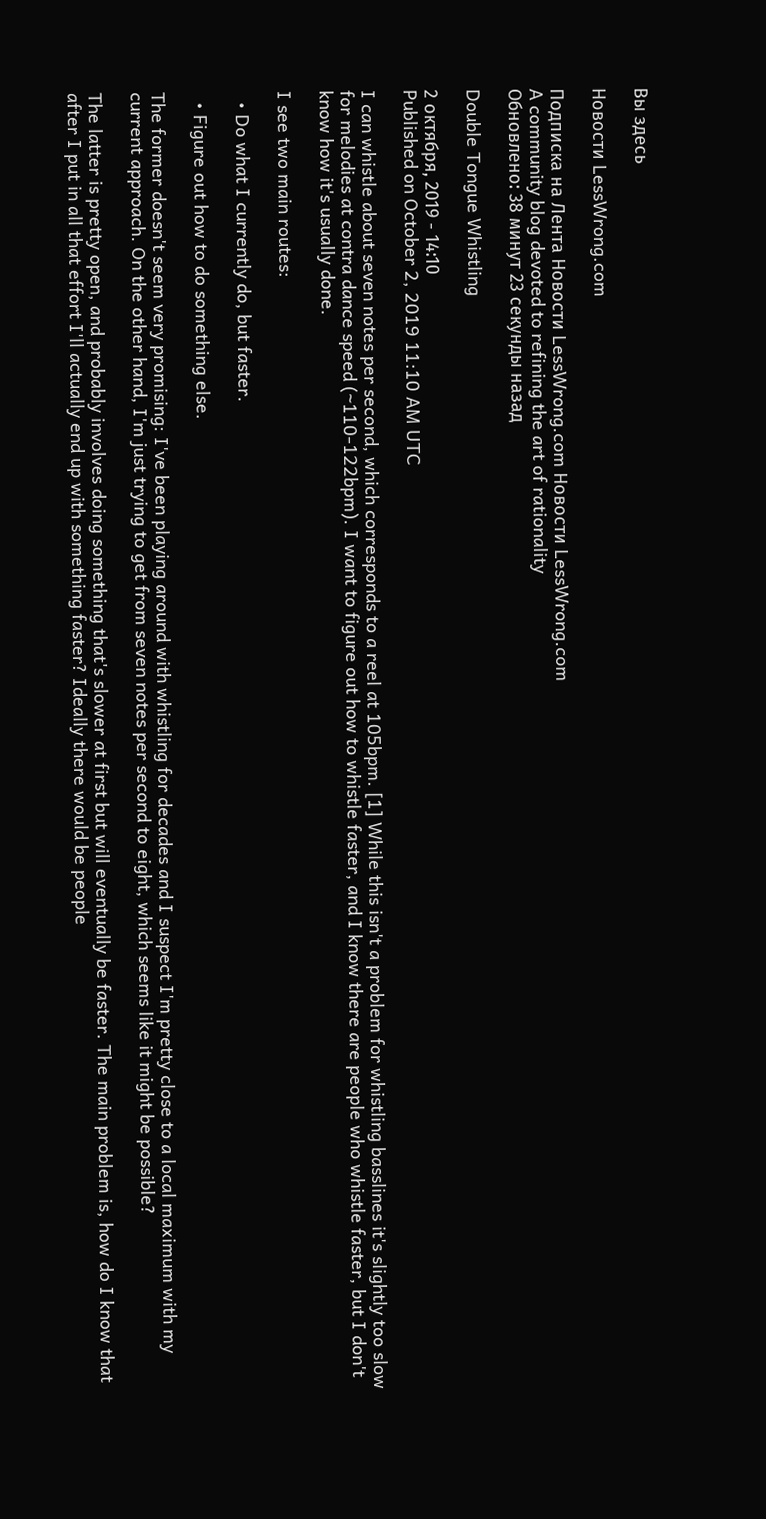Вы здесь

Новости LessWrong.com

Подписка на Лента Новости LessWrong.com Новости LessWrong.com
A community blog devoted to refining the art of rationality
Обновлено: 38 минут 23 секунды назад

Double Tongue Whistling

2 октября, 2019 - 14:10
Published on October 2, 2019 11:10 AM UTC

I can whistle about seven notes per second, which corresponds to a reel at 105bpm. [1] While this isn't a problem for whistling basslines it's slightly too slow for melodies at contra dance speed (~110-122bpm). I want to figure out how to whistle faster, and I know there are people who whistle faster, but I don't know how it's usually done.

I see two main routes:

  • Do what I currently do, but faster.

  • Figure out how to do something else.

The former doesn't seem very promising: I've been playing around with whistling for decades and I suspect I'm pretty close to a local maximum with my current approach. On the other hand, I'm just trying to get from seven notes per second to eight, which seems like it might be possible?

The latter is pretty open, and probably involves doing something that's slower at first but will eventually be faster. The main problem is, how do I know that after I put in all that effort I'll actually end up with something faster? Ideally there would be people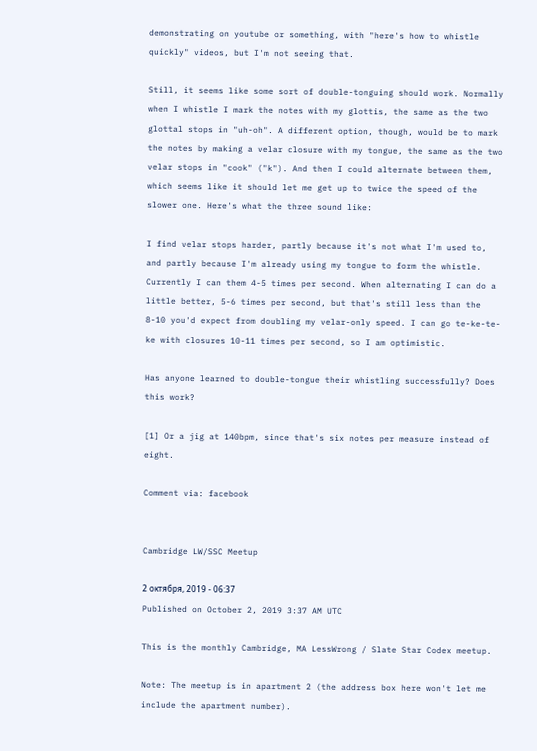demonstrating on youtube or something, with "here's how to whistle quickly" videos, but I'm not seeing that.

Still, it seems like some sort of double-tonguing should work. Normally when I whistle I mark the notes with my glottis, the same as the two glottal stops in "uh-oh". A different option, though, would be to mark the notes by making a velar closure with my tongue, the same as the two velar stops in "cook" ("k"). And then I could alternate between them, which seems like it should let me get up to twice the speed of the slower one. Here's what the three sound like:

I find velar stops harder, partly because it's not what I'm used to, and partly because I'm already using my tongue to form the whistle. Currently I can them 4-5 times per second. When alternating I can do a little better, 5-6 times per second, but that's still less than the 8-10 you'd expect from doubling my velar-only speed. I can go te-ke-te-ke with closures 10-11 times per second, so I am optimistic.

Has anyone learned to double-tongue their whistling successfully? Does this work?

[1] Or a jig at 140bpm, since that's six notes per measure instead of eight.

Comment via: facebook


Cambridge LW/SSC Meetup

2 октября, 2019 - 06:37
Published on October 2, 2019 3:37 AM UTC

This is the monthly Cambridge, MA LessWrong / Slate Star Codex meetup.

Note: The meetup is in apartment 2 (the address box here won't let me include the apartment number).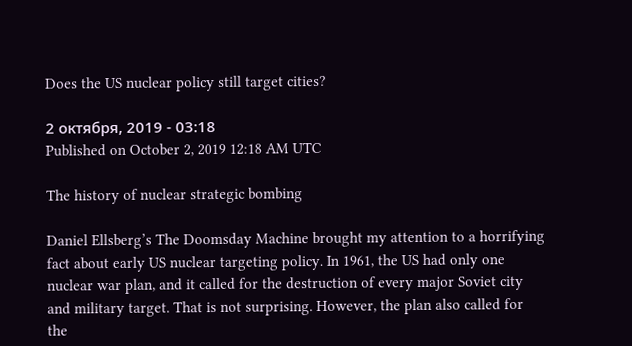Does the US nuclear policy still target cities?

2 октября, 2019 - 03:18
Published on October 2, 2019 12:18 AM UTC

The history of nuclear strategic bombing

Daniel Ellsberg’s The Doomsday Machine brought my attention to a horrifying fact about early US nuclear targeting policy. In 1961, the US had only one nuclear war plan, and it called for the destruction of every major Soviet city and military target. That is not surprising. However, the plan also called for the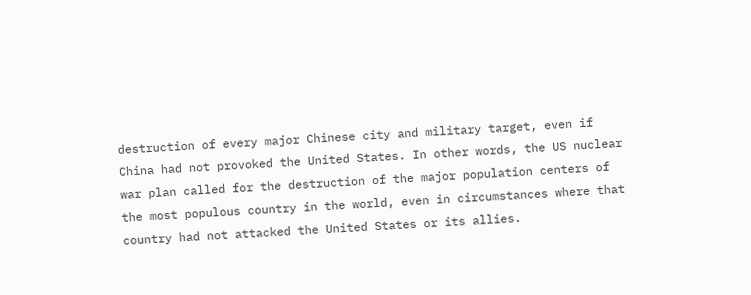destruction of every major Chinese city and military target, even if China had not provoked the United States. In other words, the US nuclear war plan called for the destruction of the major population centers of the most populous country in the world, even in circumstances where that country had not attacked the United States or its allies.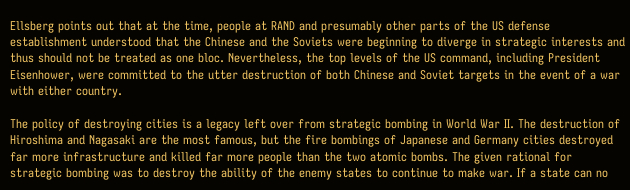Ellsberg points out that at the time, people at RAND and presumably other parts of the US defense establishment understood that the Chinese and the Soviets were beginning to diverge in strategic interests and thus should not be treated as one bloc. Nevertheless, the top levels of the US command, including President Eisenhower, were committed to the utter destruction of both Chinese and Soviet targets in the event of a war with either country.

The policy of destroying cities is a legacy left over from strategic bombing in World War II. The destruction of Hiroshima and Nagasaki are the most famous, but the fire bombings of Japanese and Germany cities destroyed far more infrastructure and killed far more people than the two atomic bombs. The given rational for strategic bombing was to destroy the ability of the enemy states to continue to make war. If a state can no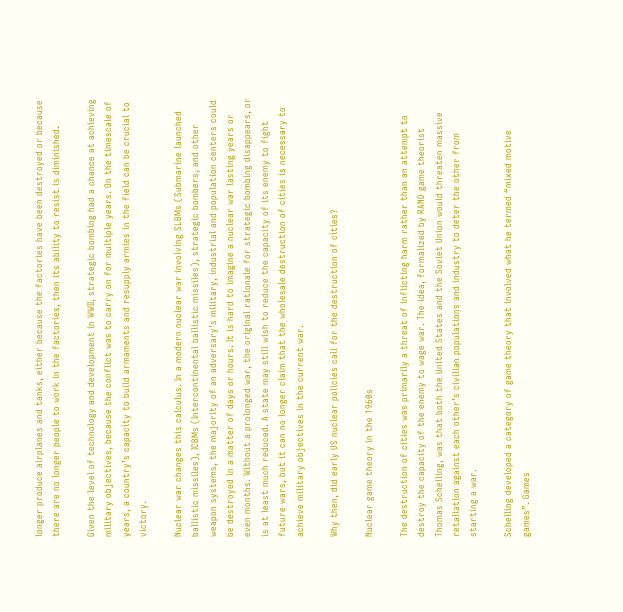longer produce airplanes and tanks, either because the factories have been destroyed or because there are no longer people to work in the factories, then its ability to resist is diminished.

Given the level of technology and development in WWII, strategic bombing had a chance at achieving military objectives, because the conflict was to carry on for multiple years. On the timescale of years, a country’s capacity to build armaments and resupply armies in the field can be crucial to victory.

Nuclear war changes this calculus. In a modern nuclear war involving SLBMs (Submarine launched ballistic missiles), ICBMs (Intercontinental ballistic missiles), strategic bombers, and other weapon systems, the majority of an adversary’s military, industrial and population centers could be destroyed in a matter of days or hours. It is hard to imagine a nuclear war lasting years or even months. Without a prolonged war, the original rationale for strategic bombing disappears, or is at least much reduced. A state may still wish to reduce the capacity of its enemy to fight future wars, but it can no longer claim that the wholesale destruction of cities is necessary to achieve military objectives in the current war.

Why then, did early US nuclear policies call for the destruction of cities?

Nuclear game theory in the 1960s

The destruction of cities was primarily a threat of inflicting harm rather than an attempt to destroy the capacity of the enemy to wage war. The idea, formalized by RAND game theorist  Thomas Schelling, was that both the United States and the Soviet Union would threaten massive retaliation against each other’s civilian populations and industry to deter the other from starting a war.

Schelling developed a category of game theory that involved what he termed “mixed motive games”. Games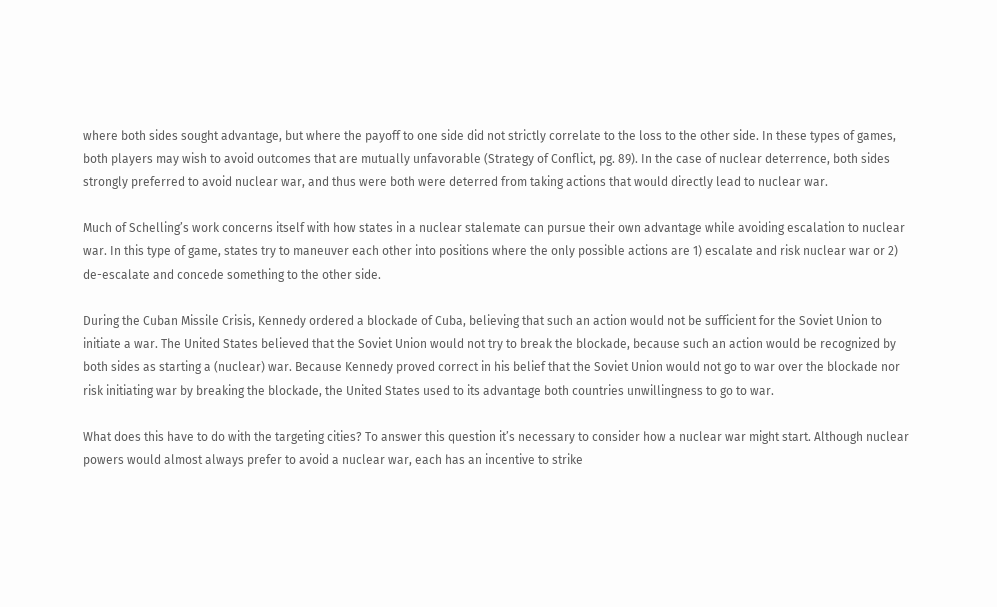where both sides sought advantage, but where the payoff to one side did not strictly correlate to the loss to the other side. In these types of games, both players may wish to avoid outcomes that are mutually unfavorable (Strategy of Conflict, pg. 89). In the case of nuclear deterrence, both sides strongly preferred to avoid nuclear war, and thus were both were deterred from taking actions that would directly lead to nuclear war.

Much of Schelling’s work concerns itself with how states in a nuclear stalemate can pursue their own advantage while avoiding escalation to nuclear war. In this type of game, states try to maneuver each other into positions where the only possible actions are 1) escalate and risk nuclear war or 2) de-escalate and concede something to the other side.

During the Cuban Missile Crisis, Kennedy ordered a blockade of Cuba, believing that such an action would not be sufficient for the Soviet Union to initiate a war. The United States believed that the Soviet Union would not try to break the blockade, because such an action would be recognized by both sides as starting a (nuclear) war. Because Kennedy proved correct in his belief that the Soviet Union would not go to war over the blockade nor risk initiating war by breaking the blockade, the United States used to its advantage both countries unwillingness to go to war.

What does this have to do with the targeting cities? To answer this question it’s necessary to consider how a nuclear war might start. Although nuclear powers would almost always prefer to avoid a nuclear war, each has an incentive to strike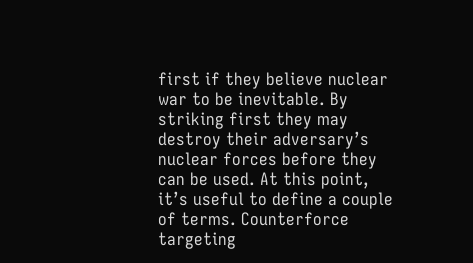first if they believe nuclear war to be inevitable. By striking first they may destroy their adversary’s nuclear forces before they can be used. At this point, it’s useful to define a couple of terms. Counterforce targeting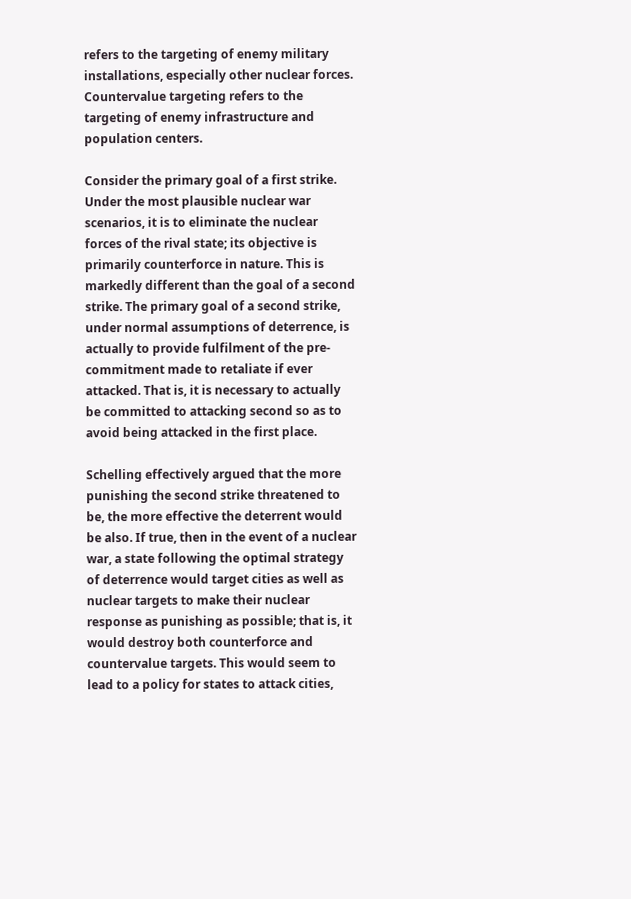refers to the targeting of enemy military installations, especially other nuclear forces. Countervalue targeting refers to the targeting of enemy infrastructure and population centers.

Consider the primary goal of a first strike. Under the most plausible nuclear war scenarios, it is to eliminate the nuclear forces of the rival state; its objective is primarily counterforce in nature. This is markedly different than the goal of a second strike. The primary goal of a second strike, under normal assumptions of deterrence, is actually to provide fulfilment of the pre-commitment made to retaliate if ever attacked. That is, it is necessary to actually be committed to attacking second so as to avoid being attacked in the first place.

Schelling effectively argued that the more punishing the second strike threatened to be, the more effective the deterrent would be also. If true, then in the event of a nuclear war, a state following the optimal strategy of deterrence would target cities as well as nuclear targets to make their nuclear response as punishing as possible; that is, it would destroy both counterforce and countervalue targets. This would seem to lead to a policy for states to attack cities,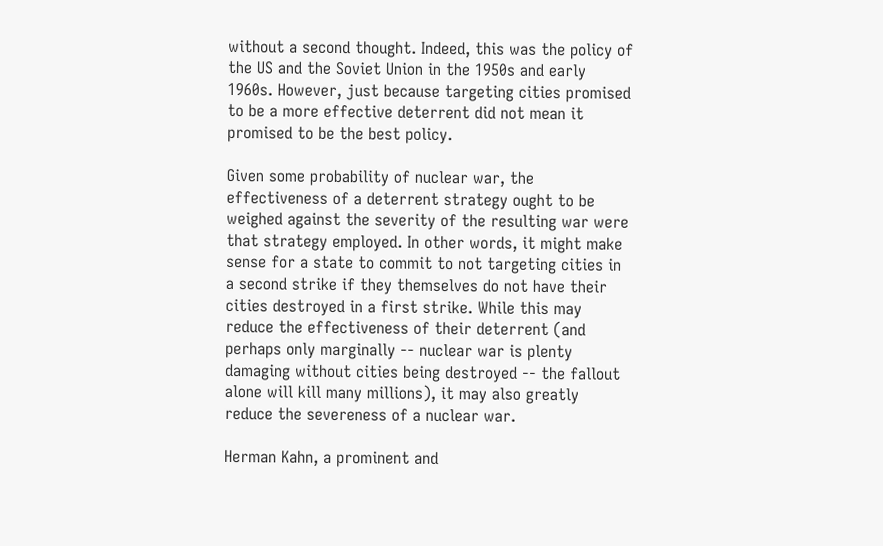without a second thought. Indeed, this was the policy of the US and the Soviet Union in the 1950s and early 1960s. However, just because targeting cities promised to be a more effective deterrent did not mean it promised to be the best policy.

Given some probability of nuclear war, the effectiveness of a deterrent strategy ought to be weighed against the severity of the resulting war were that strategy employed. In other words, it might make sense for a state to commit to not targeting cities in a second strike if they themselves do not have their cities destroyed in a first strike. While this may reduce the effectiveness of their deterrent (and perhaps only marginally -- nuclear war is plenty damaging without cities being destroyed -- the fallout alone will kill many millions), it may also greatly reduce the severeness of a nuclear war.

Herman Kahn, a prominent and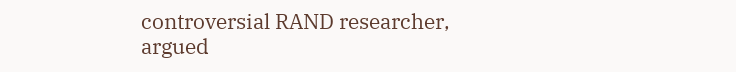controversial RAND researcher, argued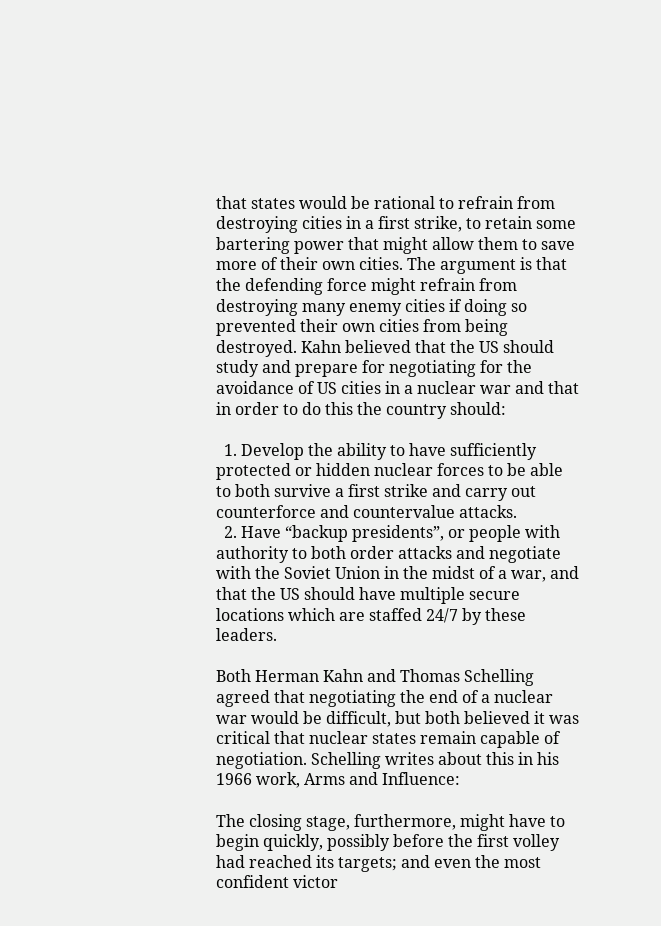that states would be rational to refrain from destroying cities in a first strike, to retain some bartering power that might allow them to save more of their own cities. The argument is that the defending force might refrain from destroying many enemy cities if doing so prevented their own cities from being destroyed. Kahn believed that the US should study and prepare for negotiating for the avoidance of US cities in a nuclear war and that in order to do this the country should:

  1. Develop the ability to have sufficiently protected or hidden nuclear forces to be able to both survive a first strike and carry out counterforce and countervalue attacks.
  2. Have “backup presidents”, or people with authority to both order attacks and negotiate with the Soviet Union in the midst of a war, and that the US should have multiple secure locations which are staffed 24/7 by these leaders.

Both Herman Kahn and Thomas Schelling agreed that negotiating the end of a nuclear war would be difficult, but both believed it was critical that nuclear states remain capable of negotiation. Schelling writes about this in his 1966 work, Arms and Influence:

The closing stage, furthermore, might have to begin quickly, possibly before the first volley had reached its targets; and even the most confident victor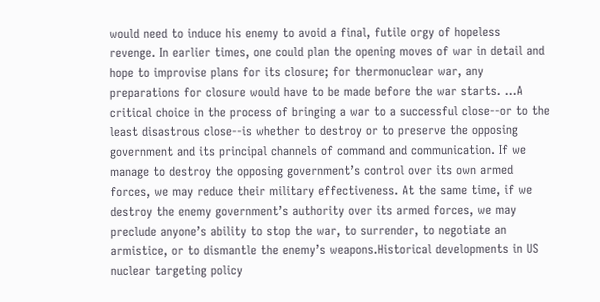would need to induce his enemy to avoid a final, futile orgy of hopeless revenge. In earlier times, one could plan the opening moves of war in detail and hope to improvise plans for its closure; for thermonuclear war, any preparations for closure would have to be made before the war starts. ...A critical choice in the process of bringing a war to a successful close--or to the least disastrous close--is whether to destroy or to preserve the opposing government and its principal channels of command and communication. If we manage to destroy the opposing government’s control over its own armed forces, we may reduce their military effectiveness. At the same time, if we destroy the enemy government’s authority over its armed forces, we may preclude anyone’s ability to stop the war, to surrender, to negotiate an armistice, or to dismantle the enemy’s weapons.Historical developments in US nuclear targeting policy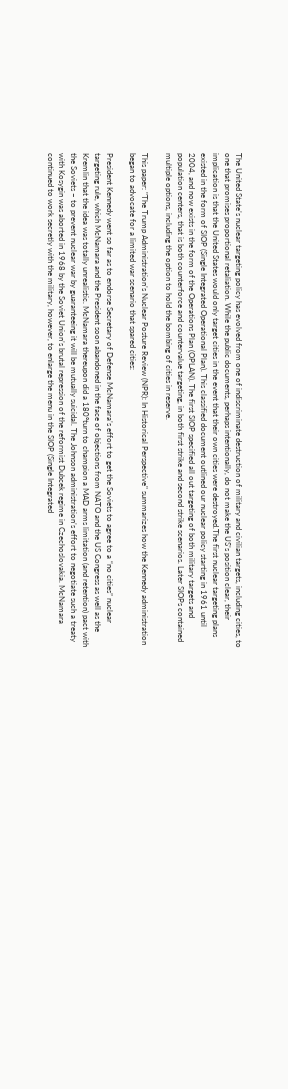The United State’s nuclear targeting policy has evolved from one of indiscriminate destruction of military and civilian targets, including cities, to one that promises proportional retaliation. While the public documents, perhaps intentionally, do not make the US’s position clear, their implication is that the United States would only target cities in the event that their own cities were destroyed.The first nuclear targeting plans existed in the form of SIOP (Single Integrated Operational Plan). This classified document outlined our nuclear policy starting in 1961 until 2004, and now exists in the form of the Operations Plan (OPLAN). The first SIOP specified all out targeting of both military targets and population centers, that is both counterforce and countervalue targeting, in both first strike and second strike scenarios. Later SIOPs contained multiple options, including the option to hold the bombing of cities in reserve.

This paper: "The Trump Administration’s Nuclear Posture Review (NPR): In Historical Perspective" summarizes how the Kennedy administration began to advocate for a limited war scenario that spared cities:

President Kennedy went so far as to endorse Secretary of Defense McNamara’s effort to get the Soviets to agree to a “no cities” nuclear targeting rule, which McNamara and the President soon abandoned in the face of objections from NATO and the US Congress as well as the Kremlin that the idea was totally unrealistic. McNamara thereupon did a 180°turn to champion a MAD arms limitation (and retention) pact with the Soviets – to prevent nuclear war by guaranteeing it will be mutually suicidal. The Johnson administration’s effort to negotiate such a treaty with Kosygin was aborted in 1968 by the Soviet Union’s brutal repression of the reformist Dubcek regime in Czechoslovakia. McNamara continued to work secretly with the military, however, to enlarge the menu in the SIOP (Single Integrated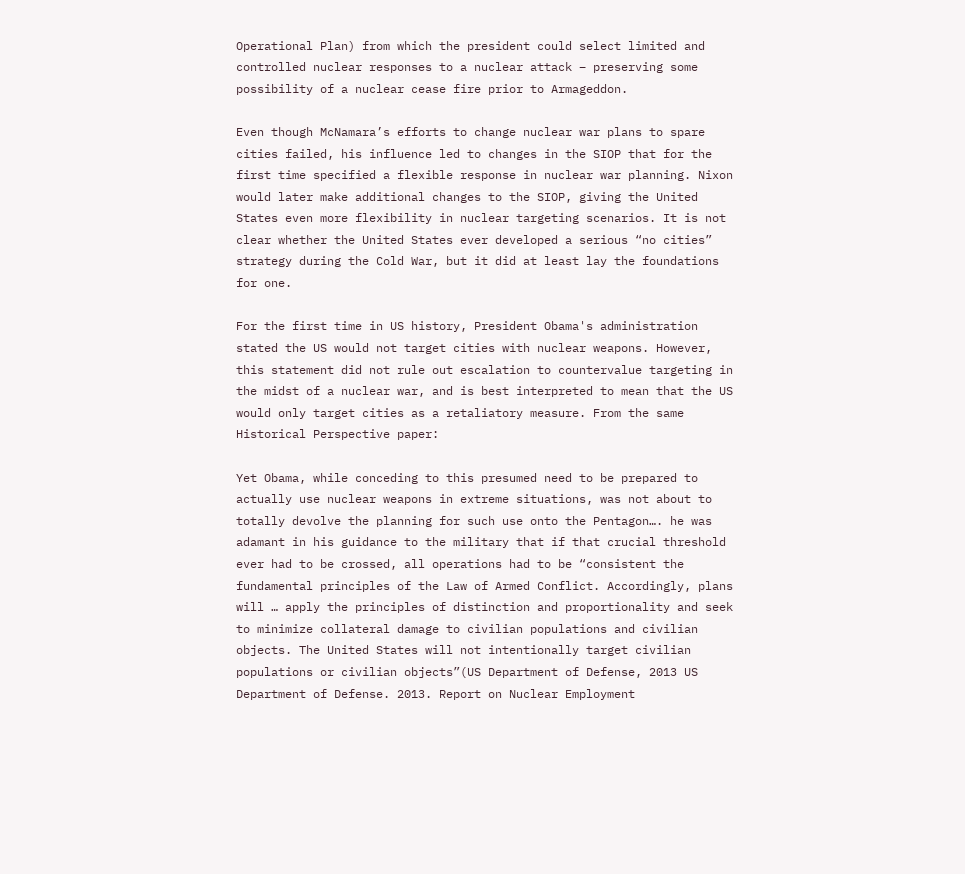Operational Plan) from which the president could select limited and controlled nuclear responses to a nuclear attack – preserving some possibility of a nuclear cease fire prior to Armageddon.

Even though McNamara’s efforts to change nuclear war plans to spare cities failed, his influence led to changes in the SIOP that for the first time specified a flexible response in nuclear war planning. Nixon would later make additional changes to the SIOP, giving the United States even more flexibility in nuclear targeting scenarios. It is not clear whether the United States ever developed a serious “no cities” strategy during the Cold War, but it did at least lay the foundations for one.

For the first time in US history, President Obama's administration stated the US would not target cities with nuclear weapons. However, this statement did not rule out escalation to countervalue targeting in the midst of a nuclear war, and is best interpreted to mean that the US would only target cities as a retaliatory measure. From the same Historical Perspective paper:

Yet Obama, while conceding to this presumed need to be prepared to actually use nuclear weapons in extreme situations, was not about to totally devolve the planning for such use onto the Pentagon…. he was adamant in his guidance to the military that if that crucial threshold ever had to be crossed, all operations had to be “consistent the fundamental principles of the Law of Armed Conflict. Accordingly, plans will … apply the principles of distinction and proportionality and seek to minimize collateral damage to civilian populations and civilian objects. The United States will not intentionally target civilian populations or civilian objects”(US Department of Defense, 2013 US Department of Defense. 2013. Report on Nuclear Employment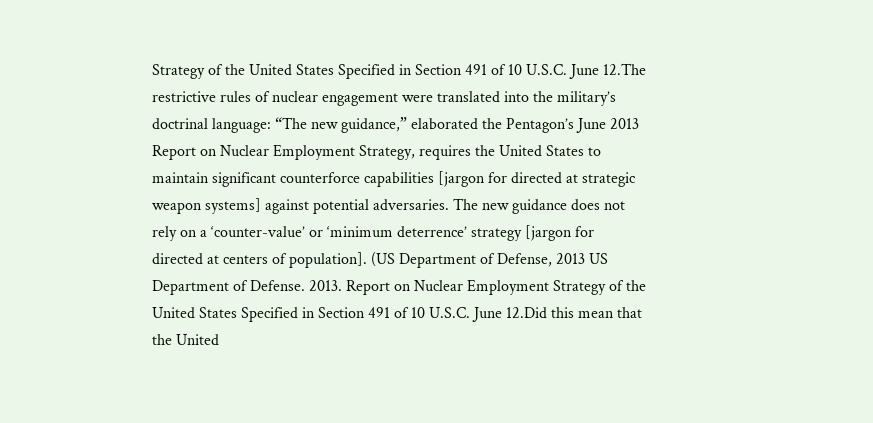Strategy of the United States Specified in Section 491 of 10 U.S.C. June 12.The restrictive rules of nuclear engagement were translated into the military’s doctrinal language: “The new guidance,” elaborated the Pentagon’s June 2013 Report on Nuclear Employment Strategy, requires the United States to maintain significant counterforce capabilities [jargon for directed at strategic weapon systems] against potential adversaries. The new guidance does not rely on a ‘counter-value’ or ‘minimum deterrence’ strategy [jargon for directed at centers of population]. (US Department of Defense, 2013 US Department of Defense. 2013. Report on Nuclear Employment Strategy of the United States Specified in Section 491 of 10 U.S.C. June 12.Did this mean that the United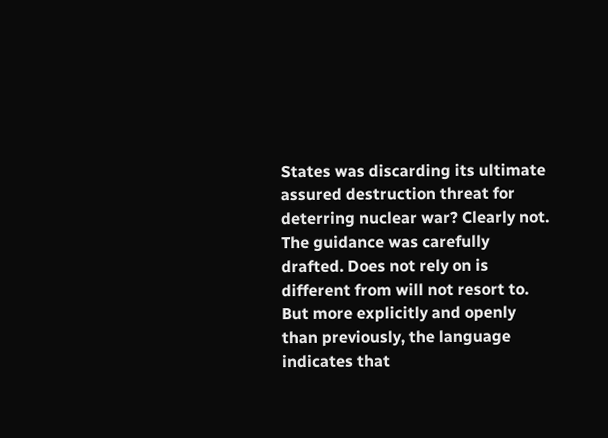States was discarding its ultimate assured destruction threat for deterring nuclear war? Clearly not. The guidance was carefully drafted. Does not rely on is different from will not resort to. But more explicitly and openly than previously, the language indicates that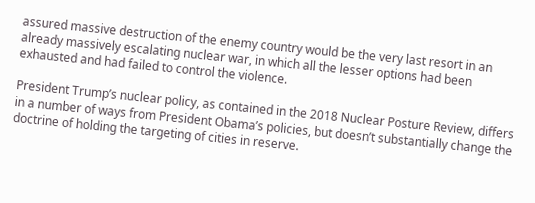assured massive destruction of the enemy country would be the very last resort in an already massively escalating nuclear war, in which all the lesser options had been exhausted and had failed to control the violence.

President Trump’s nuclear policy, as contained in the 2018 Nuclear Posture Review, differs in a number of ways from President Obama’s policies, but doesn’t substantially change the doctrine of holding the targeting of cities in reserve.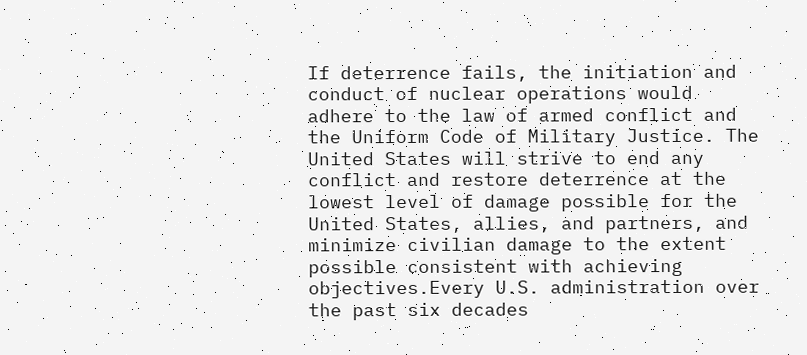If deterrence fails, the initiation and conduct of nuclear operations would adhere to the law of armed conflict and the Uniform Code of Military Justice. The United States will strive to end any conflict and restore deterrence at the lowest level of damage possible for the United States, allies, and partners, and minimize civilian damage to the extent possible consistent with achieving objectives.Every U.S. administration over the past six decades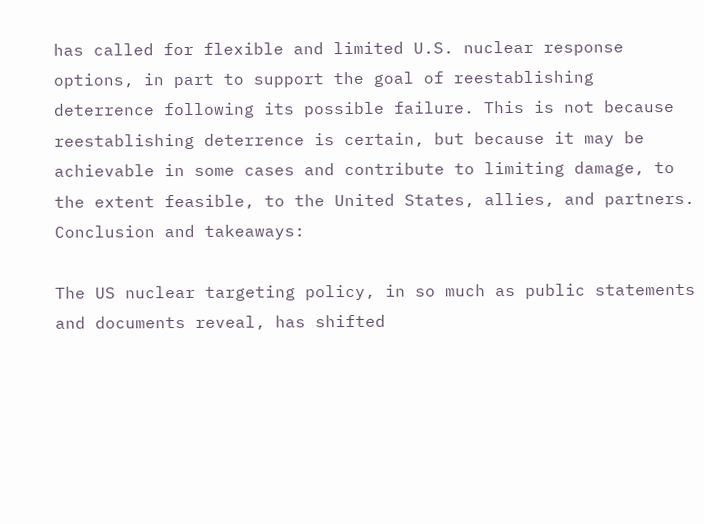has called for flexible and limited U.S. nuclear response options, in part to support the goal of reestablishing deterrence following its possible failure. This is not because reestablishing deterrence is certain, but because it may be achievable in some cases and contribute to limiting damage, to the extent feasible, to the United States, allies, and partners. Conclusion and takeaways:

The US nuclear targeting policy, in so much as public statements and documents reveal, has shifted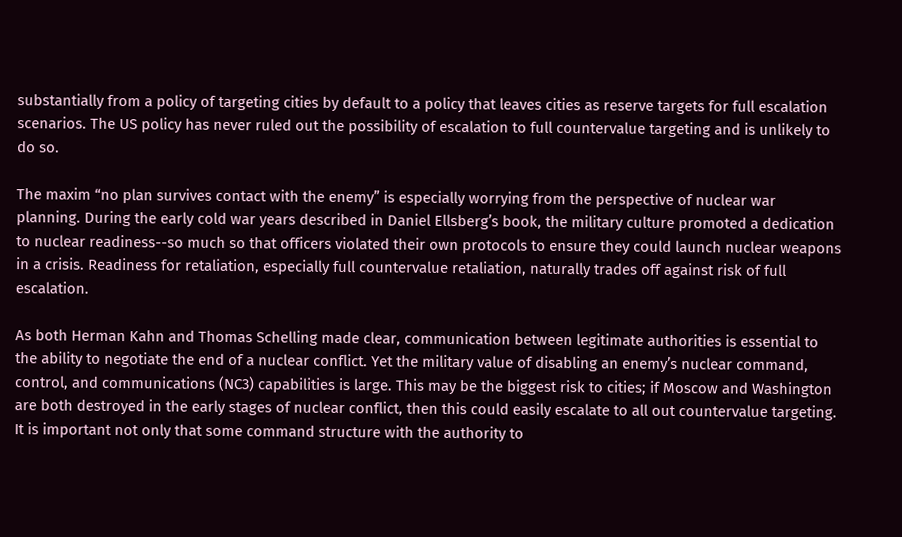substantially from a policy of targeting cities by default to a policy that leaves cities as reserve targets for full escalation scenarios. The US policy has never ruled out the possibility of escalation to full countervalue targeting and is unlikely to do so.

The maxim “no plan survives contact with the enemy” is especially worrying from the perspective of nuclear war planning. During the early cold war years described in Daniel Ellsberg’s book, the military culture promoted a dedication to nuclear readiness--so much so that officers violated their own protocols to ensure they could launch nuclear weapons in a crisis. Readiness for retaliation, especially full countervalue retaliation, naturally trades off against risk of full escalation.

As both Herman Kahn and Thomas Schelling made clear, communication between legitimate authorities is essential to the ability to negotiate the end of a nuclear conflict. Yet the military value of disabling an enemy’s nuclear command, control, and communications (NC3) capabilities is large. This may be the biggest risk to cities; if Moscow and Washington are both destroyed in the early stages of nuclear conflict, then this could easily escalate to all out countervalue targeting. It is important not only that some command structure with the authority to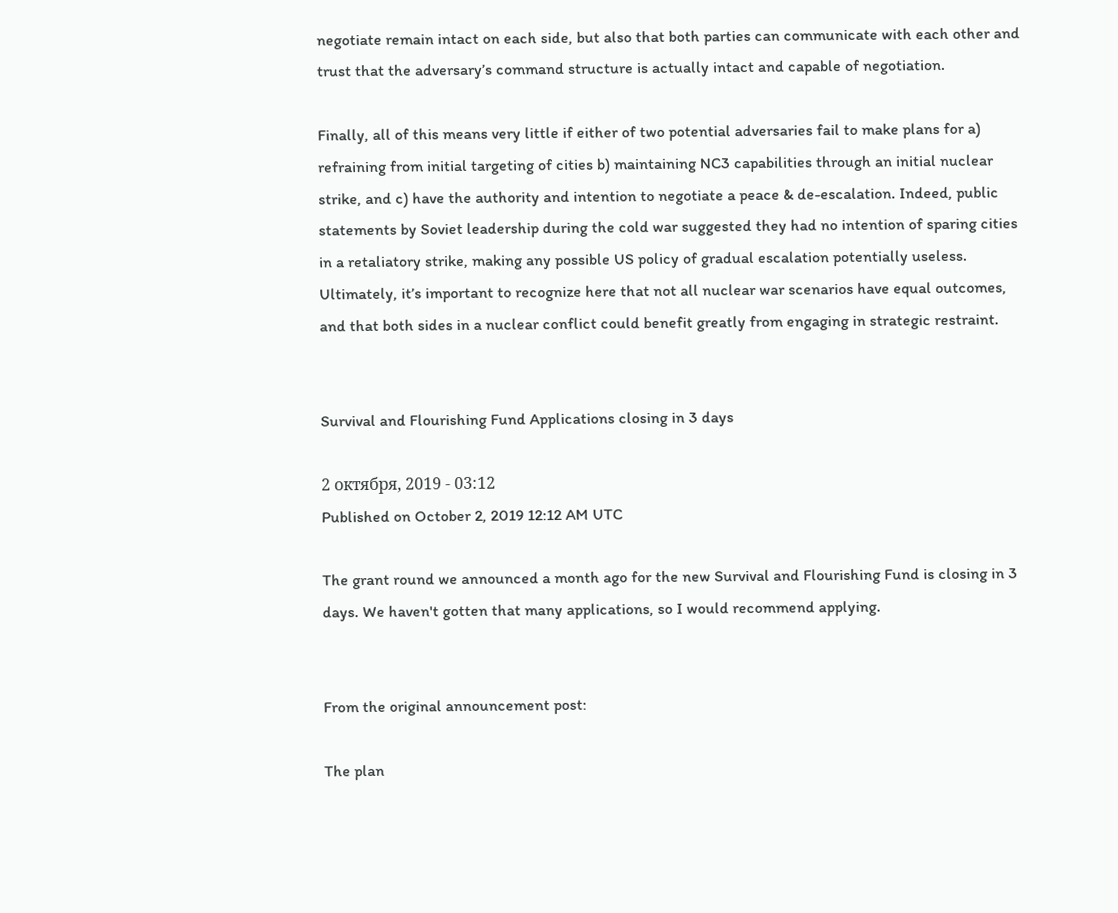negotiate remain intact on each side, but also that both parties can communicate with each other and trust that the adversary’s command structure is actually intact and capable of negotiation.

Finally, all of this means very little if either of two potential adversaries fail to make plans for a) refraining from initial targeting of cities b) maintaining NC3 capabilities through an initial nuclear strike, and c) have the authority and intention to negotiate a peace & de-escalation. Indeed, public statements by Soviet leadership during the cold war suggested they had no intention of sparing cities in a retaliatory strike, making any possible US policy of gradual escalation potentially useless. Ultimately, it’s important to recognize here that not all nuclear war scenarios have equal outcomes, and that both sides in a nuclear conflict could benefit greatly from engaging in strategic restraint.


Survival and Flourishing Fund Applications closing in 3 days

2 октября, 2019 - 03:12
Published on October 2, 2019 12:12 AM UTC

The grant round we announced a month ago for the new Survival and Flourishing Fund is closing in 3 days. We haven't gotten that many applications, so I would recommend applying.


From the original announcement post:

The plan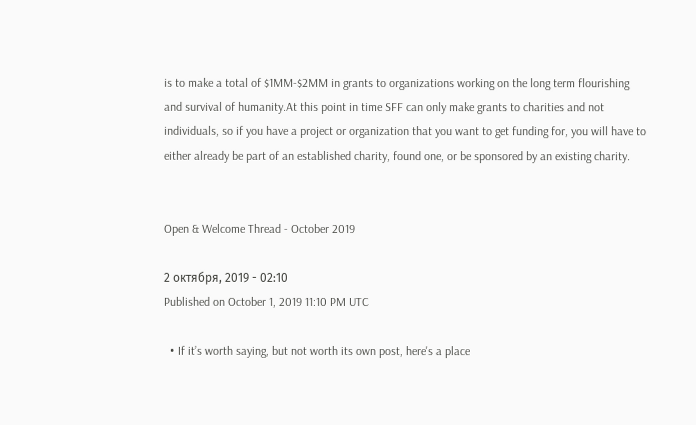is to make a total of $1MM-$2MM in grants to organizations working on the long term flourishing and survival of humanity.At this point in time SFF can only make grants to charities and not individuals, so if you have a project or organization that you want to get funding for, you will have to either already be part of an established charity, found one, or be sponsored by an existing charity.


Open & Welcome Thread - October 2019

2 октября, 2019 - 02:10
Published on October 1, 2019 11:10 PM UTC

  • If it’s worth saying, but not worth its own post, here's a place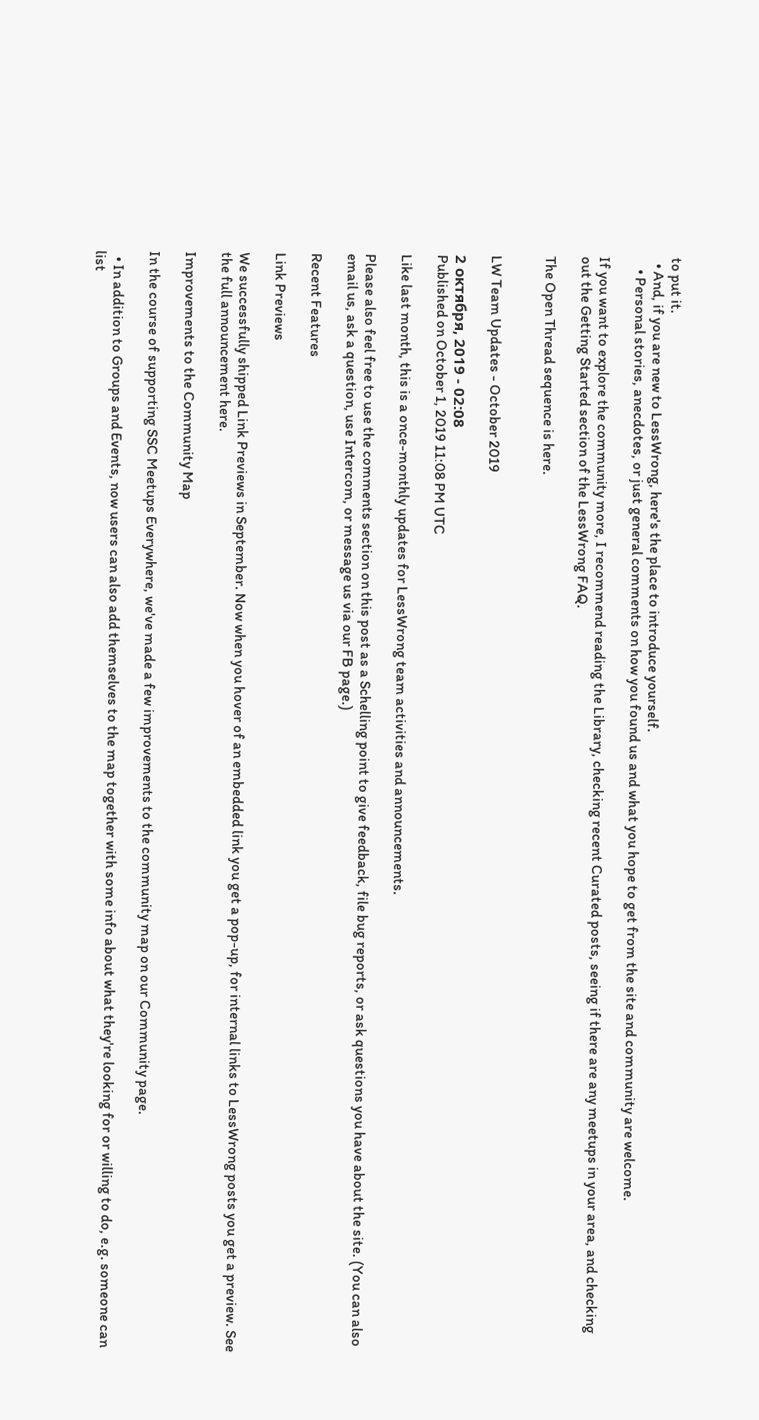to put it.
  • And, if you are new to LessWrong, here's the place to introduce yourself.
    • Personal stories, anecdotes, or just general comments on how you found us and what you hope to get from the site and community are welcome.

If you want to explore the community more, I recommend reading the Library, checking recent Curated posts, seeing if there are any meetups in your area, and checking out the Getting Started section of the LessWrong FAQ.

The Open Thread sequence is here.


LW Team Updates - October 2019

2 октября, 2019 - 02:08
Published on October 1, 2019 11:08 PM UTC

Like last month, this is a once-monthly updates for LessWrong team activities and announcements.

Please also feel free to use the comments section on this post as a Schelling point to give feedback, file bug reports, or ask questions you have about the site. (You can also email us, ask a question, use Intercom, or message us via our FB page.)

Recent Features

Link Previews

We successfully shipped Link Previews in September. Now when you hover of an embedded link you get a pop-up, for internal links to LessWrong posts you get a preview. See the full announcement here.

Improvements to the Community Map

In the course of supporting SSC Meetups Everywhere, we've made a few improvements to the community map on our Community page.

  • In addition to Groups and Events, now users can also add themselves to the map together with some info about what they're looking for or willing to do, e.g. someone can list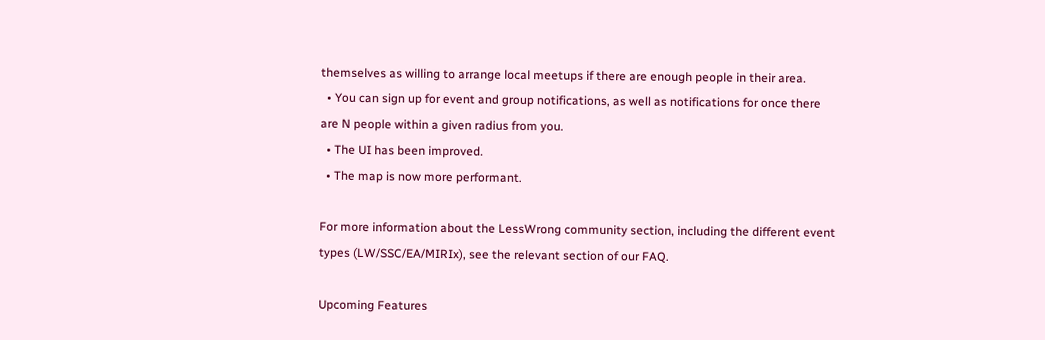themselves as willing to arrange local meetups if there are enough people in their area.
  • You can sign up for event and group notifications, as well as notifications for once there are N people within a given radius from you.
  • The UI has been improved.
  • The map is now more performant.

For more information about the LessWrong community section, including the different event types (LW/SSC/EA/MIRIx), see the relevant section of our FAQ.

Upcoming Features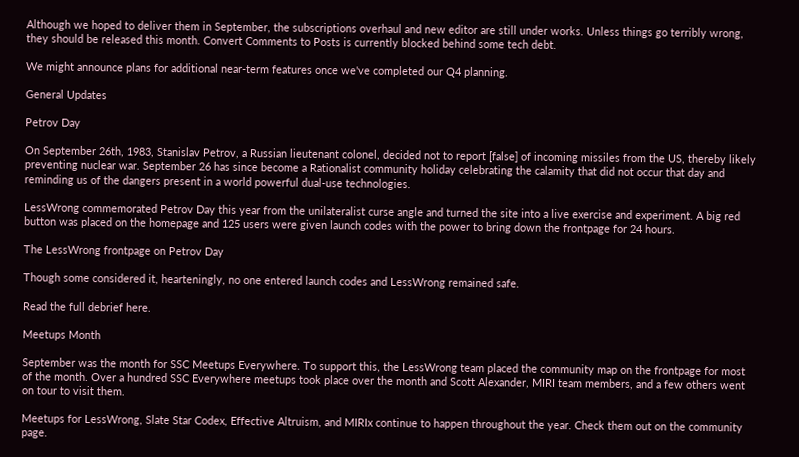Although we hoped to deliver them in September, the subscriptions overhaul and new editor are still under works. Unless things go terribly wrong, they should be released this month. Convert Comments to Posts is currently blocked behind some tech debt.

We might announce plans for additional near-term features once we've completed our Q4 planning.

General Updates

Petrov Day

On September 26th, 1983, Stanislav Petrov, a Russian lieutenant colonel, decided not to report [false] of incoming missiles from the US, thereby likely preventing nuclear war. September 26 has since become a Rationalist community holiday celebrating the calamity that did not occur that day and reminding us of the dangers present in a world powerful dual-use technologies.

LessWrong commemorated Petrov Day this year from the unilateralist curse angle and turned the site into a live exercise and experiment. A big red button was placed on the homepage and 125 users were given launch codes with the power to bring down the frontpage for 24 hours.

The LessWrong frontpage on Petrov Day

Though some considered it, hearteningly, no one entered launch codes and LessWrong remained safe.

Read the full debrief here.

Meetups Month

September was the month for SSC Meetups Everywhere. To support this, the LessWrong team placed the community map on the frontpage for most of the month. Over a hundred SSC Everywhere meetups took place over the month and Scott Alexander, MIRI team members, and a few others went on tour to visit them.

Meetups for LessWrong, Slate Star Codex, Effective Altruism, and MIRIx continue to happen throughout the year. Check them out on the community page.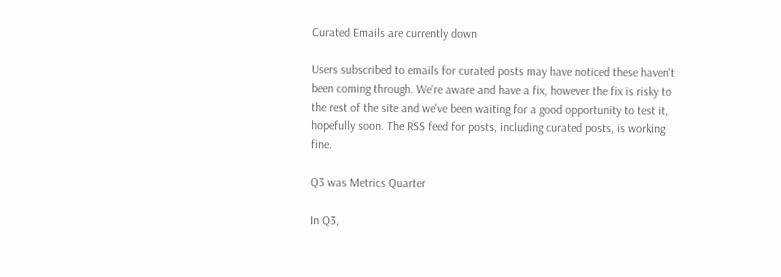Curated Emails are currently down

Users subscribed to emails for curated posts may have noticed these haven't been coming through. We're aware and have a fix, however the fix is risky to the rest of the site and we've been waiting for a good opportunity to test it, hopefully soon. The RSS feed for posts, including curated posts, is working fine.

Q3 was Metrics Quarter

In Q3,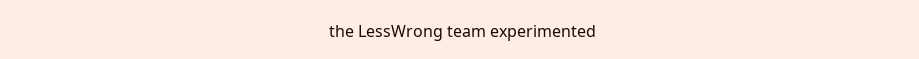the LessWrong team experimented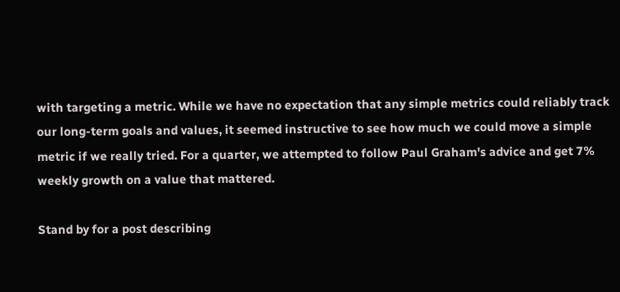with targeting a metric. While we have no expectation that any simple metrics could reliably track our long-term goals and values, it seemed instructive to see how much we could move a simple metric if we really tried. For a quarter, we attempted to follow Paul Graham's advice and get 7% weekly growth on a value that mattered.

Stand by for a post describing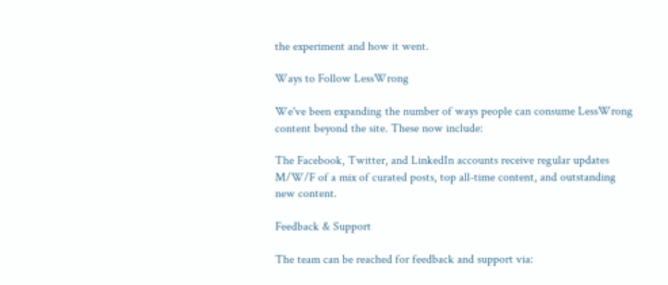the experiment and how it went.

Ways to Follow LessWrong

We've been expanding the number of ways people can consume LessWrong content beyond the site. These now include:

The Facebook, Twitter, and LinkedIn accounts receive regular updates M/W/F of a mix of curated posts, top all-time content, and outstanding new content.

Feedback & Support

The team can be reached for feedback and support via: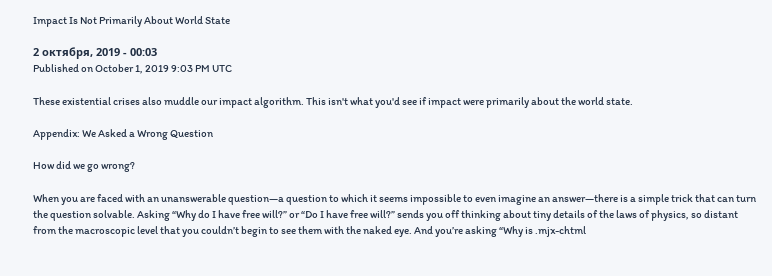Impact Is Not Primarily About World State

2 октября, 2019 - 00:03
Published on October 1, 2019 9:03 PM UTC

These existential crises also muddle our impact algorithm. This isn't what you'd see if impact were primarily about the world state.

Appendix: We Asked a Wrong Question

How did we go wrong?

When you are faced with an unanswerable question—a question to which it seems impossible to even imagine an answer—there is a simple trick that can turn the question solvable. Asking “Why do I have free will?” or “Do I have free will?” sends you off thinking about tiny details of the laws of physics, so distant from the macroscopic level that you couldn’t begin to see them with the naked eye. And you’re asking “Why is .mjx-chtml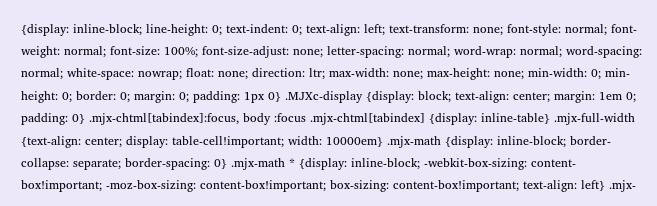{display: inline-block; line-height: 0; text-indent: 0; text-align: left; text-transform: none; font-style: normal; font-weight: normal; font-size: 100%; font-size-adjust: none; letter-spacing: normal; word-wrap: normal; word-spacing: normal; white-space: nowrap; float: none; direction: ltr; max-width: none; max-height: none; min-width: 0; min-height: 0; border: 0; margin: 0; padding: 1px 0} .MJXc-display {display: block; text-align: center; margin: 1em 0; padding: 0} .mjx-chtml[tabindex]:focus, body :focus .mjx-chtml[tabindex] {display: inline-table} .mjx-full-width {text-align: center; display: table-cell!important; width: 10000em} .mjx-math {display: inline-block; border-collapse: separate; border-spacing: 0} .mjx-math * {display: inline-block; -webkit-box-sizing: content-box!important; -moz-box-sizing: content-box!important; box-sizing: content-box!important; text-align: left} .mjx-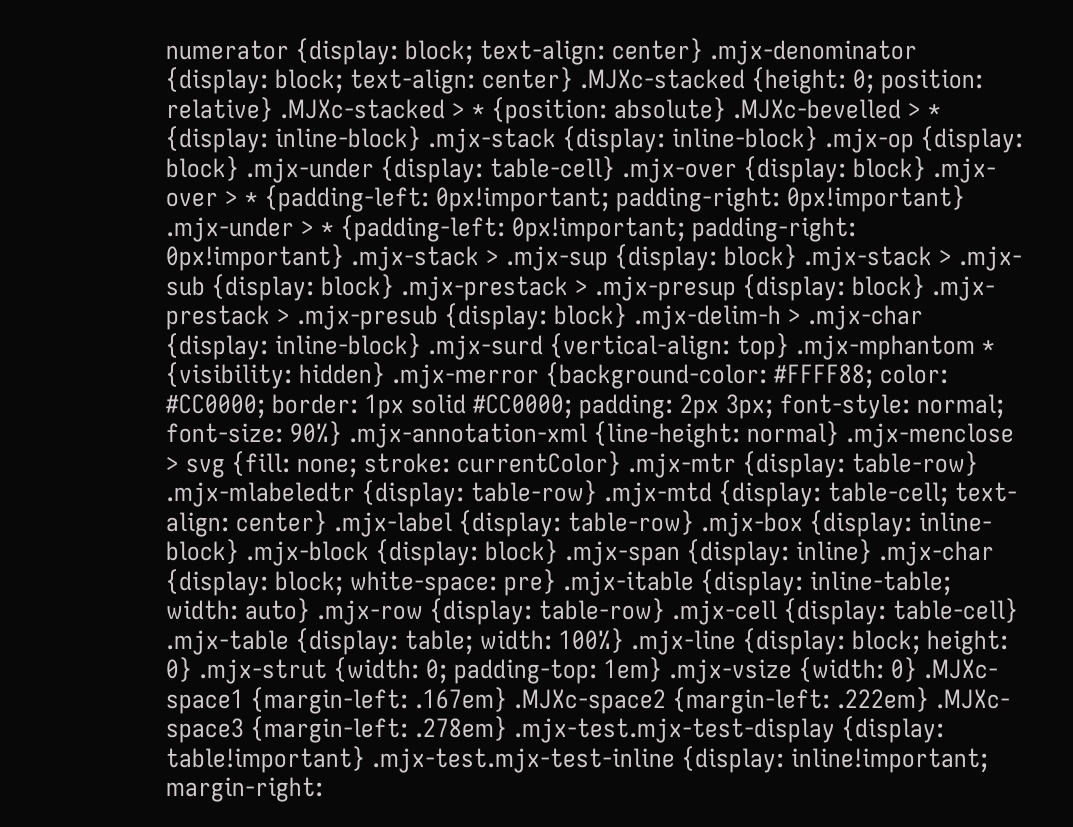numerator {display: block; text-align: center} .mjx-denominator {display: block; text-align: center} .MJXc-stacked {height: 0; position: relative} .MJXc-stacked > * {position: absolute} .MJXc-bevelled > * {display: inline-block} .mjx-stack {display: inline-block} .mjx-op {display: block} .mjx-under {display: table-cell} .mjx-over {display: block} .mjx-over > * {padding-left: 0px!important; padding-right: 0px!important} .mjx-under > * {padding-left: 0px!important; padding-right: 0px!important} .mjx-stack > .mjx-sup {display: block} .mjx-stack > .mjx-sub {display: block} .mjx-prestack > .mjx-presup {display: block} .mjx-prestack > .mjx-presub {display: block} .mjx-delim-h > .mjx-char {display: inline-block} .mjx-surd {vertical-align: top} .mjx-mphantom * {visibility: hidden} .mjx-merror {background-color: #FFFF88; color: #CC0000; border: 1px solid #CC0000; padding: 2px 3px; font-style: normal; font-size: 90%} .mjx-annotation-xml {line-height: normal} .mjx-menclose > svg {fill: none; stroke: currentColor} .mjx-mtr {display: table-row} .mjx-mlabeledtr {display: table-row} .mjx-mtd {display: table-cell; text-align: center} .mjx-label {display: table-row} .mjx-box {display: inline-block} .mjx-block {display: block} .mjx-span {display: inline} .mjx-char {display: block; white-space: pre} .mjx-itable {display: inline-table; width: auto} .mjx-row {display: table-row} .mjx-cell {display: table-cell} .mjx-table {display: table; width: 100%} .mjx-line {display: block; height: 0} .mjx-strut {width: 0; padding-top: 1em} .mjx-vsize {width: 0} .MJXc-space1 {margin-left: .167em} .MJXc-space2 {margin-left: .222em} .MJXc-space3 {margin-left: .278em} .mjx-test.mjx-test-display {display: table!important} .mjx-test.mjx-test-inline {display: inline!important; margin-right: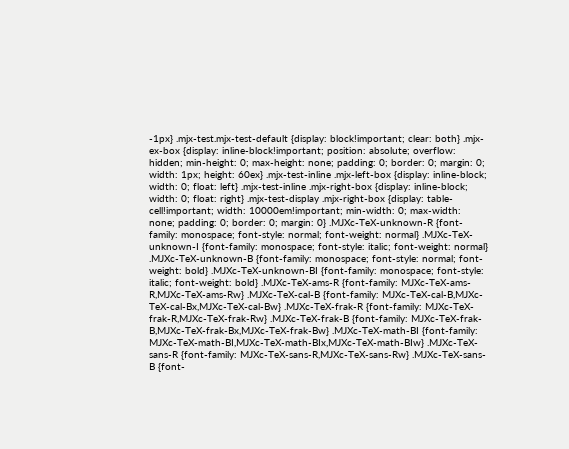-1px} .mjx-test.mjx-test-default {display: block!important; clear: both} .mjx-ex-box {display: inline-block!important; position: absolute; overflow: hidden; min-height: 0; max-height: none; padding: 0; border: 0; margin: 0; width: 1px; height: 60ex} .mjx-test-inline .mjx-left-box {display: inline-block; width: 0; float: left} .mjx-test-inline .mjx-right-box {display: inline-block; width: 0; float: right} .mjx-test-display .mjx-right-box {display: table-cell!important; width: 10000em!important; min-width: 0; max-width: none; padding: 0; border: 0; margin: 0} .MJXc-TeX-unknown-R {font-family: monospace; font-style: normal; font-weight: normal} .MJXc-TeX-unknown-I {font-family: monospace; font-style: italic; font-weight: normal} .MJXc-TeX-unknown-B {font-family: monospace; font-style: normal; font-weight: bold} .MJXc-TeX-unknown-BI {font-family: monospace; font-style: italic; font-weight: bold} .MJXc-TeX-ams-R {font-family: MJXc-TeX-ams-R,MJXc-TeX-ams-Rw} .MJXc-TeX-cal-B {font-family: MJXc-TeX-cal-B,MJXc-TeX-cal-Bx,MJXc-TeX-cal-Bw} .MJXc-TeX-frak-R {font-family: MJXc-TeX-frak-R,MJXc-TeX-frak-Rw} .MJXc-TeX-frak-B {font-family: MJXc-TeX-frak-B,MJXc-TeX-frak-Bx,MJXc-TeX-frak-Bw} .MJXc-TeX-math-BI {font-family: MJXc-TeX-math-BI,MJXc-TeX-math-BIx,MJXc-TeX-math-BIw} .MJXc-TeX-sans-R {font-family: MJXc-TeX-sans-R,MJXc-TeX-sans-Rw} .MJXc-TeX-sans-B {font-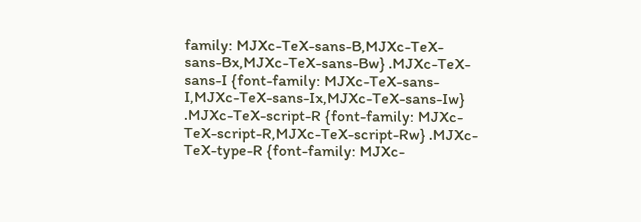family: MJXc-TeX-sans-B,MJXc-TeX-sans-Bx,MJXc-TeX-sans-Bw} .MJXc-TeX-sans-I {font-family: MJXc-TeX-sans-I,MJXc-TeX-sans-Ix,MJXc-TeX-sans-Iw} .MJXc-TeX-script-R {font-family: MJXc-TeX-script-R,MJXc-TeX-script-Rw} .MJXc-TeX-type-R {font-family: MJXc-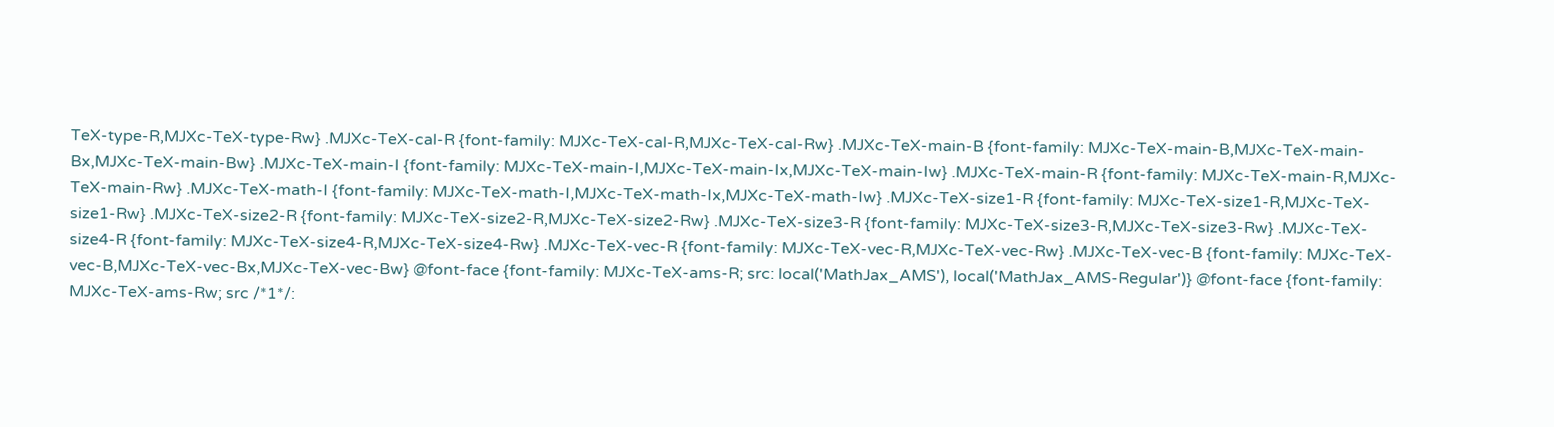TeX-type-R,MJXc-TeX-type-Rw} .MJXc-TeX-cal-R {font-family: MJXc-TeX-cal-R,MJXc-TeX-cal-Rw} .MJXc-TeX-main-B {font-family: MJXc-TeX-main-B,MJXc-TeX-main-Bx,MJXc-TeX-main-Bw} .MJXc-TeX-main-I {font-family: MJXc-TeX-main-I,MJXc-TeX-main-Ix,MJXc-TeX-main-Iw} .MJXc-TeX-main-R {font-family: MJXc-TeX-main-R,MJXc-TeX-main-Rw} .MJXc-TeX-math-I {font-family: MJXc-TeX-math-I,MJXc-TeX-math-Ix,MJXc-TeX-math-Iw} .MJXc-TeX-size1-R {font-family: MJXc-TeX-size1-R,MJXc-TeX-size1-Rw} .MJXc-TeX-size2-R {font-family: MJXc-TeX-size2-R,MJXc-TeX-size2-Rw} .MJXc-TeX-size3-R {font-family: MJXc-TeX-size3-R,MJXc-TeX-size3-Rw} .MJXc-TeX-size4-R {font-family: MJXc-TeX-size4-R,MJXc-TeX-size4-Rw} .MJXc-TeX-vec-R {font-family: MJXc-TeX-vec-R,MJXc-TeX-vec-Rw} .MJXc-TeX-vec-B {font-family: MJXc-TeX-vec-B,MJXc-TeX-vec-Bx,MJXc-TeX-vec-Bw} @font-face {font-family: MJXc-TeX-ams-R; src: local('MathJax_AMS'), local('MathJax_AMS-Regular')} @font-face {font-family: MJXc-TeX-ams-Rw; src /*1*/: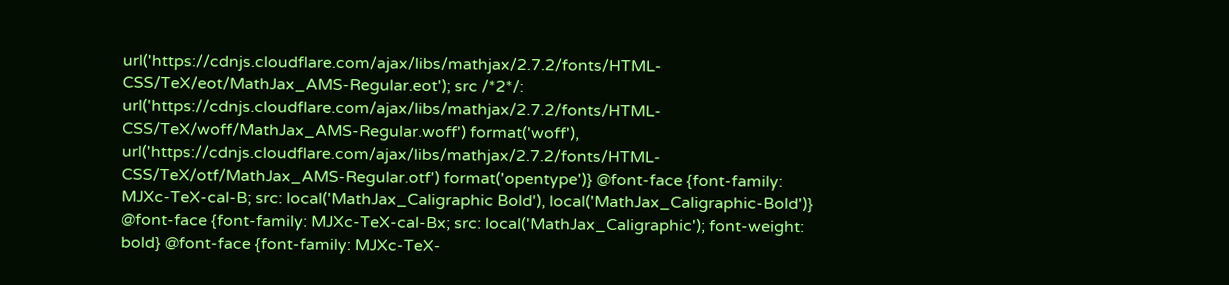url('https://cdnjs.cloudflare.com/ajax/libs/mathjax/2.7.2/fonts/HTML-CSS/TeX/eot/MathJax_AMS-Regular.eot'); src /*2*/: url('https://cdnjs.cloudflare.com/ajax/libs/mathjax/2.7.2/fonts/HTML-CSS/TeX/woff/MathJax_AMS-Regular.woff') format('woff'), url('https://cdnjs.cloudflare.com/ajax/libs/mathjax/2.7.2/fonts/HTML-CSS/TeX/otf/MathJax_AMS-Regular.otf') format('opentype')} @font-face {font-family: MJXc-TeX-cal-B; src: local('MathJax_Caligraphic Bold'), local('MathJax_Caligraphic-Bold')} @font-face {font-family: MJXc-TeX-cal-Bx; src: local('MathJax_Caligraphic'); font-weight: bold} @font-face {font-family: MJXc-TeX-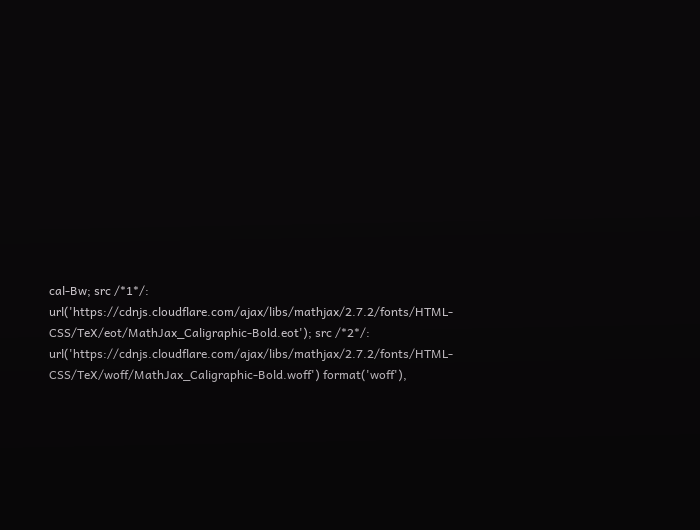cal-Bw; src /*1*/: url('https://cdnjs.cloudflare.com/ajax/libs/mathjax/2.7.2/fonts/HTML-CSS/TeX/eot/MathJax_Caligraphic-Bold.eot'); src /*2*/: url('https://cdnjs.cloudflare.com/ajax/libs/mathjax/2.7.2/fonts/HTML-CSS/TeX/woff/MathJax_Caligraphic-Bold.woff') format('woff'),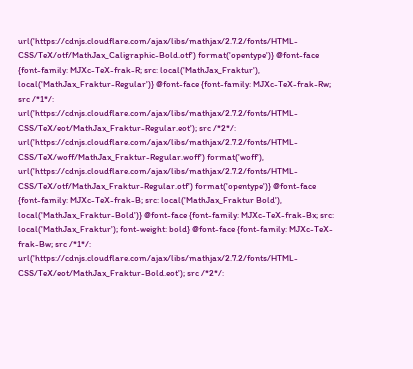url('https://cdnjs.cloudflare.com/ajax/libs/mathjax/2.7.2/fonts/HTML-CSS/TeX/otf/MathJax_Caligraphic-Bold.otf') format('opentype')} @font-face {font-family: MJXc-TeX-frak-R; src: local('MathJax_Fraktur'), local('MathJax_Fraktur-Regular')} @font-face {font-family: MJXc-TeX-frak-Rw; src /*1*/: url('https://cdnjs.cloudflare.com/ajax/libs/mathjax/2.7.2/fonts/HTML-CSS/TeX/eot/MathJax_Fraktur-Regular.eot'); src /*2*/: url('https://cdnjs.cloudflare.com/ajax/libs/mathjax/2.7.2/fonts/HTML-CSS/TeX/woff/MathJax_Fraktur-Regular.woff') format('woff'), url('https://cdnjs.cloudflare.com/ajax/libs/mathjax/2.7.2/fonts/HTML-CSS/TeX/otf/MathJax_Fraktur-Regular.otf') format('opentype')} @font-face {font-family: MJXc-TeX-frak-B; src: local('MathJax_Fraktur Bold'), local('MathJax_Fraktur-Bold')} @font-face {font-family: MJXc-TeX-frak-Bx; src: local('MathJax_Fraktur'); font-weight: bold} @font-face {font-family: MJXc-TeX-frak-Bw; src /*1*/: url('https://cdnjs.cloudflare.com/ajax/libs/mathjax/2.7.2/fonts/HTML-CSS/TeX/eot/MathJax_Fraktur-Bold.eot'); src /*2*/: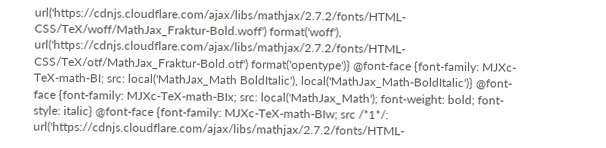url('https://cdnjs.cloudflare.com/ajax/libs/mathjax/2.7.2/fonts/HTML-CSS/TeX/woff/MathJax_Fraktur-Bold.woff') format('woff'), url('https://cdnjs.cloudflare.com/ajax/libs/mathjax/2.7.2/fonts/HTML-CSS/TeX/otf/MathJax_Fraktur-Bold.otf') format('opentype')} @font-face {font-family: MJXc-TeX-math-BI; src: local('MathJax_Math BoldItalic'), local('MathJax_Math-BoldItalic')} @font-face {font-family: MJXc-TeX-math-BIx; src: local('MathJax_Math'); font-weight: bold; font-style: italic} @font-face {font-family: MJXc-TeX-math-BIw; src /*1*/: url('https://cdnjs.cloudflare.com/ajax/libs/mathjax/2.7.2/fonts/HTML-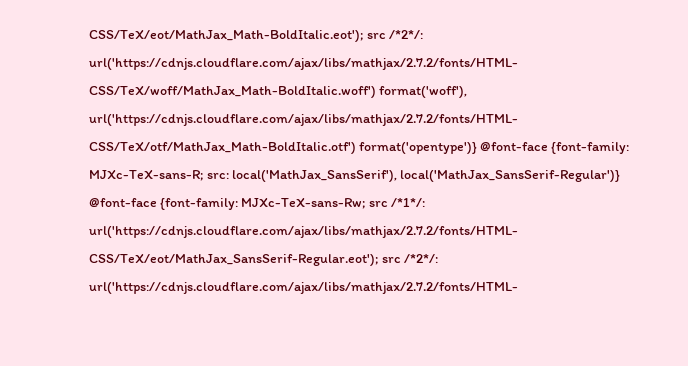CSS/TeX/eot/MathJax_Math-BoldItalic.eot'); src /*2*/: url('https://cdnjs.cloudflare.com/ajax/libs/mathjax/2.7.2/fonts/HTML-CSS/TeX/woff/MathJax_Math-BoldItalic.woff') format('woff'), url('https://cdnjs.cloudflare.com/ajax/libs/mathjax/2.7.2/fonts/HTML-CSS/TeX/otf/MathJax_Math-BoldItalic.otf') format('opentype')} @font-face {font-family: MJXc-TeX-sans-R; src: local('MathJax_SansSerif'), local('MathJax_SansSerif-Regular')} @font-face {font-family: MJXc-TeX-sans-Rw; src /*1*/: url('https://cdnjs.cloudflare.com/ajax/libs/mathjax/2.7.2/fonts/HTML-CSS/TeX/eot/MathJax_SansSerif-Regular.eot'); src /*2*/: url('https://cdnjs.cloudflare.com/ajax/libs/mathjax/2.7.2/fonts/HTML-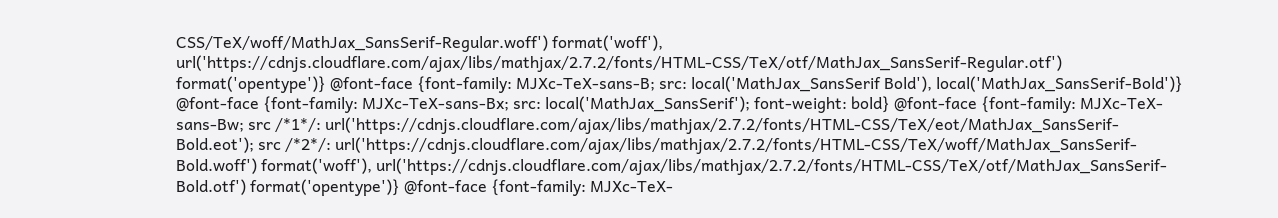CSS/TeX/woff/MathJax_SansSerif-Regular.woff') format('woff'), url('https://cdnjs.cloudflare.com/ajax/libs/mathjax/2.7.2/fonts/HTML-CSS/TeX/otf/MathJax_SansSerif-Regular.otf') format('opentype')} @font-face {font-family: MJXc-TeX-sans-B; src: local('MathJax_SansSerif Bold'), local('MathJax_SansSerif-Bold')} @font-face {font-family: MJXc-TeX-sans-Bx; src: local('MathJax_SansSerif'); font-weight: bold} @font-face {font-family: MJXc-TeX-sans-Bw; src /*1*/: url('https://cdnjs.cloudflare.com/ajax/libs/mathjax/2.7.2/fonts/HTML-CSS/TeX/eot/MathJax_SansSerif-Bold.eot'); src /*2*/: url('https://cdnjs.cloudflare.com/ajax/libs/mathjax/2.7.2/fonts/HTML-CSS/TeX/woff/MathJax_SansSerif-Bold.woff') format('woff'), url('https://cdnjs.cloudflare.com/ajax/libs/mathjax/2.7.2/fonts/HTML-CSS/TeX/otf/MathJax_SansSerif-Bold.otf') format('opentype')} @font-face {font-family: MJXc-TeX-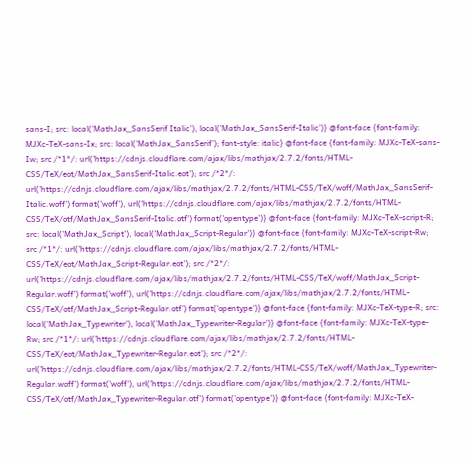sans-I; src: local('MathJax_SansSerif Italic'), local('MathJax_SansSerif-Italic')} @font-face {font-family: MJXc-TeX-sans-Ix; src: local('MathJax_SansSerif'); font-style: italic} @font-face {font-family: MJXc-TeX-sans-Iw; src /*1*/: url('https://cdnjs.cloudflare.com/ajax/libs/mathjax/2.7.2/fonts/HTML-CSS/TeX/eot/MathJax_SansSerif-Italic.eot'); src /*2*/: url('https://cdnjs.cloudflare.com/ajax/libs/mathjax/2.7.2/fonts/HTML-CSS/TeX/woff/MathJax_SansSerif-Italic.woff') format('woff'), url('https://cdnjs.cloudflare.com/ajax/libs/mathjax/2.7.2/fonts/HTML-CSS/TeX/otf/MathJax_SansSerif-Italic.otf') format('opentype')} @font-face {font-family: MJXc-TeX-script-R; src: local('MathJax_Script'), local('MathJax_Script-Regular')} @font-face {font-family: MJXc-TeX-script-Rw; src /*1*/: url('https://cdnjs.cloudflare.com/ajax/libs/mathjax/2.7.2/fonts/HTML-CSS/TeX/eot/MathJax_Script-Regular.eot'); src /*2*/: url('https://cdnjs.cloudflare.com/ajax/libs/mathjax/2.7.2/fonts/HTML-CSS/TeX/woff/MathJax_Script-Regular.woff') format('woff'), url('https://cdnjs.cloudflare.com/ajax/libs/mathjax/2.7.2/fonts/HTML-CSS/TeX/otf/MathJax_Script-Regular.otf') format('opentype')} @font-face {font-family: MJXc-TeX-type-R; src: local('MathJax_Typewriter'), local('MathJax_Typewriter-Regular')} @font-face {font-family: MJXc-TeX-type-Rw; src /*1*/: url('https://cdnjs.cloudflare.com/ajax/libs/mathjax/2.7.2/fonts/HTML-CSS/TeX/eot/MathJax_Typewriter-Regular.eot'); src /*2*/: url('https://cdnjs.cloudflare.com/ajax/libs/mathjax/2.7.2/fonts/HTML-CSS/TeX/woff/MathJax_Typewriter-Regular.woff') format('woff'), url('https://cdnjs.cloudflare.com/ajax/libs/mathjax/2.7.2/fonts/HTML-CSS/TeX/otf/MathJax_Typewriter-Regular.otf') format('opentype')} @font-face {font-family: MJXc-TeX-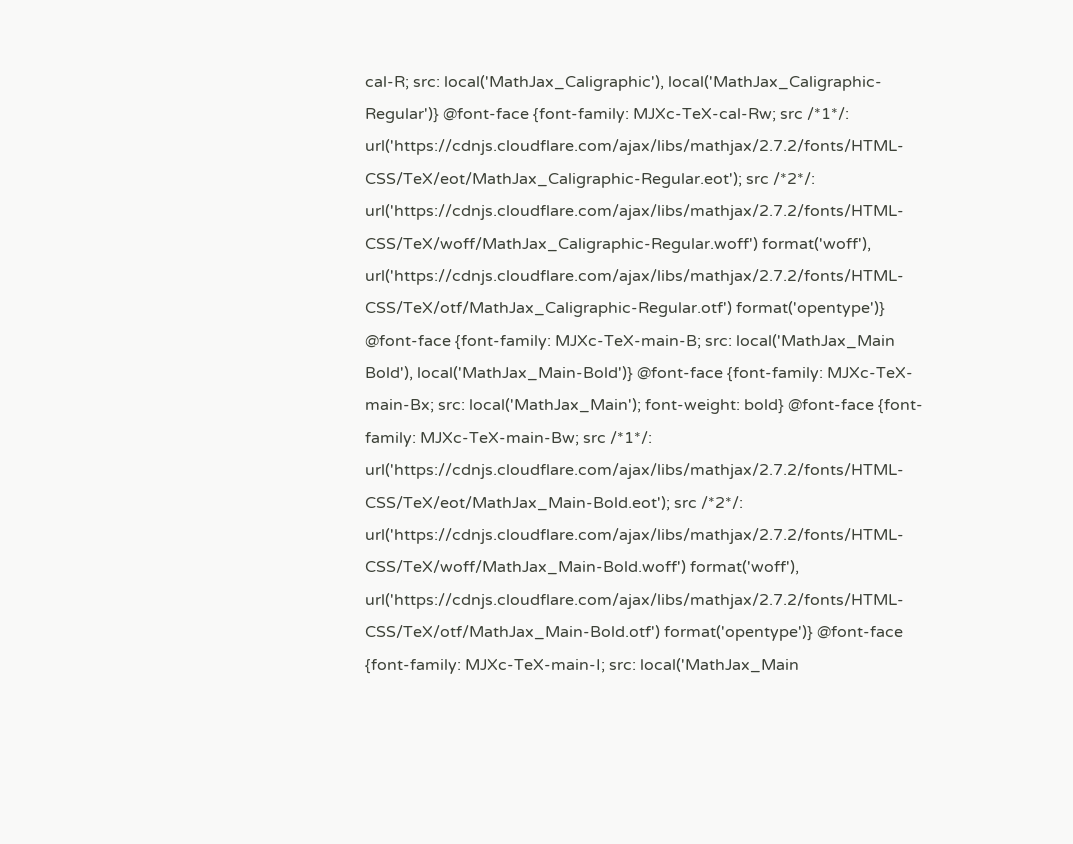cal-R; src: local('MathJax_Caligraphic'), local('MathJax_Caligraphic-Regular')} @font-face {font-family: MJXc-TeX-cal-Rw; src /*1*/: url('https://cdnjs.cloudflare.com/ajax/libs/mathjax/2.7.2/fonts/HTML-CSS/TeX/eot/MathJax_Caligraphic-Regular.eot'); src /*2*/: url('https://cdnjs.cloudflare.com/ajax/libs/mathjax/2.7.2/fonts/HTML-CSS/TeX/woff/MathJax_Caligraphic-Regular.woff') format('woff'), url('https://cdnjs.cloudflare.com/ajax/libs/mathjax/2.7.2/fonts/HTML-CSS/TeX/otf/MathJax_Caligraphic-Regular.otf') format('opentype')} @font-face {font-family: MJXc-TeX-main-B; src: local('MathJax_Main Bold'), local('MathJax_Main-Bold')} @font-face {font-family: MJXc-TeX-main-Bx; src: local('MathJax_Main'); font-weight: bold} @font-face {font-family: MJXc-TeX-main-Bw; src /*1*/: url('https://cdnjs.cloudflare.com/ajax/libs/mathjax/2.7.2/fonts/HTML-CSS/TeX/eot/MathJax_Main-Bold.eot'); src /*2*/: url('https://cdnjs.cloudflare.com/ajax/libs/mathjax/2.7.2/fonts/HTML-CSS/TeX/woff/MathJax_Main-Bold.woff') format('woff'), url('https://cdnjs.cloudflare.com/ajax/libs/mathjax/2.7.2/fonts/HTML-CSS/TeX/otf/MathJax_Main-Bold.otf') format('opentype')} @font-face {font-family: MJXc-TeX-main-I; src: local('MathJax_Main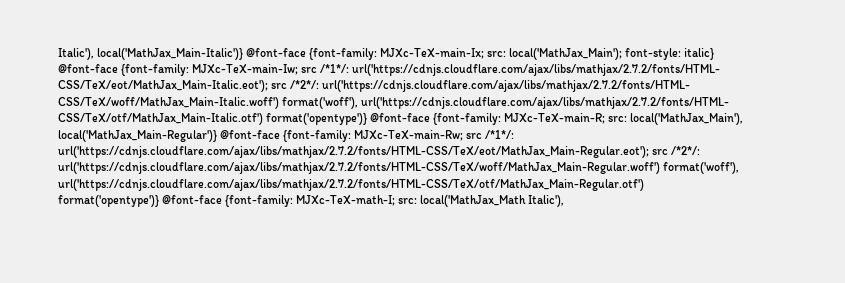Italic'), local('MathJax_Main-Italic')} @font-face {font-family: MJXc-TeX-main-Ix; src: local('MathJax_Main'); font-style: italic} @font-face {font-family: MJXc-TeX-main-Iw; src /*1*/: url('https://cdnjs.cloudflare.com/ajax/libs/mathjax/2.7.2/fonts/HTML-CSS/TeX/eot/MathJax_Main-Italic.eot'); src /*2*/: url('https://cdnjs.cloudflare.com/ajax/libs/mathjax/2.7.2/fonts/HTML-CSS/TeX/woff/MathJax_Main-Italic.woff') format('woff'), url('https://cdnjs.cloudflare.com/ajax/libs/mathjax/2.7.2/fonts/HTML-CSS/TeX/otf/MathJax_Main-Italic.otf') format('opentype')} @font-face {font-family: MJXc-TeX-main-R; src: local('MathJax_Main'), local('MathJax_Main-Regular')} @font-face {font-family: MJXc-TeX-main-Rw; src /*1*/: url('https://cdnjs.cloudflare.com/ajax/libs/mathjax/2.7.2/fonts/HTML-CSS/TeX/eot/MathJax_Main-Regular.eot'); src /*2*/: url('https://cdnjs.cloudflare.com/ajax/libs/mathjax/2.7.2/fonts/HTML-CSS/TeX/woff/MathJax_Main-Regular.woff') format('woff'), url('https://cdnjs.cloudflare.com/ajax/libs/mathjax/2.7.2/fonts/HTML-CSS/TeX/otf/MathJax_Main-Regular.otf') format('opentype')} @font-face {font-family: MJXc-TeX-math-I; src: local('MathJax_Math Italic'),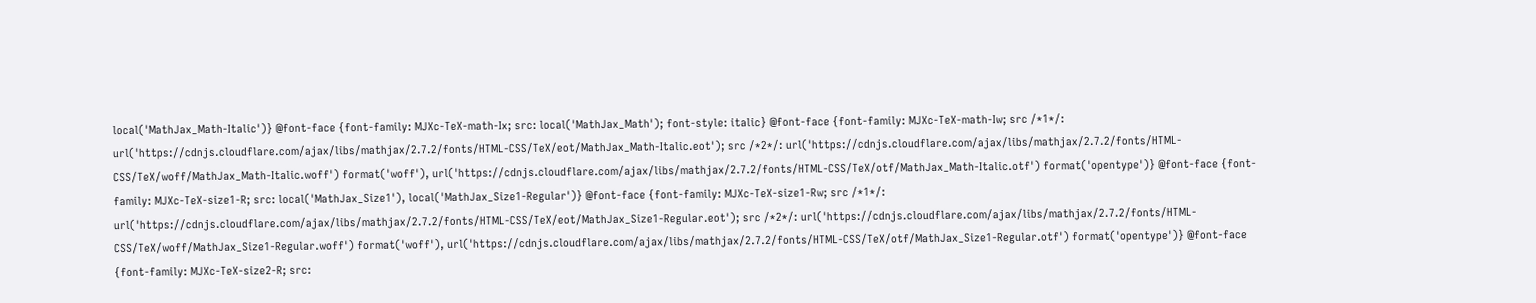local('MathJax_Math-Italic')} @font-face {font-family: MJXc-TeX-math-Ix; src: local('MathJax_Math'); font-style: italic} @font-face {font-family: MJXc-TeX-math-Iw; src /*1*/: url('https://cdnjs.cloudflare.com/ajax/libs/mathjax/2.7.2/fonts/HTML-CSS/TeX/eot/MathJax_Math-Italic.eot'); src /*2*/: url('https://cdnjs.cloudflare.com/ajax/libs/mathjax/2.7.2/fonts/HTML-CSS/TeX/woff/MathJax_Math-Italic.woff') format('woff'), url('https://cdnjs.cloudflare.com/ajax/libs/mathjax/2.7.2/fonts/HTML-CSS/TeX/otf/MathJax_Math-Italic.otf') format('opentype')} @font-face {font-family: MJXc-TeX-size1-R; src: local('MathJax_Size1'), local('MathJax_Size1-Regular')} @font-face {font-family: MJXc-TeX-size1-Rw; src /*1*/: url('https://cdnjs.cloudflare.com/ajax/libs/mathjax/2.7.2/fonts/HTML-CSS/TeX/eot/MathJax_Size1-Regular.eot'); src /*2*/: url('https://cdnjs.cloudflare.com/ajax/libs/mathjax/2.7.2/fonts/HTML-CSS/TeX/woff/MathJax_Size1-Regular.woff') format('woff'), url('https://cdnjs.cloudflare.com/ajax/libs/mathjax/2.7.2/fonts/HTML-CSS/TeX/otf/MathJax_Size1-Regular.otf') format('opentype')} @font-face {font-family: MJXc-TeX-size2-R; src: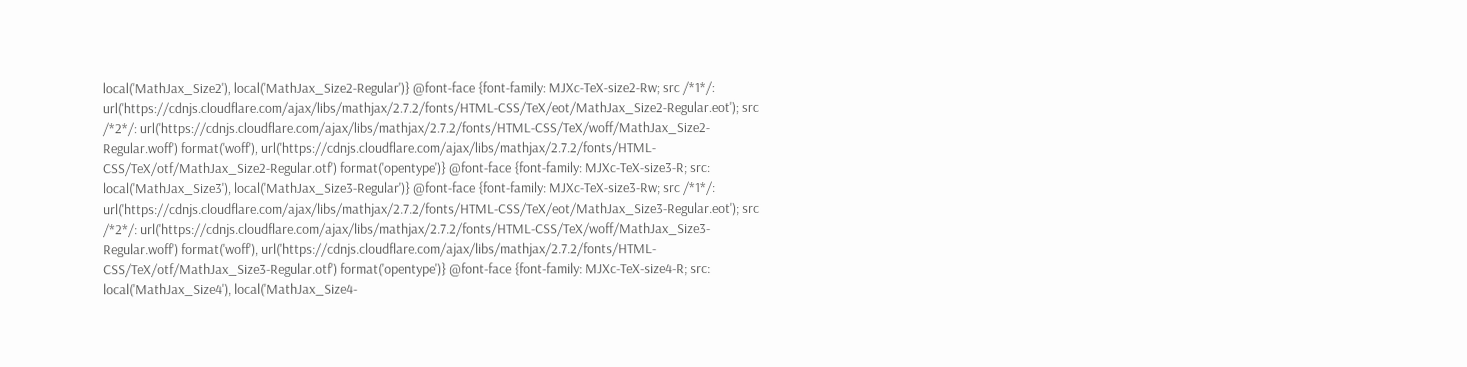local('MathJax_Size2'), local('MathJax_Size2-Regular')} @font-face {font-family: MJXc-TeX-size2-Rw; src /*1*/: url('https://cdnjs.cloudflare.com/ajax/libs/mathjax/2.7.2/fonts/HTML-CSS/TeX/eot/MathJax_Size2-Regular.eot'); src /*2*/: url('https://cdnjs.cloudflare.com/ajax/libs/mathjax/2.7.2/fonts/HTML-CSS/TeX/woff/MathJax_Size2-Regular.woff') format('woff'), url('https://cdnjs.cloudflare.com/ajax/libs/mathjax/2.7.2/fonts/HTML-CSS/TeX/otf/MathJax_Size2-Regular.otf') format('opentype')} @font-face {font-family: MJXc-TeX-size3-R; src: local('MathJax_Size3'), local('MathJax_Size3-Regular')} @font-face {font-family: MJXc-TeX-size3-Rw; src /*1*/: url('https://cdnjs.cloudflare.com/ajax/libs/mathjax/2.7.2/fonts/HTML-CSS/TeX/eot/MathJax_Size3-Regular.eot'); src /*2*/: url('https://cdnjs.cloudflare.com/ajax/libs/mathjax/2.7.2/fonts/HTML-CSS/TeX/woff/MathJax_Size3-Regular.woff') format('woff'), url('https://cdnjs.cloudflare.com/ajax/libs/mathjax/2.7.2/fonts/HTML-CSS/TeX/otf/MathJax_Size3-Regular.otf') format('opentype')} @font-face {font-family: MJXc-TeX-size4-R; src: local('MathJax_Size4'), local('MathJax_Size4-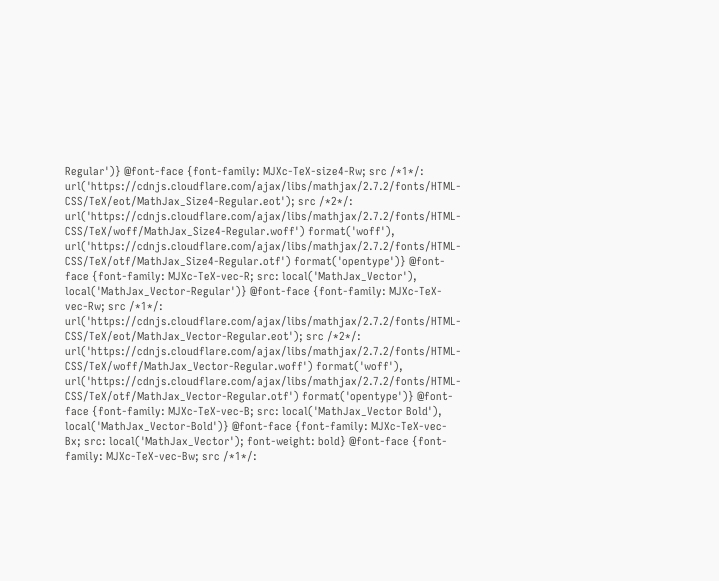Regular')} @font-face {font-family: MJXc-TeX-size4-Rw; src /*1*/: url('https://cdnjs.cloudflare.com/ajax/libs/mathjax/2.7.2/fonts/HTML-CSS/TeX/eot/MathJax_Size4-Regular.eot'); src /*2*/: url('https://cdnjs.cloudflare.com/ajax/libs/mathjax/2.7.2/fonts/HTML-CSS/TeX/woff/MathJax_Size4-Regular.woff') format('woff'), url('https://cdnjs.cloudflare.com/ajax/libs/mathjax/2.7.2/fonts/HTML-CSS/TeX/otf/MathJax_Size4-Regular.otf') format('opentype')} @font-face {font-family: MJXc-TeX-vec-R; src: local('MathJax_Vector'), local('MathJax_Vector-Regular')} @font-face {font-family: MJXc-TeX-vec-Rw; src /*1*/: url('https://cdnjs.cloudflare.com/ajax/libs/mathjax/2.7.2/fonts/HTML-CSS/TeX/eot/MathJax_Vector-Regular.eot'); src /*2*/: url('https://cdnjs.cloudflare.com/ajax/libs/mathjax/2.7.2/fonts/HTML-CSS/TeX/woff/MathJax_Vector-Regular.woff') format('woff'), url('https://cdnjs.cloudflare.com/ajax/libs/mathjax/2.7.2/fonts/HTML-CSS/TeX/otf/MathJax_Vector-Regular.otf') format('opentype')} @font-face {font-family: MJXc-TeX-vec-B; src: local('MathJax_Vector Bold'), local('MathJax_Vector-Bold')} @font-face {font-family: MJXc-TeX-vec-Bx; src: local('MathJax_Vector'); font-weight: bold} @font-face {font-family: MJXc-TeX-vec-Bw; src /*1*/: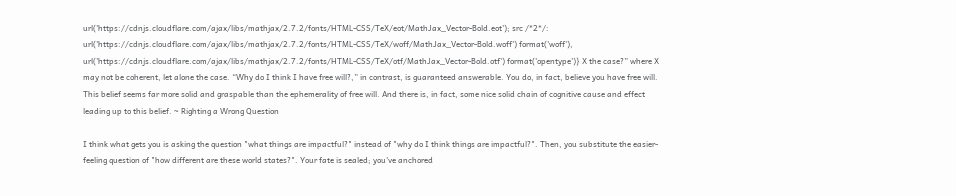url('https://cdnjs.cloudflare.com/ajax/libs/mathjax/2.7.2/fonts/HTML-CSS/TeX/eot/MathJax_Vector-Bold.eot'); src /*2*/: url('https://cdnjs.cloudflare.com/ajax/libs/mathjax/2.7.2/fonts/HTML-CSS/TeX/woff/MathJax_Vector-Bold.woff') format('woff'), url('https://cdnjs.cloudflare.com/ajax/libs/mathjax/2.7.2/fonts/HTML-CSS/TeX/otf/MathJax_Vector-Bold.otf') format('opentype')} X the case?” where X may not be coherent, let alone the case. “Why do I think I have free will?,” in contrast, is guaranteed answerable. You do, in fact, believe you have free will. This belief seems far more solid and graspable than the ephemerality of free will. And there is, in fact, some nice solid chain of cognitive cause and effect leading up to this belief. ~ Righting a Wrong Question

I think what gets you is asking the question "what things are impactful?" instead of "why do I think things are impactful?". Then, you substitute the easier-feeling question of "how different are these world states?". Your fate is sealed; you've anchored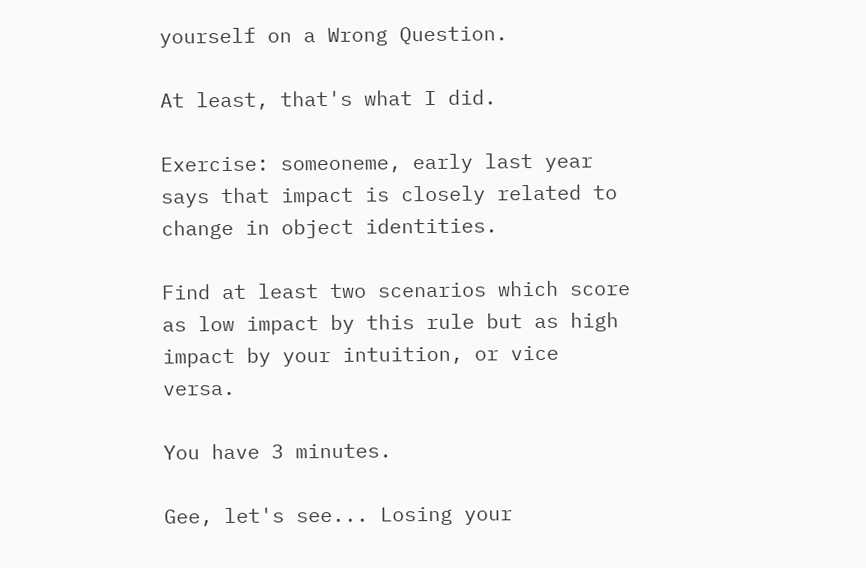yourself on a Wrong Question.

At least, that's what I did.

Exercise: someoneme, early last year says that impact is closely related to change in object identities.

Find at least two scenarios which score as low impact by this rule but as high impact by your intuition, or vice versa.

You have 3 minutes.

Gee, let's see... Losing your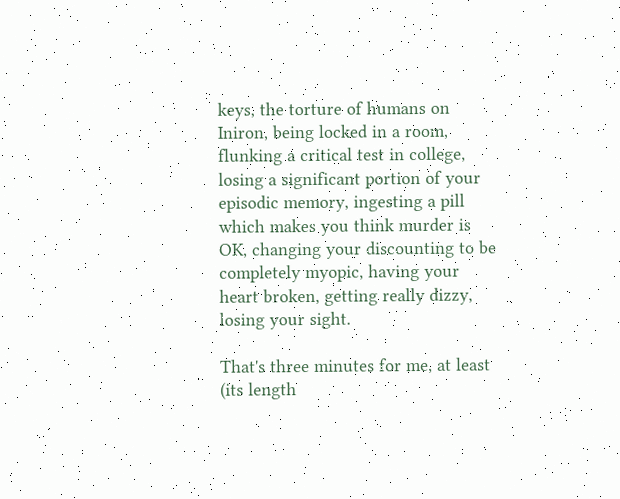keys, the torture of humans on Iniron, being locked in a room, flunking a critical test in college, losing a significant portion of your episodic memory, ingesting a pill which makes you think murder is OK, changing your discounting to be completely myopic, having your heart broken, getting really dizzy, losing your sight.

That's three minutes for me, at least (its length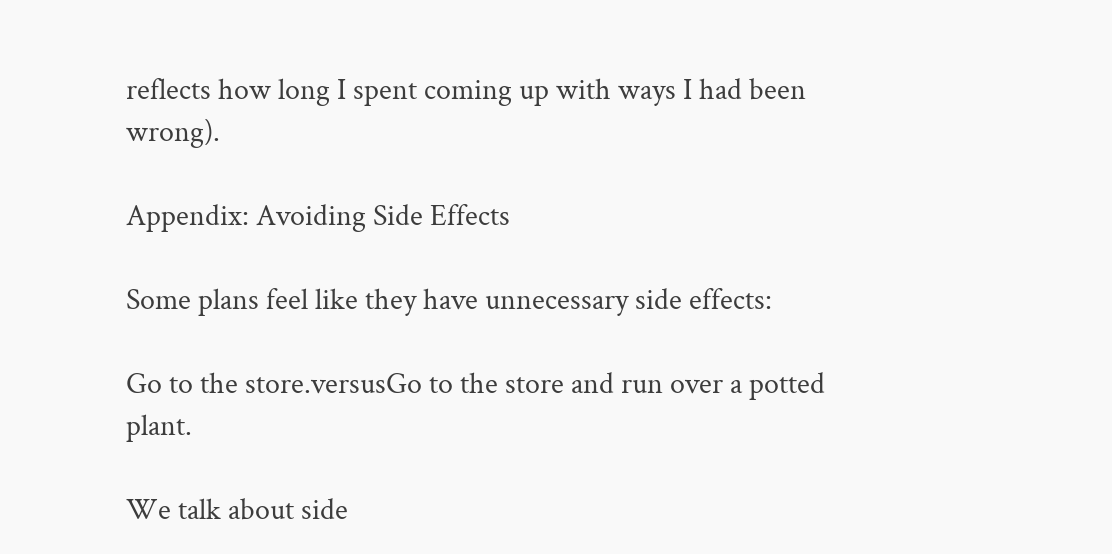reflects how long I spent coming up with ways I had been wrong).

Appendix: Avoiding Side Effects

Some plans feel like they have unnecessary side effects:

Go to the store.versusGo to the store and run over a potted plant.

We talk about side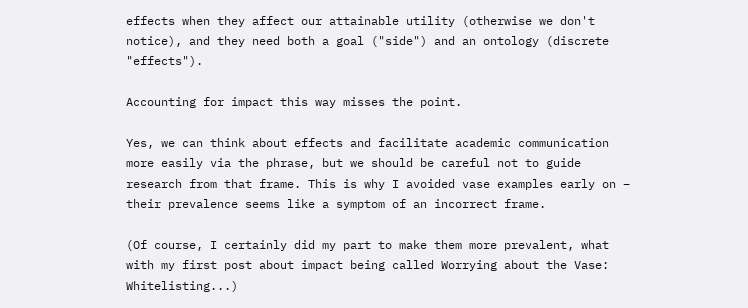effects when they affect our attainable utility (otherwise we don't notice), and they need both a goal ("side") and an ontology (discrete "effects").

Accounting for impact this way misses the point.

Yes, we can think about effects and facilitate academic communication more easily via the phrase, but we should be careful not to guide research from that frame. This is why I avoided vase examples early on – their prevalence seems like a symptom of an incorrect frame.

(Of course, I certainly did my part to make them more prevalent, what with my first post about impact being called Worrying about the Vase: Whitelisting...)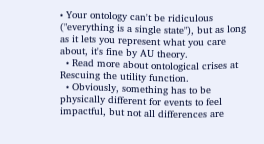• Your ontology can't be ridiculous ("everything is a single state"), but as long as it lets you represent what you care about, it's fine by AU theory.
  • Read more about ontological crises at Rescuing the utility function.
  • Obviously, something has to be physically different for events to feel impactful, but not all differences are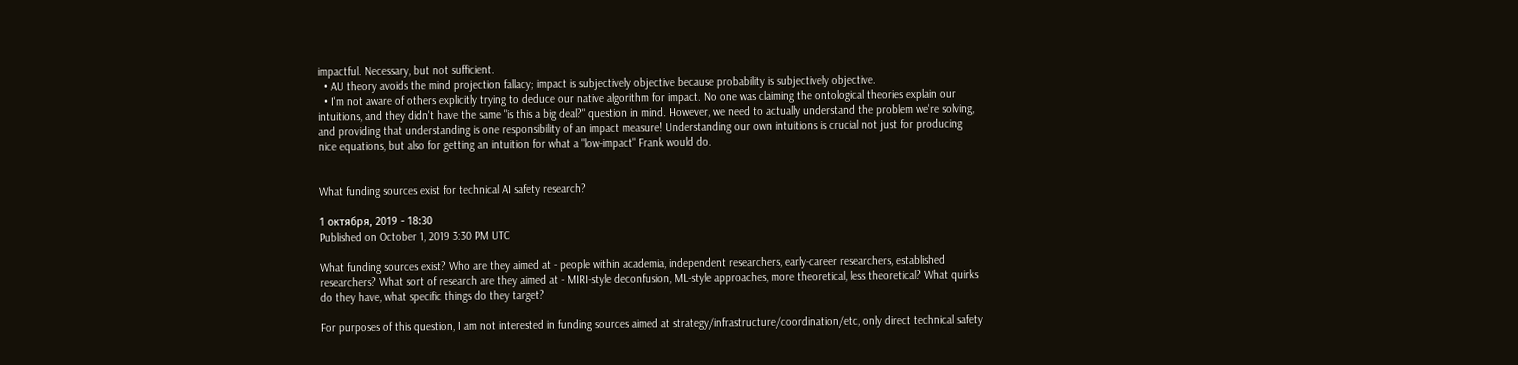impactful. Necessary, but not sufficient.
  • AU theory avoids the mind projection fallacy; impact is subjectively objective because probability is subjectively objective.
  • I'm not aware of others explicitly trying to deduce our native algorithm for impact. No one was claiming the ontological theories explain our intuitions, and they didn't have the same "is this a big deal?" question in mind. However, we need to actually understand the problem we're solving, and providing that understanding is one responsibility of an impact measure! Understanding our own intuitions is crucial not just for producing nice equations, but also for getting an intuition for what a "low-impact" Frank would do.


What funding sources exist for technical AI safety research?

1 октября, 2019 - 18:30
Published on October 1, 2019 3:30 PM UTC

What funding sources exist? Who are they aimed at - people within academia, independent researchers, early-career researchers, established researchers? What sort of research are they aimed at - MIRI-style deconfusion, ML-style approaches, more theoretical, less theoretical? What quirks do they have, what specific things do they target?

For purposes of this question, I am not interested in funding sources aimed at strategy/infrastructure/coordination/etc, only direct technical safety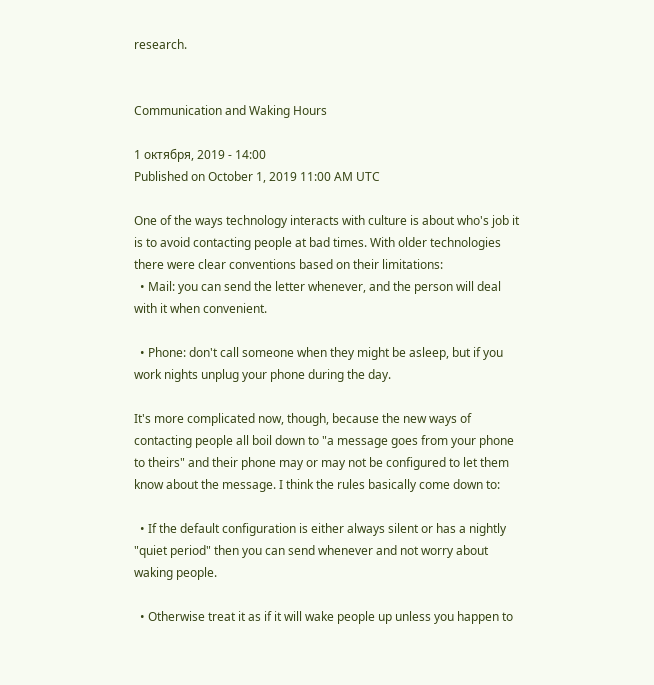research.


Communication and Waking Hours

1 октября, 2019 - 14:00
Published on October 1, 2019 11:00 AM UTC

One of the ways technology interacts with culture is about who's job it is to avoid contacting people at bad times. With older technologies there were clear conventions based on their limitations:
  • Mail: you can send the letter whenever, and the person will deal with it when convenient.

  • Phone: don't call someone when they might be asleep, but if you work nights unplug your phone during the day.

It's more complicated now, though, because the new ways of contacting people all boil down to "a message goes from your phone to theirs" and their phone may or may not be configured to let them know about the message. I think the rules basically come down to:

  • If the default configuration is either always silent or has a nightly "quiet period" then you can send whenever and not worry about waking people.

  • Otherwise treat it as if it will wake people up unless you happen to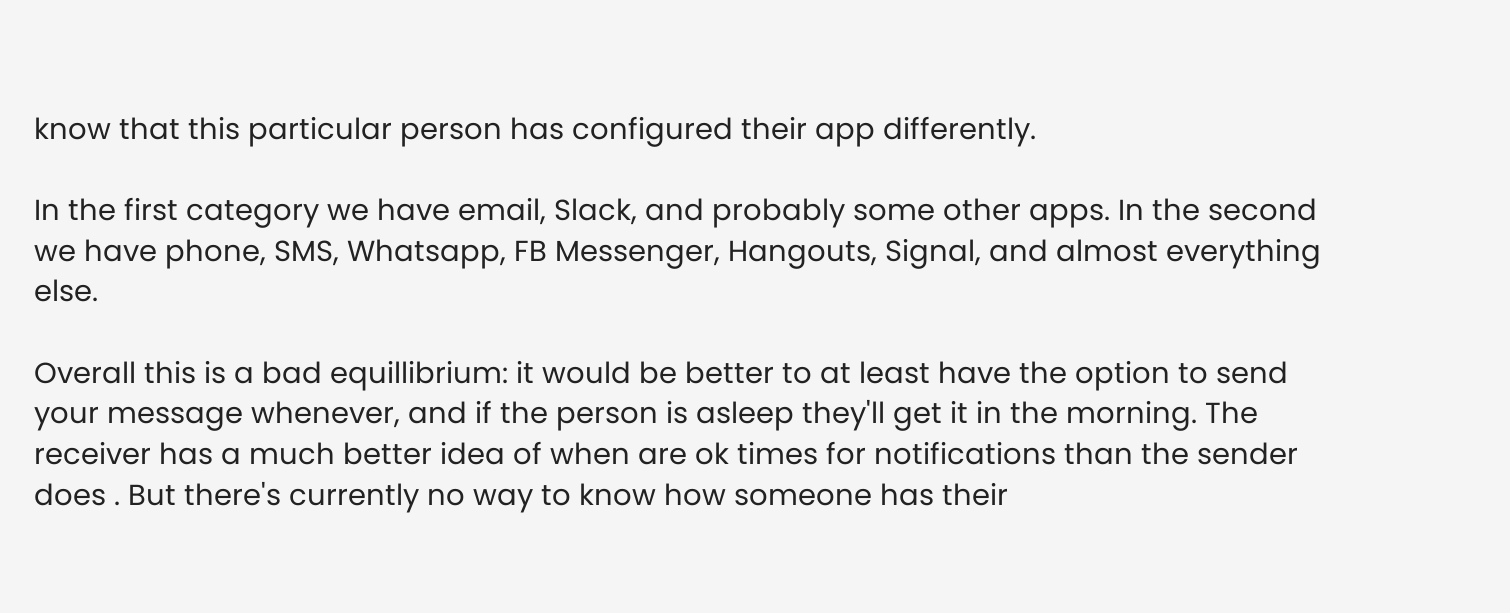know that this particular person has configured their app differently.

In the first category we have email, Slack, and probably some other apps. In the second we have phone, SMS, Whatsapp, FB Messenger, Hangouts, Signal, and almost everything else.

Overall this is a bad equillibrium: it would be better to at least have the option to send your message whenever, and if the person is asleep they'll get it in the morning. The receiver has a much better idea of when are ok times for notifications than the sender does . But there's currently no way to know how someone has their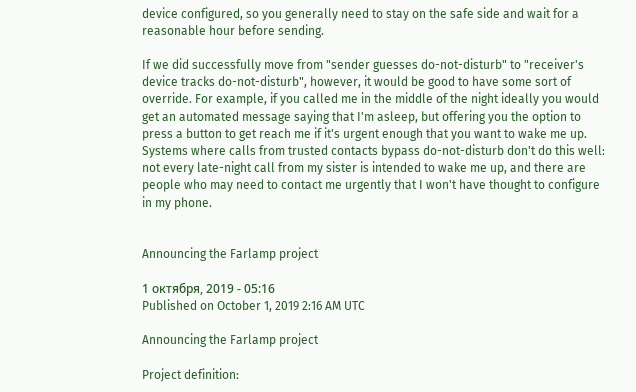device configured, so you generally need to stay on the safe side and wait for a reasonable hour before sending.

If we did successfully move from "sender guesses do-not-disturb" to "receiver's device tracks do-not-disturb", however, it would be good to have some sort of override. For example, if you called me in the middle of the night ideally you would get an automated message saying that I'm asleep, but offering you the option to press a button to get reach me if it's urgent enough that you want to wake me up. Systems where calls from trusted contacts bypass do-not-disturb don't do this well: not every late-night call from my sister is intended to wake me up, and there are people who may need to contact me urgently that I won't have thought to configure in my phone.


Announcing the Farlamp project

1 октября, 2019 - 05:16
Published on October 1, 2019 2:16 AM UTC

Announcing the Farlamp project

Project definition: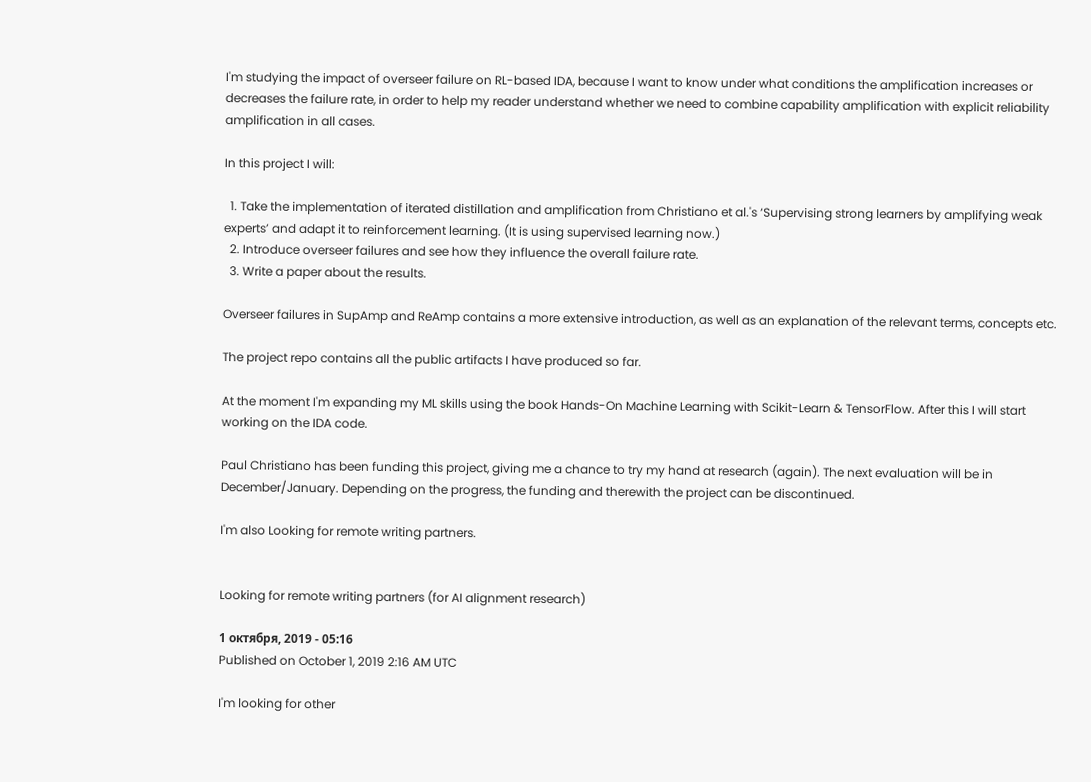I'm studying the impact of overseer failure on RL-based IDA, because I want to know under what conditions the amplification increases or decreases the failure rate, in order to help my reader understand whether we need to combine capability amplification with explicit reliability amplification in all cases.

In this project I will:

  1. Take the implementation of iterated distillation and amplification from Christiano et al.'s ‘Supervising strong learners by amplifying weak experts’ and adapt it to reinforcement learning. (It is using supervised learning now.)
  2. Introduce overseer failures and see how they influence the overall failure rate.
  3. Write a paper about the results.

Overseer failures in SupAmp and ReAmp contains a more extensive introduction, as well as an explanation of the relevant terms, concepts etc.

The project repo contains all the public artifacts I have produced so far.

At the moment I'm expanding my ML skills using the book Hands-On Machine Learning with Scikit-Learn & TensorFlow. After this I will start working on the IDA code.

Paul Christiano has been funding this project, giving me a chance to try my hand at research (again). The next evaluation will be in December/January. Depending on the progress, the funding and therewith the project can be discontinued.

I'm also Looking for remote writing partners.


Looking for remote writing partners (for AI alignment research)

1 октября, 2019 - 05:16
Published on October 1, 2019 2:16 AM UTC

I'm looking for other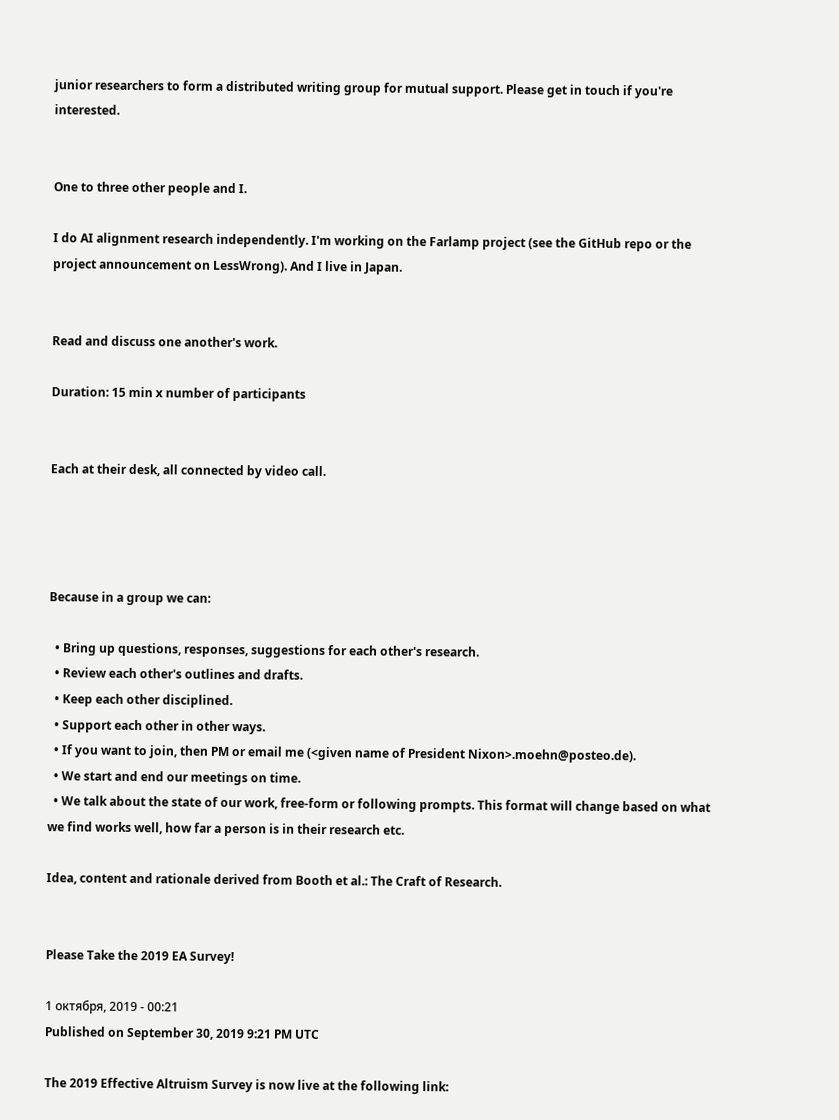junior researchers to form a distributed writing group for mutual support. Please get in touch if you're interested.


One to three other people and I.

I do AI alignment research independently. I'm working on the Farlamp project (see the GitHub repo or the project announcement on LessWrong). And I live in Japan.


Read and discuss one another's work.

Duration: 15 min x number of participants


Each at their desk, all connected by video call.




Because in a group we can:

  • Bring up questions, responses, suggestions for each other's research.
  • Review each other's outlines and drafts.
  • Keep each other disciplined.
  • Support each other in other ways.
  • If you want to join, then PM or email me (<given name of President Nixon>.moehn@posteo.de).
  • We start and end our meetings on time.
  • We talk about the state of our work, free-form or following prompts. This format will change based on what we find works well, how far a person is in their research etc.

Idea, content and rationale derived from Booth et al.: The Craft of Research.


Please Take the 2019 EA Survey!

1 октября, 2019 - 00:21
Published on September 30, 2019 9:21 PM UTC

The 2019 Effective Altruism Survey is now live at the following link: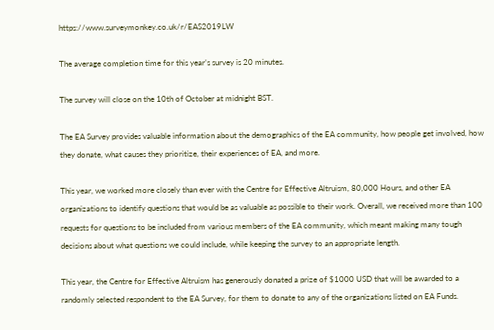https://www.surveymonkey.co.uk/r/EAS2019LW

The average completion time for this year’s survey is 20 minutes.

The survey will close on the 10th of October at midnight BST.

The EA Survey provides valuable information about the demographics of the EA community, how people get involved, how they donate, what causes they prioritize, their experiences of EA, and more.

This year, we worked more closely than ever with the Centre for Effective Altruism, 80,000 Hours, and other EA organizations to identify questions that would be as valuable as possible to their work. Overall, we received more than 100 requests for questions to be included from various members of the EA community, which meant making many tough decisions about what questions we could include, while keeping the survey to an appropriate length.

This year, the Centre for Effective Altruism has generously donated a prize of $1000 USD that will be awarded to a randomly selected respondent to the EA Survey, for them to donate to any of the organizations listed on EA Funds.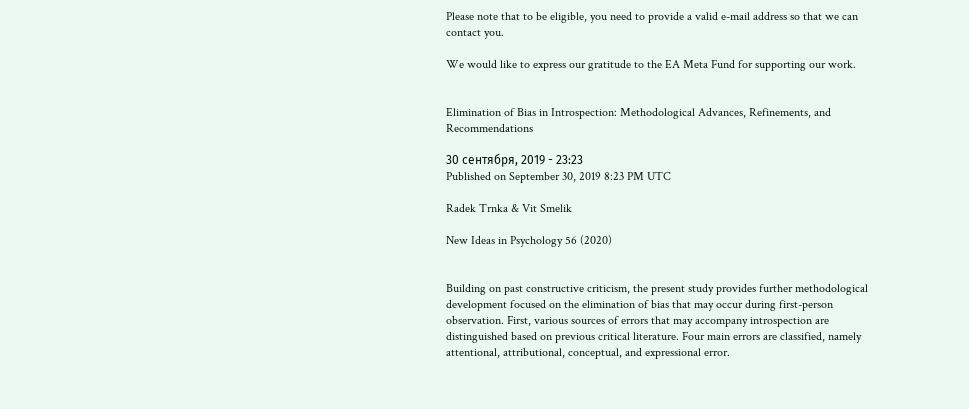Please note that to be eligible, you need to provide a valid e-mail address so that we can contact you.

We would like to express our gratitude to the EA Meta Fund for supporting our work.


Elimination of Bias in Introspection: Methodological Advances, Refinements, and Recommendations

30 сентября, 2019 - 23:23
Published on September 30, 2019 8:23 PM UTC

Radek Trnka & Vit Smelik

New Ideas in Psychology 56 (2020)


Building on past constructive criticism, the present study provides further methodological development focused on the elimination of bias that may occur during first-person observation. First, various sources of errors that may accompany introspection are distinguished based on previous critical literature. Four main errors are classified, namely attentional, attributional, conceptual, and expressional error.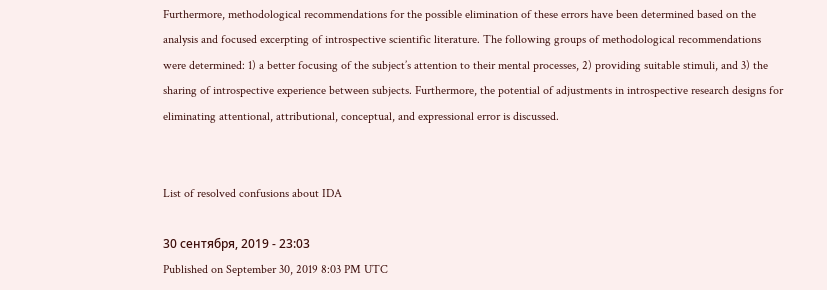Furthermore, methodological recommendations for the possible elimination of these errors have been determined based on the analysis and focused excerpting of introspective scientific literature. The following groups of methodological recommendations were determined: 1) a better focusing of the subject’s attention to their mental processes, 2) providing suitable stimuli, and 3) the sharing of introspective experience between subjects. Furthermore, the potential of adjustments in introspective research designs for eliminating attentional, attributional, conceptual, and expressional error is discussed.


List of resolved confusions about IDA

30 сентября, 2019 - 23:03
Published on September 30, 2019 8:03 PM UTC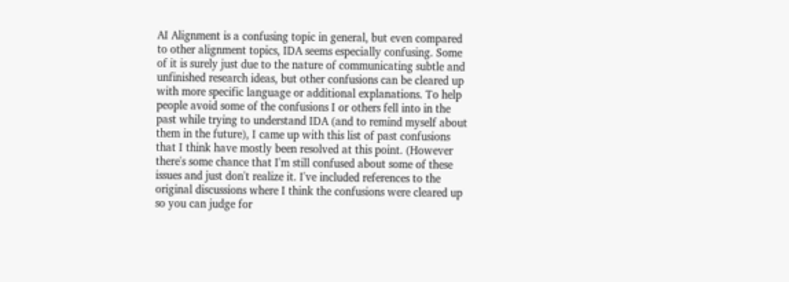AI Alignment is a confusing topic in general, but even compared to other alignment topics, IDA seems especially confusing. Some of it is surely just due to the nature of communicating subtle and unfinished research ideas, but other confusions can be cleared up with more specific language or additional explanations. To help people avoid some of the confusions I or others fell into in the past while trying to understand IDA (and to remind myself about them in the future), I came up with this list of past confusions that I think have mostly been resolved at this point. (However there's some chance that I'm still confused about some of these issues and just don't realize it. I've included references to the original discussions where I think the confusions were cleared up so you can judge for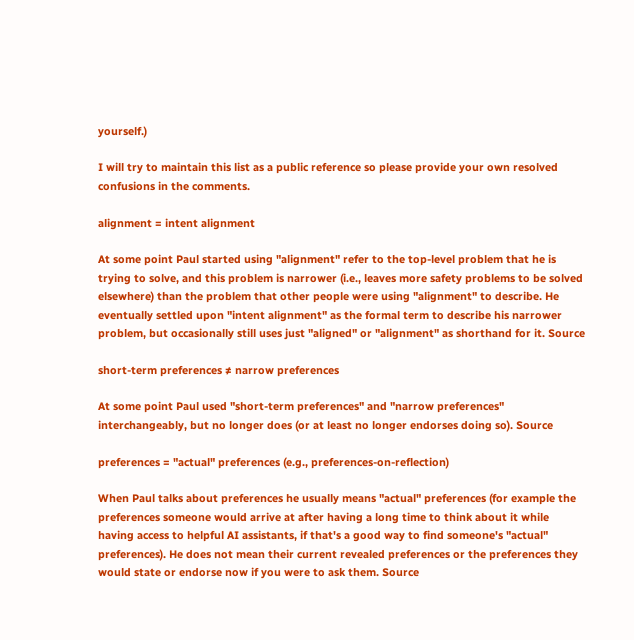yourself.)

I will try to maintain this list as a public reference so please provide your own resolved confusions in the comments.

alignment = intent alignment

At some point Paul started using "alignment" refer to the top-level problem that he is trying to solve, and this problem is narrower (i.e., leaves more safety problems to be solved elsewhere) than the problem that other people were using "alignment" to describe. He eventually settled upon "intent alignment" as the formal term to describe his narrower problem, but occasionally still uses just "aligned" or "alignment" as shorthand for it. Source

short-term preferences ≠ narrow preferences

At some point Paul used "short-term preferences" and "narrow preferences" interchangeably, but no longer does (or at least no longer endorses doing so). Source

preferences = "actual" preferences (e.g., preferences-on-reflection)

When Paul talks about preferences he usually means "actual" preferences (for example the preferences someone would arrive at after having a long time to think about it while having access to helpful AI assistants, if that's a good way to find someone's "actual" preferences). He does not mean their current revealed preferences or the preferences they would state or endorse now if you were to ask them. Source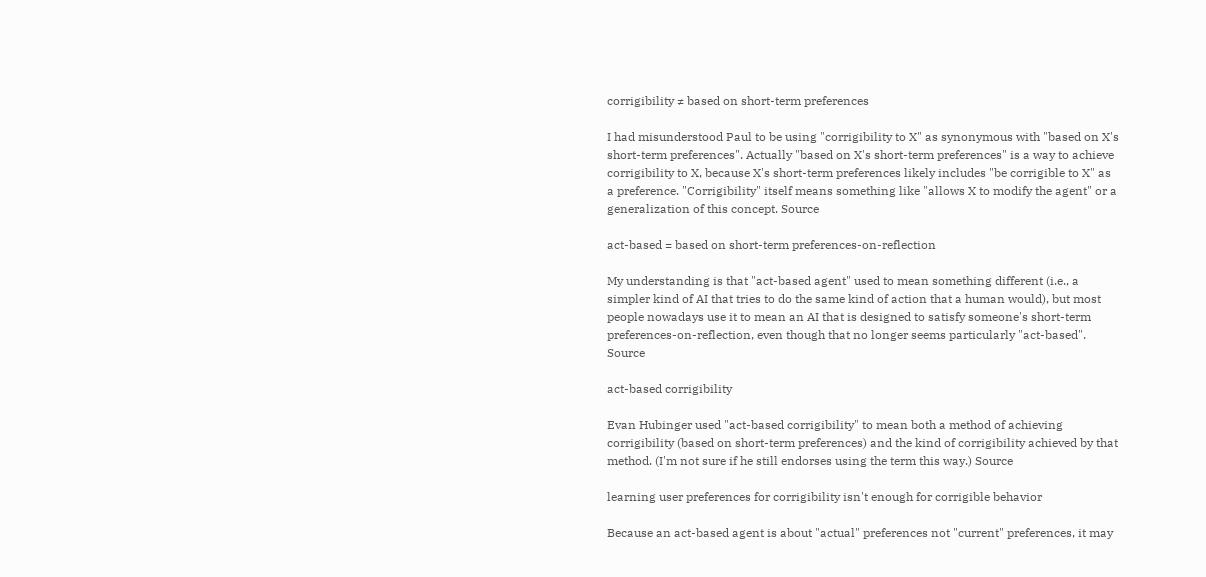corrigibility ≠ based on short-term preferences

I had misunderstood Paul to be using "corrigibility to X" as synonymous with "based on X's short-term preferences". Actually "based on X's short-term preferences" is a way to achieve corrigibility to X, because X's short-term preferences likely includes "be corrigible to X" as a preference. "Corrigibility" itself means something like "allows X to modify the agent" or a generalization of this concept. Source

act-based = based on short-term preferences-on-reflection

My understanding is that "act-based agent" used to mean something different (i.e., a simpler kind of AI that tries to do the same kind of action that a human would), but most people nowadays use it to mean an AI that is designed to satisfy someone's short-term preferences-on-reflection, even though that no longer seems particularly "act-based". Source

act-based corrigibility

Evan Hubinger used "act-based corrigibility" to mean both a method of achieving corrigibility (based on short-term preferences) and the kind of corrigibility achieved by that method. (I'm not sure if he still endorses using the term this way.) Source

learning user preferences for corrigibility isn't enough for corrigible behavior

Because an act-based agent is about "actual" preferences not "current" preferences, it may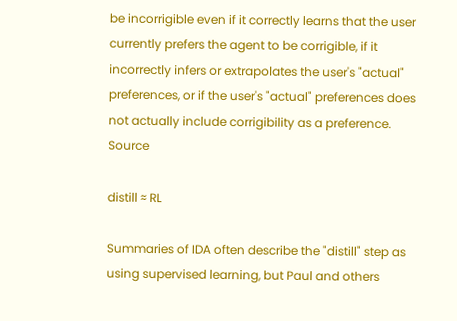be incorrigible even if it correctly learns that the user currently prefers the agent to be corrigible, if it incorrectly infers or extrapolates the user's "actual" preferences, or if the user's "actual" preferences does not actually include corrigibility as a preference. Source

distill ≈ RL

Summaries of IDA often describe the "distill" step as using supervised learning, but Paul and others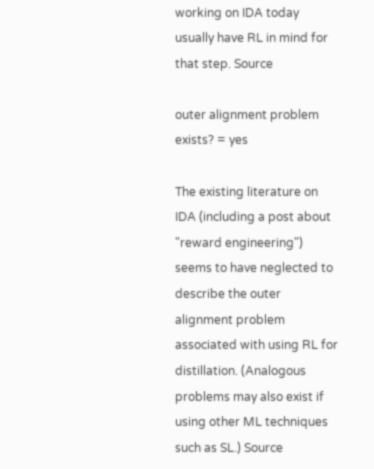working on IDA today usually have RL in mind for that step. Source

outer alignment problem exists? = yes

The existing literature on IDA (including a post about "reward engineering") seems to have neglected to describe the outer alignment problem associated with using RL for distillation. (Analogous problems may also exist if using other ML techniques such as SL.) Source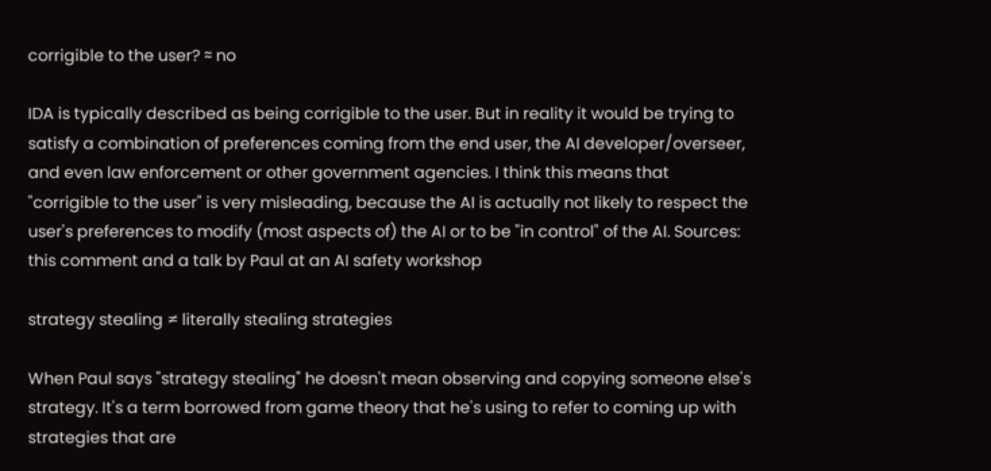corrigible to the user? ≈ no

IDA is typically described as being corrigible to the user. But in reality it would be trying to satisfy a combination of preferences coming from the end user, the AI developer/overseer, and even law enforcement or other government agencies. I think this means that "corrigible to the user" is very misleading, because the AI is actually not likely to respect the user's preferences to modify (most aspects of) the AI or to be "in control" of the AI. Sources: this comment and a talk by Paul at an AI safety workshop

strategy stealing ≠ literally stealing strategies

When Paul says "strategy stealing" he doesn't mean observing and copying someone else's strategy. It's a term borrowed from game theory that he's using to refer to coming up with strategies that are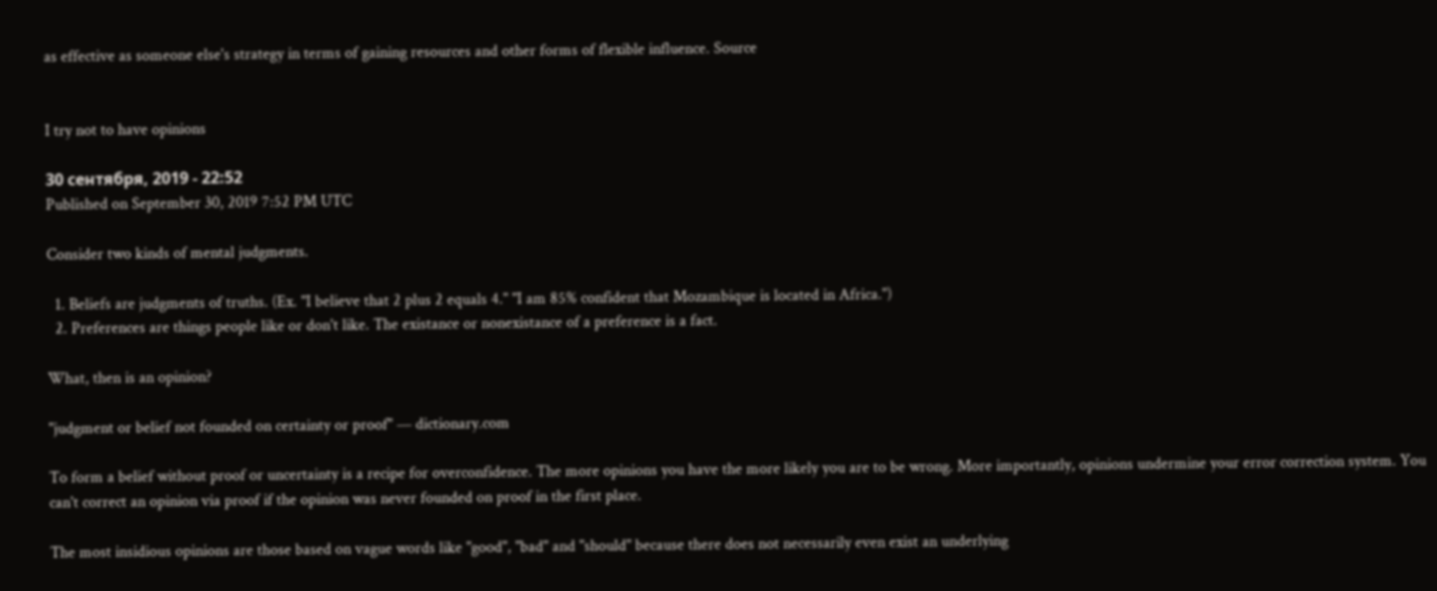as effective as someone else's strategy in terms of gaining resources and other forms of flexible influence. Source


I try not to have opinions

30 сентября, 2019 - 22:52
Published on September 30, 2019 7:52 PM UTC

Consider two kinds of mental judgments.

  1. Beliefs are judgments of truths. (Ex. "I believe that 2 plus 2 equals 4." "I am 85% confident that Mozambique is located in Africa.")
  2. Preferences are things people like or don't like. The existance or nonexistance of a preference is a fact.

What, then is an opinion?

"judgment or belief not founded on certainty or proof" — dictionary.com

To form a belief without proof or uncertainty is a recipe for overconfidence. The more opinions you have the more likely you are to be wrong. More importantly, opinions undermine your error correction system. You can't correct an opinion via proof if the opinion was never founded on proof in the first place.

The most insidious opinions are those based on vague words like "good", "bad" and "should" because there does not necessarily even exist an underlying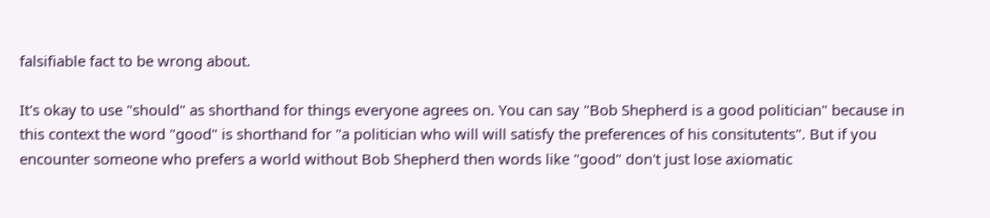falsifiable fact to be wrong about.

It's okay to use "should" as shorthand for things everyone agrees on. You can say "Bob Shepherd is a good politician" because in this context the word "good" is shorthand for "a politician who will will satisfy the preferences of his consitutents". But if you encounter someone who prefers a world without Bob Shepherd then words like "good" don't just lose axiomatic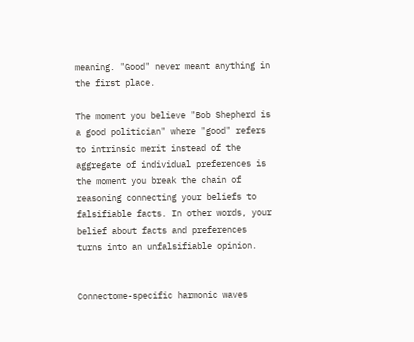meaning. "Good" never meant anything in the first place.

The moment you believe "Bob Shepherd is a good politician" where "good" refers to intrinsic merit instead of the aggregate of individual preferences is the moment you break the chain of reasoning connecting your beliefs to falsifiable facts. In other words, your belief about facts and preferences turns into an unfalsifiable opinion.


Connectome-specific harmonic waves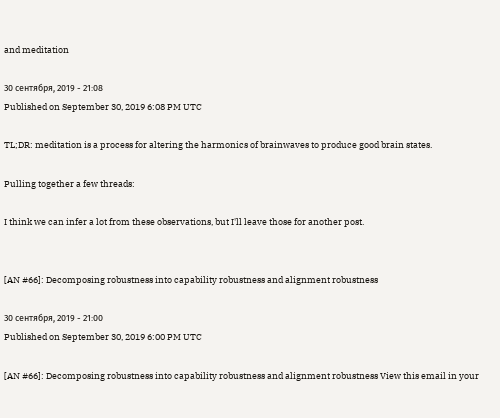and meditation

30 сентября, 2019 - 21:08
Published on September 30, 2019 6:08 PM UTC

TL;DR: meditation is a process for altering the harmonics of brainwaves to produce good brain states.

Pulling together a few threads:

I think we can infer a lot from these observations, but I'll leave those for another post.


[AN #66]: Decomposing robustness into capability robustness and alignment robustness

30 сентября, 2019 - 21:00
Published on September 30, 2019 6:00 PM UTC

[AN #66]: Decomposing robustness into capability robustness and alignment robustness View this email in your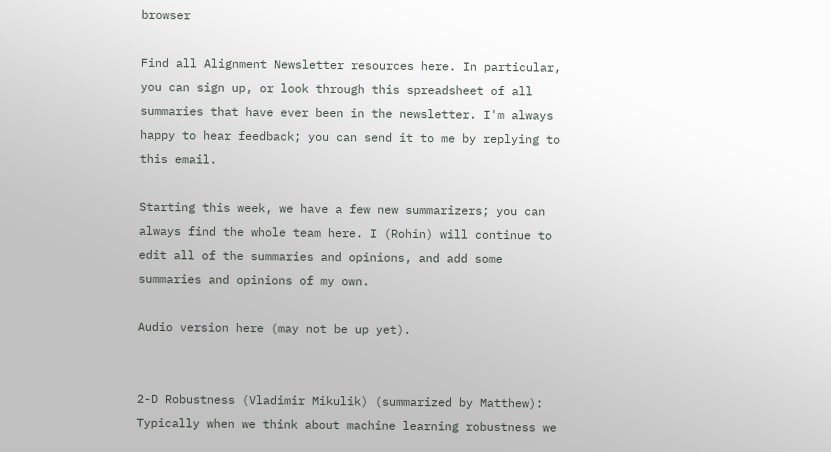browser

Find all Alignment Newsletter resources here. In particular, you can sign up, or look through this spreadsheet of all summaries that have ever been in the newsletter. I'm always happy to hear feedback; you can send it to me by replying to this email.

Starting this week, we have a few new summarizers; you can always find the whole team here. I (Rohin) will continue to edit all of the summaries and opinions, and add some summaries and opinions of my own.

Audio version here (may not be up yet).


2-D Robustness (Vladimir Mikulik) (summarized by Matthew): Typically when we think about machine learning robustness we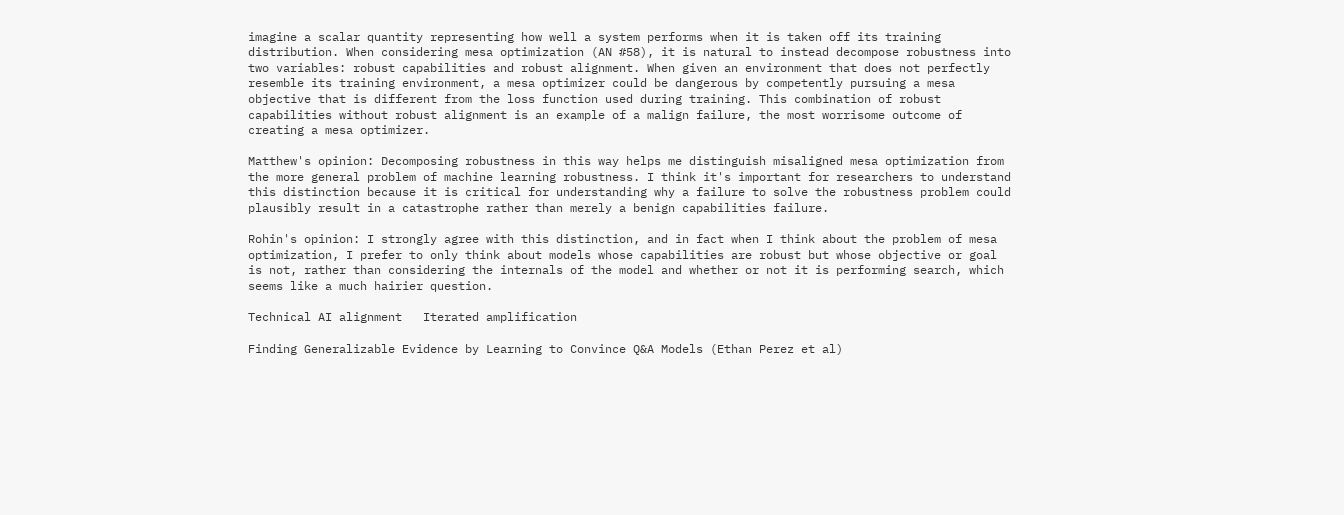imagine a scalar quantity representing how well a system performs when it is taken off its training distribution. When considering mesa optimization (AN #58), it is natural to instead decompose robustness into two variables: robust capabilities and robust alignment. When given an environment that does not perfectly resemble its training environment, a mesa optimizer could be dangerous by competently pursuing a mesa objective that is different from the loss function used during training. This combination of robust capabilities without robust alignment is an example of a malign failure, the most worrisome outcome of creating a mesa optimizer.

Matthew's opinion: Decomposing robustness in this way helps me distinguish misaligned mesa optimization from the more general problem of machine learning robustness. I think it's important for researchers to understand this distinction because it is critical for understanding why a failure to solve the robustness problem could plausibly result in a catastrophe rather than merely a benign capabilities failure.

Rohin's opinion: I strongly agree with this distinction, and in fact when I think about the problem of mesa optimization, I prefer to only think about models whose capabilities are robust but whose objective or goal is not, rather than considering the internals of the model and whether or not it is performing search, which seems like a much hairier question.

Technical AI alignment   Iterated amplification

Finding Generalizable Evidence by Learning to Convince Q&A Models (Ethan Perez et al)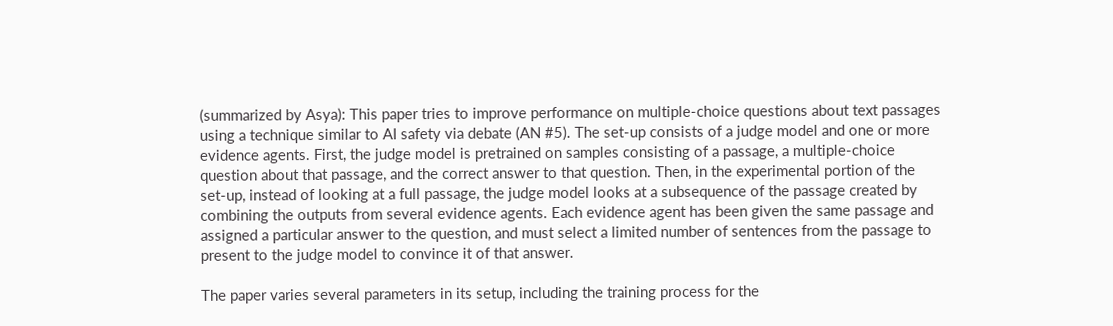(summarized by Asya): This paper tries to improve performance on multiple-choice questions about text passages using a technique similar to AI safety via debate (AN #5). The set-up consists of a judge model and one or more evidence agents. First, the judge model is pretrained on samples consisting of a passage, a multiple-choice question about that passage, and the correct answer to that question. Then, in the experimental portion of the set-up, instead of looking at a full passage, the judge model looks at a subsequence of the passage created by combining the outputs from several evidence agents. Each evidence agent has been given the same passage and assigned a particular answer to the question, and must select a limited number of sentences from the passage to present to the judge model to convince it of that answer.

The paper varies several parameters in its setup, including the training process for the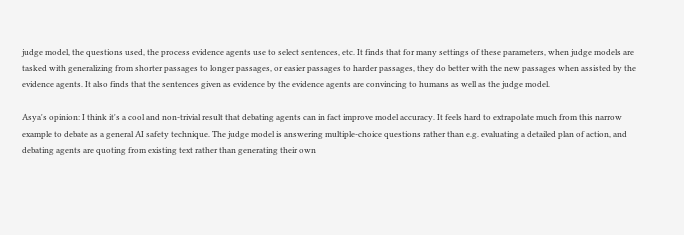judge model, the questions used, the process evidence agents use to select sentences, etc. It finds that for many settings of these parameters, when judge models are tasked with generalizing from shorter passages to longer passages, or easier passages to harder passages, they do better with the new passages when assisted by the evidence agents. It also finds that the sentences given as evidence by the evidence agents are convincing to humans as well as the judge model.

Asya's opinion: I think it's a cool and non-trivial result that debating agents can in fact improve model accuracy. It feels hard to extrapolate much from this narrow example to debate as a general AI safety technique. The judge model is answering multiple-choice questions rather than e.g. evaluating a detailed plan of action, and debating agents are quoting from existing text rather than generating their own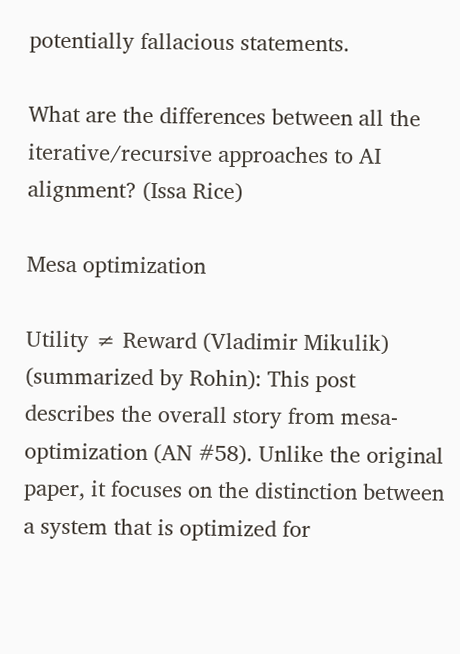potentially fallacious statements.

What are the differences between all the iterative/recursive approaches to AI alignment? (Issa Rice)

Mesa optimization

Utility ≠ Reward (Vladimir Mikulik) (summarized by Rohin): This post describes the overall story from mesa-optimization (AN #58). Unlike the original paper, it focuses on the distinction between a system that is optimized for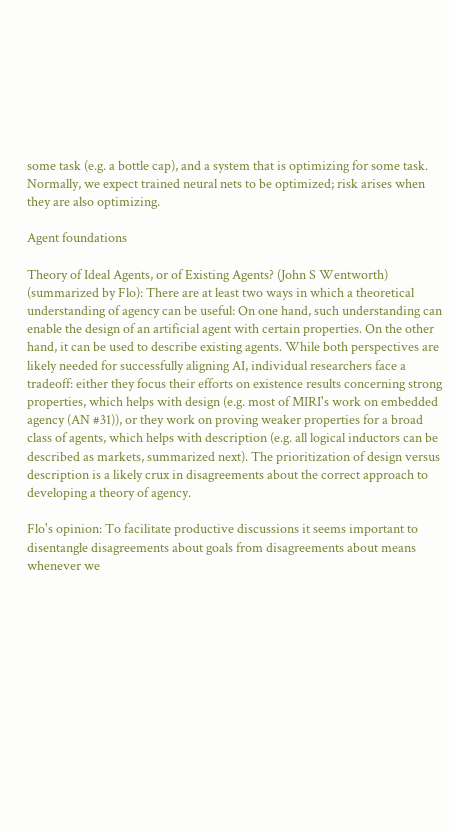some task (e.g. a bottle cap), and a system that is optimizing for some task. Normally, we expect trained neural nets to be optimized; risk arises when they are also optimizing.

Agent foundations

Theory of Ideal Agents, or of Existing Agents? (John S Wentworth) (summarized by Flo): There are at least two ways in which a theoretical understanding of agency can be useful: On one hand, such understanding can enable the design of an artificial agent with certain properties. On the other hand, it can be used to describe existing agents. While both perspectives are likely needed for successfully aligning AI, individual researchers face a tradeoff: either they focus their efforts on existence results concerning strong properties, which helps with design (e.g. most of MIRI's work on embedded agency (AN #31)), or they work on proving weaker properties for a broad class of agents, which helps with description (e.g. all logical inductors can be described as markets, summarized next). The prioritization of design versus description is a likely crux in disagreements about the correct approach to developing a theory of agency.

Flo's opinion: To facilitate productive discussions it seems important to disentangle disagreements about goals from disagreements about means whenever we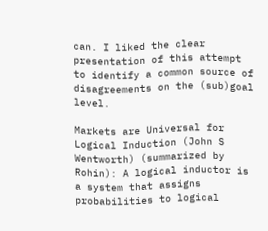can. I liked the clear presentation of this attempt to identify a common source of disagreements on the (sub)goal level.

Markets are Universal for Logical Induction (John S Wentworth) (summarized by Rohin): A logical inductor is a system that assigns probabilities to logical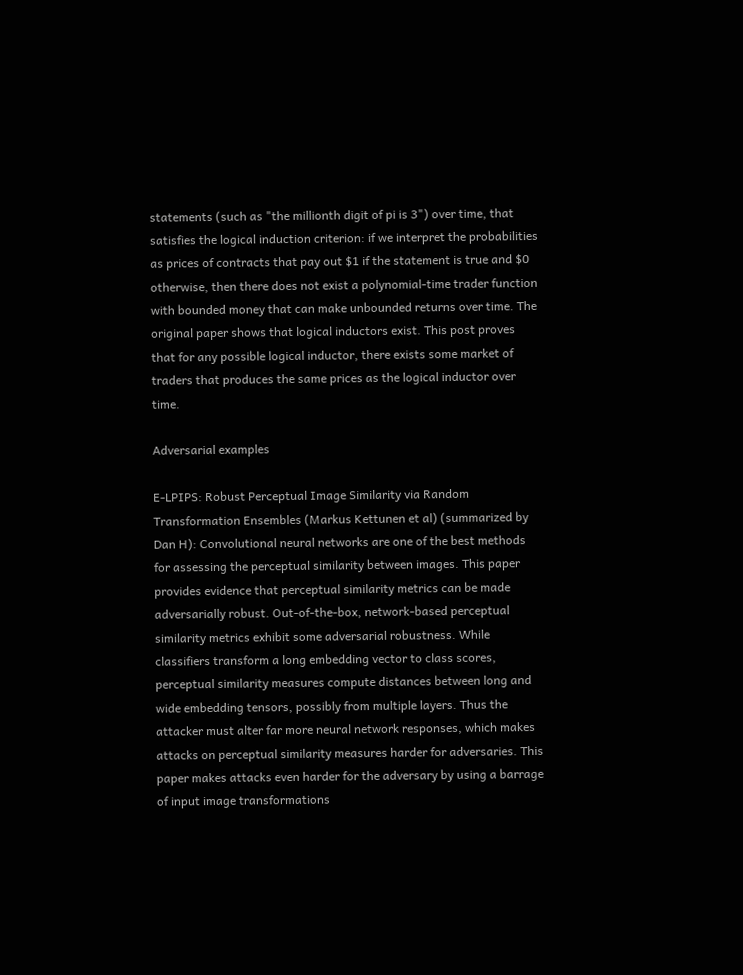statements (such as "the millionth digit of pi is 3") over time, that satisfies the logical induction criterion: if we interpret the probabilities as prices of contracts that pay out $1 if the statement is true and $0 otherwise, then there does not exist a polynomial-time trader function with bounded money that can make unbounded returns over time. The original paper shows that logical inductors exist. This post proves that for any possible logical inductor, there exists some market of traders that produces the same prices as the logical inductor over time.

Adversarial examples

E-LPIPS: Robust Perceptual Image Similarity via Random Transformation Ensembles (Markus Kettunen et al) (summarized by Dan H): Convolutional neural networks are one of the best methods for assessing the perceptual similarity between images. This paper provides evidence that perceptual similarity metrics can be made adversarially robust. Out-of-the-box, network-based perceptual similarity metrics exhibit some adversarial robustness. While classifiers transform a long embedding vector to class scores, perceptual similarity measures compute distances between long and wide embedding tensors, possibly from multiple layers. Thus the attacker must alter far more neural network responses, which makes attacks on perceptual similarity measures harder for adversaries. This paper makes attacks even harder for the adversary by using a barrage of input image transformations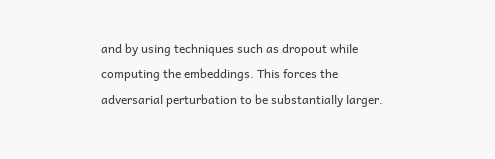and by using techniques such as dropout while computing the embeddings. This forces the adversarial perturbation to be substantially larger.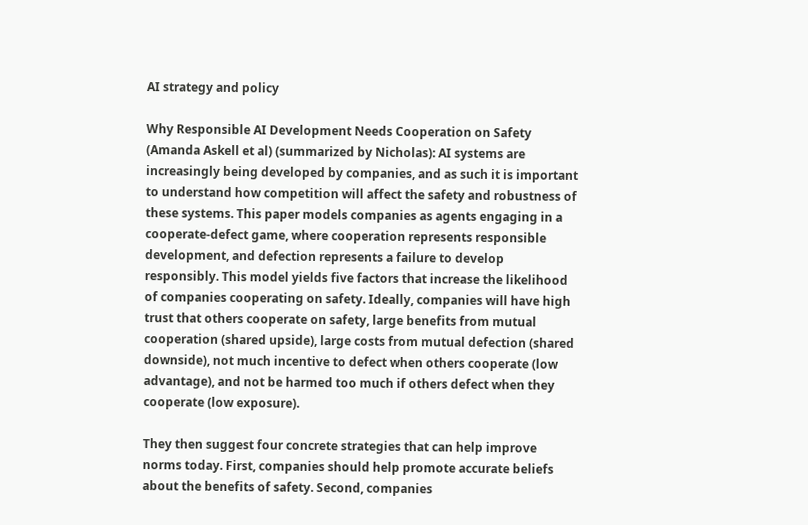AI strategy and policy

Why Responsible AI Development Needs Cooperation on Safety (Amanda Askell et al) (summarized by Nicholas): AI systems are increasingly being developed by companies, and as such it is important to understand how competition will affect the safety and robustness of these systems. This paper models companies as agents engaging in a cooperate-defect game, where cooperation represents responsible development, and defection represents a failure to develop responsibly. This model yields five factors that increase the likelihood of companies cooperating on safety. Ideally, companies will have high trust that others cooperate on safety, large benefits from mutual cooperation (shared upside), large costs from mutual defection (shared downside), not much incentive to defect when others cooperate (low advantage), and not be harmed too much if others defect when they cooperate (low exposure).

They then suggest four concrete strategies that can help improve norms today. First, companies should help promote accurate beliefs about the benefits of safety. Second, companies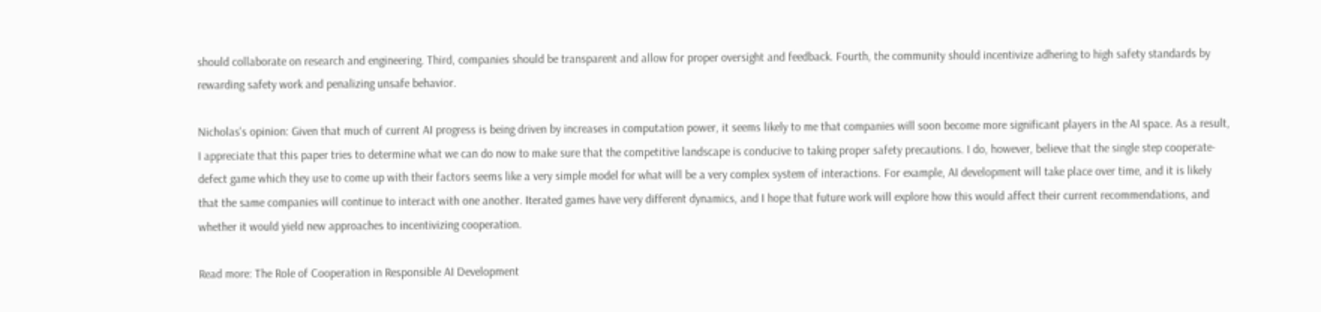should collaborate on research and engineering. Third, companies should be transparent and allow for proper oversight and feedback. Fourth, the community should incentivize adhering to high safety standards by rewarding safety work and penalizing unsafe behavior.

Nicholas's opinion: Given that much of current AI progress is being driven by increases in computation power, it seems likely to me that companies will soon become more significant players in the AI space. As a result, I appreciate that this paper tries to determine what we can do now to make sure that the competitive landscape is conducive to taking proper safety precautions. I do, however, believe that the single step cooperate-defect game which they use to come up with their factors seems like a very simple model for what will be a very complex system of interactions. For example, AI development will take place over time, and it is likely that the same companies will continue to interact with one another. Iterated games have very different dynamics, and I hope that future work will explore how this would affect their current recommendations, and whether it would yield new approaches to incentivizing cooperation.

Read more: The Role of Cooperation in Responsible AI Development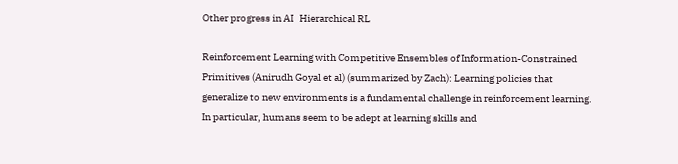Other progress in AI   Hierarchical RL

Reinforcement Learning with Competitive Ensembles of Information-Constrained Primitives (Anirudh Goyal et al) (summarized by Zach): Learning policies that generalize to new environments is a fundamental challenge in reinforcement learning. In particular, humans seem to be adept at learning skills and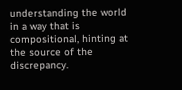understanding the world in a way that is compositional, hinting at the source of the discrepancy.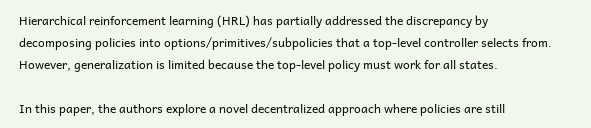Hierarchical reinforcement learning (HRL) has partially addressed the discrepancy by decomposing policies into options/primitives/subpolicies that a top-level controller selects from. However, generalization is limited because the top-level policy must work for all states.

In this paper, the authors explore a novel decentralized approach where policies are still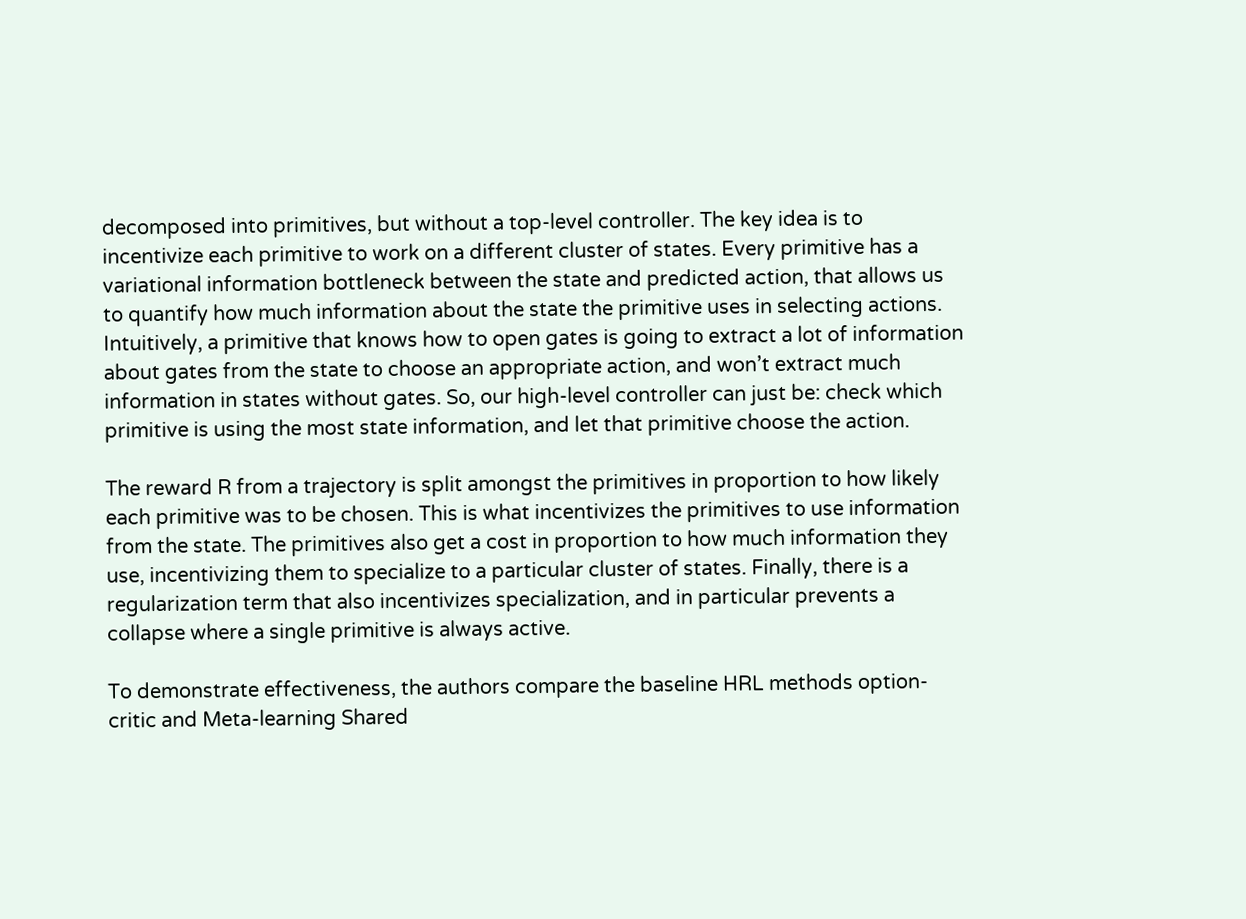decomposed into primitives, but without a top-level controller. The key idea is to incentivize each primitive to work on a different cluster of states. Every primitive has a variational information bottleneck between the state and predicted action, that allows us to quantify how much information about the state the primitive uses in selecting actions. Intuitively, a primitive that knows how to open gates is going to extract a lot of information about gates from the state to choose an appropriate action, and won’t extract much information in states without gates. So, our high-level controller can just be: check which primitive is using the most state information, and let that primitive choose the action.

The reward R from a trajectory is split amongst the primitives in proportion to how likely each primitive was to be chosen. This is what incentivizes the primitives to use information from the state. The primitives also get a cost in proportion to how much information they use, incentivizing them to specialize to a particular cluster of states. Finally, there is a regularization term that also incentivizes specialization, and in particular prevents a collapse where a single primitive is always active.

To demonstrate effectiveness, the authors compare the baseline HRL methods option-critic and Meta-learning Shared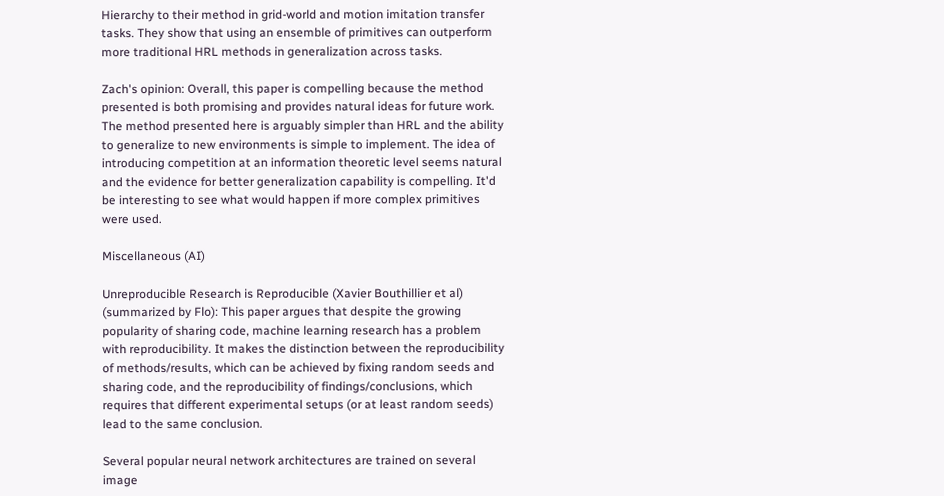Hierarchy to their method in grid-world and motion imitation transfer tasks. They show that using an ensemble of primitives can outperform more traditional HRL methods in generalization across tasks.

Zach's opinion: Overall, this paper is compelling because the method presented is both promising and provides natural ideas for future work. The method presented here is arguably simpler than HRL and the ability to generalize to new environments is simple to implement. The idea of introducing competition at an information theoretic level seems natural and the evidence for better generalization capability is compelling. It'd be interesting to see what would happen if more complex primitives were used.

Miscellaneous (AI)

Unreproducible Research is Reproducible (Xavier Bouthillier et al) (summarized by Flo): This paper argues that despite the growing popularity of sharing code, machine learning research has a problem with reproducibility. It makes the distinction between the reproducibility of methods/results, which can be achieved by fixing random seeds and sharing code, and the reproducibility of findings/conclusions, which requires that different experimental setups (or at least random seeds) lead to the same conclusion.

Several popular neural network architectures are trained on several image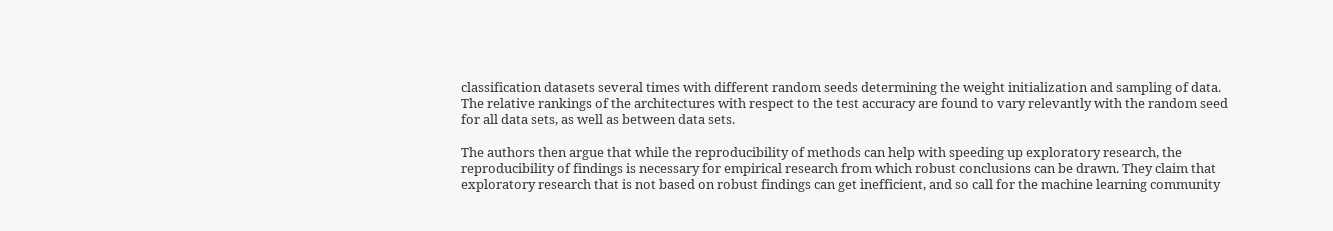classification datasets several times with different random seeds determining the weight initialization and sampling of data. The relative rankings of the architectures with respect to the test accuracy are found to vary relevantly with the random seed for all data sets, as well as between data sets.

The authors then argue that while the reproducibility of methods can help with speeding up exploratory research, the reproducibility of findings is necessary for empirical research from which robust conclusions can be drawn. They claim that exploratory research that is not based on robust findings can get inefficient, and so call for the machine learning community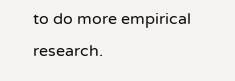to do more empirical research.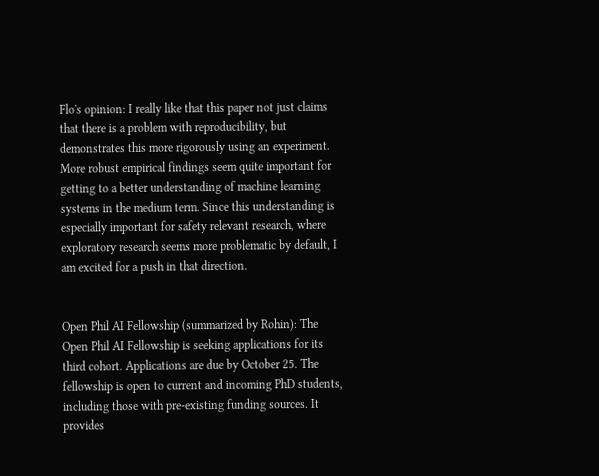Flo's opinion: I really like that this paper not just claims that there is a problem with reproducibility, but demonstrates this more rigorously using an experiment. More robust empirical findings seem quite important for getting to a better understanding of machine learning systems in the medium term. Since this understanding is especially important for safety relevant research, where exploratory research seems more problematic by default, I am excited for a push in that direction.


Open Phil AI Fellowship (summarized by Rohin): The Open Phil AI Fellowship is seeking applications for its third cohort. Applications are due by October 25. The fellowship is open to current and incoming PhD students, including those with pre-existing funding sources. It provides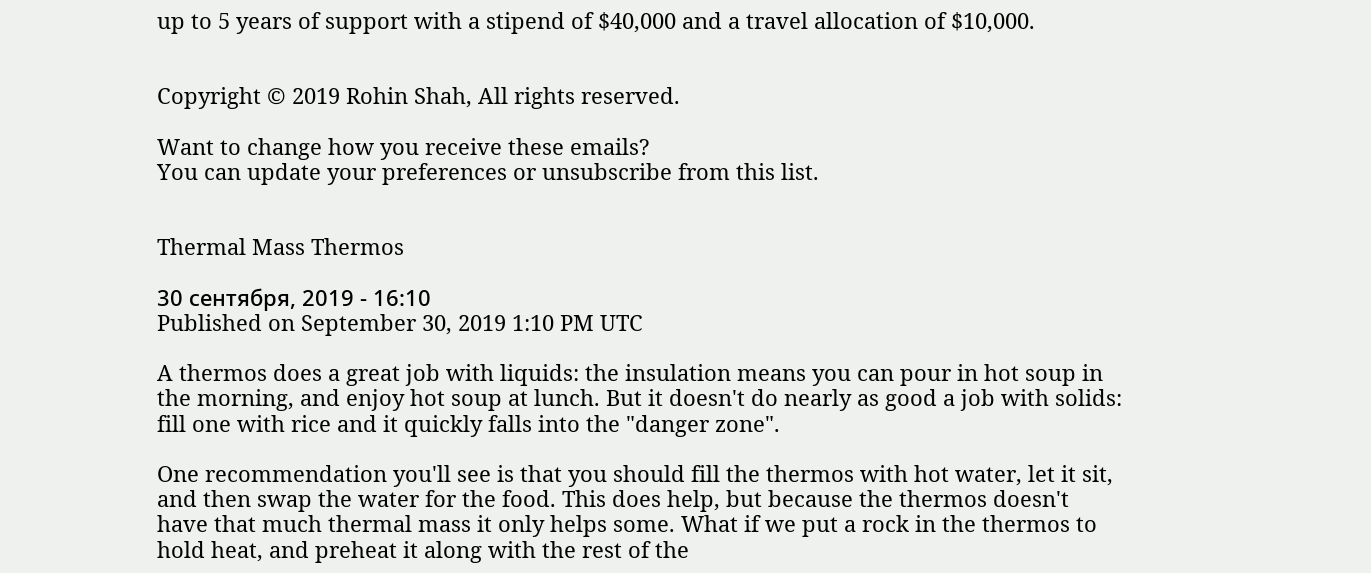up to 5 years of support with a stipend of $40,000 and a travel allocation of $10,000.


Copyright © 2019 Rohin Shah, All rights reserved.

Want to change how you receive these emails?
You can update your preferences or unsubscribe from this list.


Thermal Mass Thermos

30 сентября, 2019 - 16:10
Published on September 30, 2019 1:10 PM UTC

A thermos does a great job with liquids: the insulation means you can pour in hot soup in the morning, and enjoy hot soup at lunch. But it doesn't do nearly as good a job with solids: fill one with rice and it quickly falls into the "danger zone".

One recommendation you'll see is that you should fill the thermos with hot water, let it sit, and then swap the water for the food. This does help, but because the thermos doesn't have that much thermal mass it only helps some. What if we put a rock in the thermos to hold heat, and preheat it along with the rest of the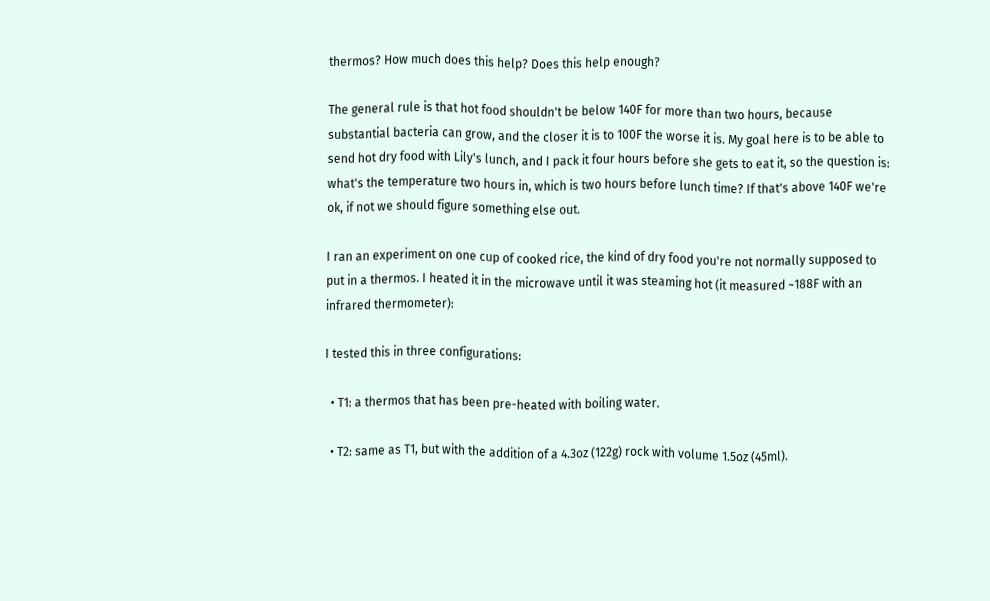thermos? How much does this help? Does this help enough?

The general rule is that hot food shouldn't be below 140F for more than two hours, because substantial bacteria can grow, and the closer it is to 100F the worse it is. My goal here is to be able to send hot dry food with Lily's lunch, and I pack it four hours before she gets to eat it, so the question is: what's the temperature two hours in, which is two hours before lunch time? If that's above 140F we're ok, if not we should figure something else out.

I ran an experiment on one cup of cooked rice, the kind of dry food you're not normally supposed to put in a thermos. I heated it in the microwave until it was steaming hot (it measured ~188F with an infrared thermometer):

I tested this in three configurations:

  • T1: a thermos that has been pre-heated with boiling water.

  • T2: same as T1, but with the addition of a 4.3oz (122g) rock with volume 1.5oz (45ml).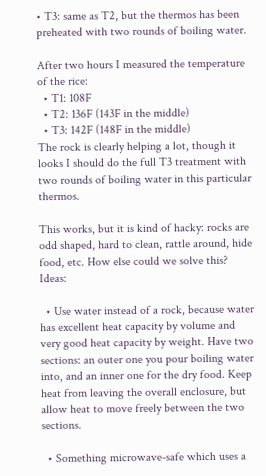• T3: same as T2, but the thermos has been preheated with two rounds of boiling water.

After two hours I measured the temperature of the rice:
  • T1: 108F
  • T2: 136F (143F in the middle)
  • T3: 142F (148F in the middle)
The rock is clearly helping a lot, though it looks I should do the full T3 treatment with two rounds of boiling water in this particular thermos.

This works, but it is kind of hacky: rocks are odd shaped, hard to clean, rattle around, hide food, etc. How else could we solve this? Ideas:

  • Use water instead of a rock, because water has excellent heat capacity by volume and very good heat capacity by weight. Have two sections: an outer one you pour boiling water into, and an inner one for the dry food. Keep heat from leaving the overall enclosure, but allow heat to move freely between the two sections.

  • Something microwave-safe which uses a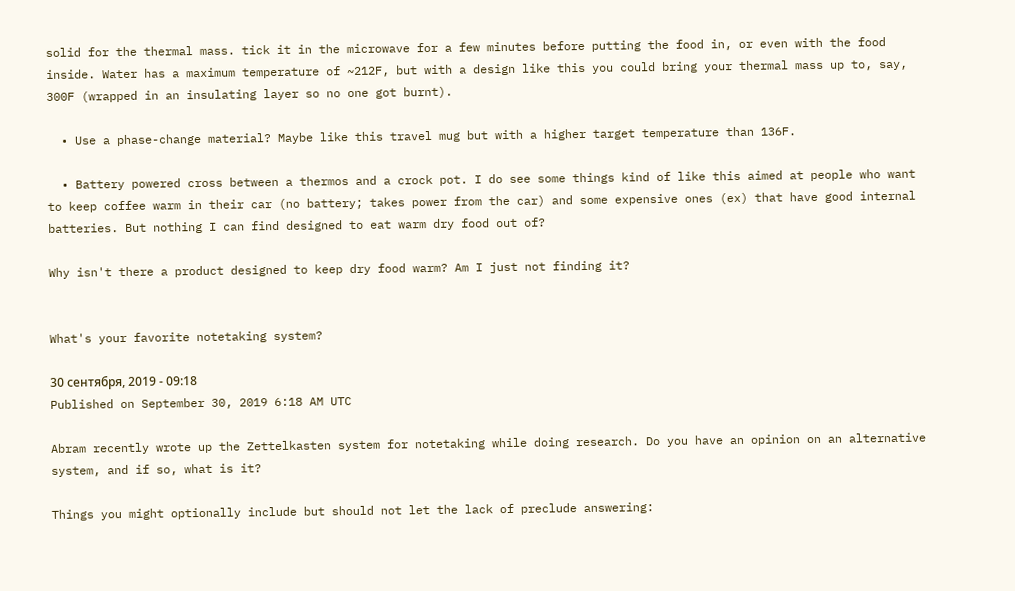solid for the thermal mass. tick it in the microwave for a few minutes before putting the food in, or even with the food inside. Water has a maximum temperature of ~212F, but with a design like this you could bring your thermal mass up to, say, 300F (wrapped in an insulating layer so no one got burnt).

  • Use a phase-change material? Maybe like this travel mug but with a higher target temperature than 136F.

  • Battery powered cross between a thermos and a crock pot. I do see some things kind of like this aimed at people who want to keep coffee warm in their car (no battery; takes power from the car) and some expensive ones (ex) that have good internal batteries. But nothing I can find designed to eat warm dry food out of?

Why isn't there a product designed to keep dry food warm? Am I just not finding it?


What's your favorite notetaking system?

30 сентября, 2019 - 09:18
Published on September 30, 2019 6:18 AM UTC

Abram recently wrote up the Zettelkasten system for notetaking while doing research. Do you have an opinion on an alternative system, and if so, what is it?

Things you might optionally include but should not let the lack of preclude answering: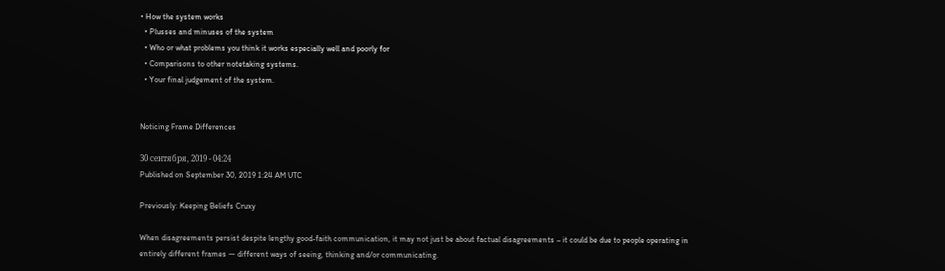• How the system works
  • Plusses and minuses of the system
  • Who or what problems you think it works especially well and poorly for
  • Comparisons to other notetaking systems.
  • Your final judgement of the system.


Noticing Frame Differences

30 сентября, 2019 - 04:24
Published on September 30, 2019 1:24 AM UTC

Previously: Keeping Beliefs Cruxy

When disagreements persist despite lengthy good-faith communication, it may not just be about factual disagreements – it could be due to people operating in entirely different frames — different ways of seeing, thinking and/or communicating.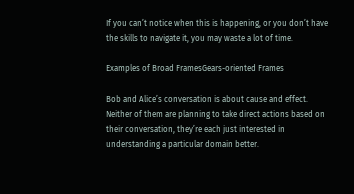If you can’t notice when this is happening, or you don’t have the skills to navigate it, you may waste a lot of time.

Examples of Broad FramesGears-oriented Frames

Bob and Alice’s conversation is about cause and effect. Neither of them are planning to take direct actions based on their conversation, they’re each just interested in understanding a particular domain better.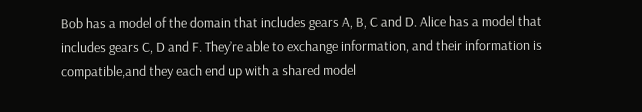Bob has a model of the domain that includes gears A, B, C and D. Alice has a model that includes gears C, D and F. They’re able to exchange information, and their information is compatible,and they each end up with a shared model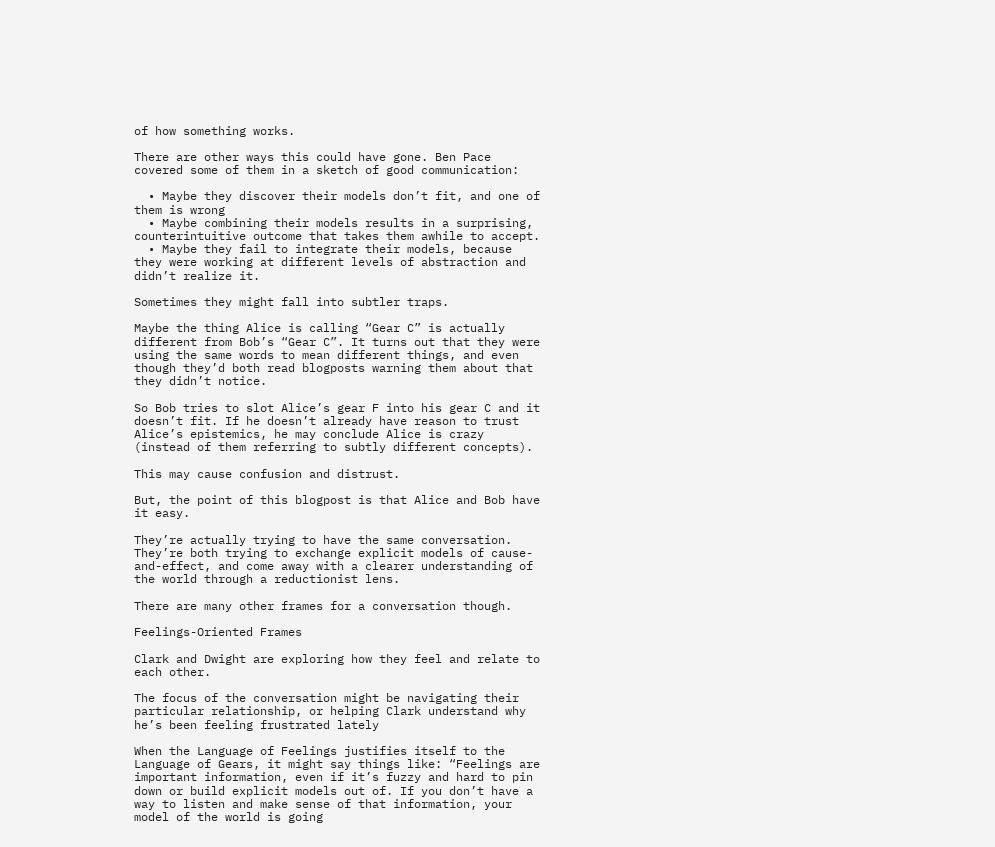of how something works.

There are other ways this could have gone. Ben Pace covered some of them in a sketch of good communication:

  • Maybe they discover their models don’t fit, and one of them is wrong
  • Maybe combining their models results in a surprising, counterintuitive outcome that takes them awhile to accept.
  • Maybe they fail to integrate their models, because they were working at different levels of abstraction and didn’t realize it.

Sometimes they might fall into subtler traps.

Maybe the thing Alice is calling “Gear C” is actually different from Bob’s “Gear C”. It turns out that they were using the same words to mean different things, and even though they’d both read blogposts warning them about that they didn’t notice.

So Bob tries to slot Alice’s gear F into his gear C and it doesn’t fit. If he doesn’t already have reason to trust Alice’s epistemics, he may conclude Alice is crazy (instead of them referring to subtly different concepts).

This may cause confusion and distrust.

But, the point of this blogpost is that Alice and Bob have it easy.

They’re actually trying to have the same conversation. They’re both trying to exchange explicit models of cause-and-effect, and come away with a clearer understanding of the world through a reductionist lens.

There are many other frames for a conversation though.

Feelings-Oriented Frames

Clark and Dwight are exploring how they feel and relate to each other.

The focus of the conversation might be navigating their particular relationship, or helping Clark understand why he’s been feeling frustrated lately

When the Language of Feelings justifies itself to the Language of Gears, it might say things like: “Feelings are important information, even if it’s fuzzy and hard to pin down or build explicit models out of. If you don’t have a way to listen and make sense of that information, your model of the world is going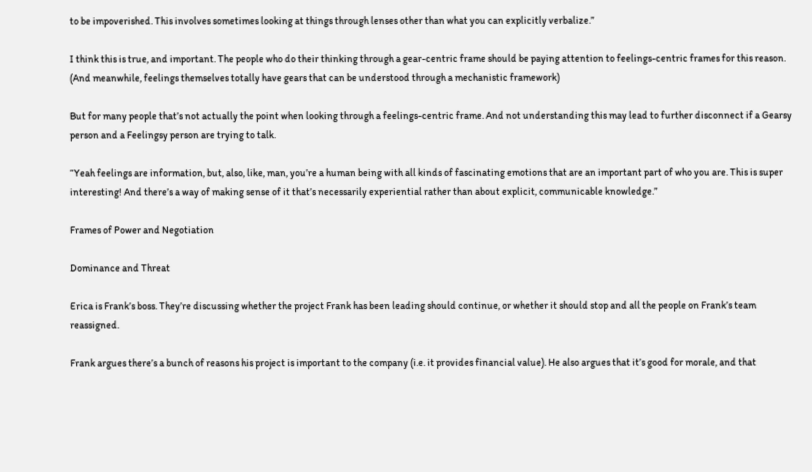to be impoverished. This involves sometimes looking at things through lenses other than what you can explicitly verbalize.”

I think this is true, and important. The people who do their thinking through a gear-centric frame should be paying attention to feelings-centric frames for this reason. (And meanwhile, feelings themselves totally have gears that can be understood through a mechanistic framework)

But for many people that’s not actually the point when looking through a feelings-centric frame. And not understanding this may lead to further disconnect if a Gearsy person and a Feelingsy person are trying to talk.

“Yeah feelings are information, but, also, like, man, you’re a human being with all kinds of fascinating emotions that are an important part of who you are. This is super interesting! And there’s a way of making sense of it that’s necessarily experiential rather than about explicit, communicable knowledge.”

Frames of Power and Negotiation

Dominance and Threat

Erica is Frank’s boss. They’re discussing whether the project Frank has been leading should continue, or whether it should stop and all the people on Frank’s team reassigned.

Frank argues there’s a bunch of reasons his project is important to the company (i.e. it provides financial value). He also argues that it’s good for morale, and that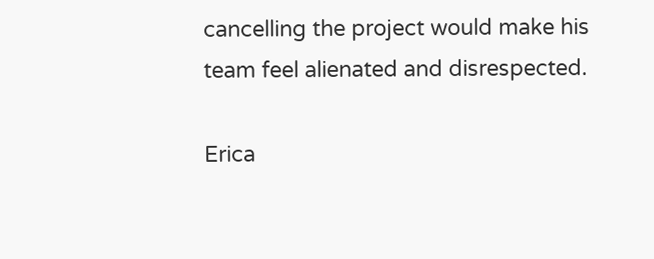cancelling the project would make his team feel alienated and disrespected.

Erica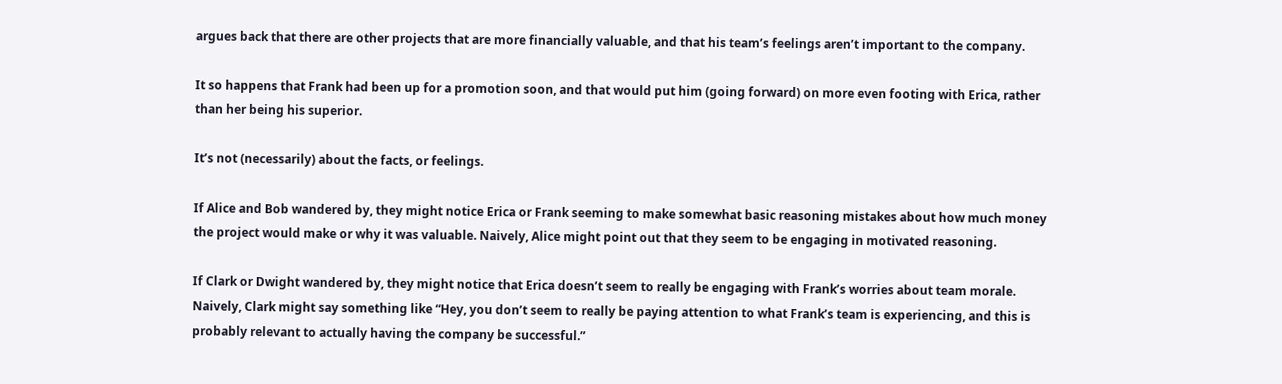argues back that there are other projects that are more financially valuable, and that his team’s feelings aren’t important to the company.

It so happens that Frank had been up for a promotion soon, and that would put him (going forward) on more even footing with Erica, rather than her being his superior.

It’s not (necessarily) about the facts, or feelings.

If Alice and Bob wandered by, they might notice Erica or Frank seeming to make somewhat basic reasoning mistakes about how much money the project would make or why it was valuable. Naively, Alice might point out that they seem to be engaging in motivated reasoning.

If Clark or Dwight wandered by, they might notice that Erica doesn’t seem to really be engaging with Frank’s worries about team morale. Naively, Clark might say something like “Hey, you don’t seem to really be paying attention to what Frank’s team is experiencing, and this is probably relevant to actually having the company be successful.”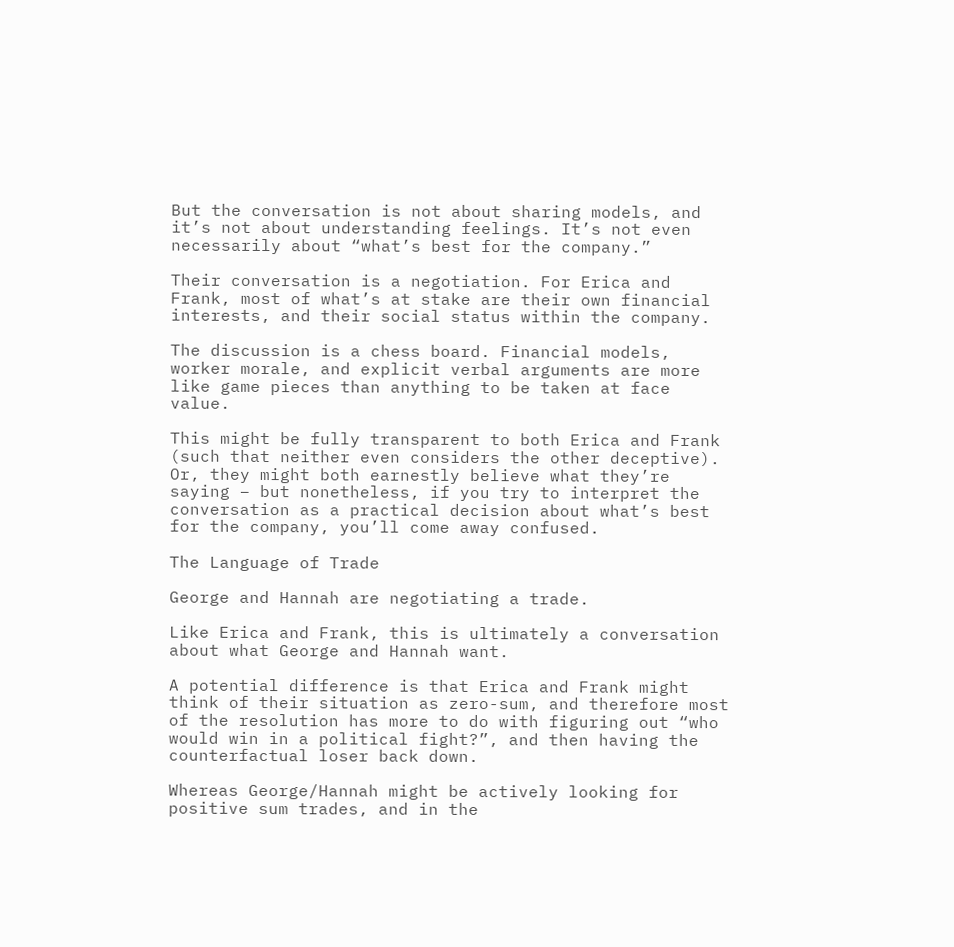But the conversation is not about sharing models, and it’s not about understanding feelings. It’s not even necessarily about “what’s best for the company.”

Their conversation is a negotiation. For Erica and Frank, most of what’s at stake are their own financial interests, and their social status within the company.

The discussion is a chess board. Financial models, worker morale, and explicit verbal arguments are more like game pieces than anything to be taken at face value.

This might be fully transparent to both Erica and Frank (such that neither even considers the other deceptive). Or, they might both earnestly believe what they’re saying – but nonetheless, if you try to interpret the conversation as a practical decision about what’s best for the company, you’ll come away confused.

The Language of Trade

George and Hannah are negotiating a trade.

Like Erica and Frank, this is ultimately a conversation about what George and Hannah want.

A potential difference is that Erica and Frank might think of their situation as zero-sum, and therefore most of the resolution has more to do with figuring out “who would win in a political fight?”, and then having the counterfactual loser back down.

Whereas George/Hannah might be actively looking for positive sum trades, and in the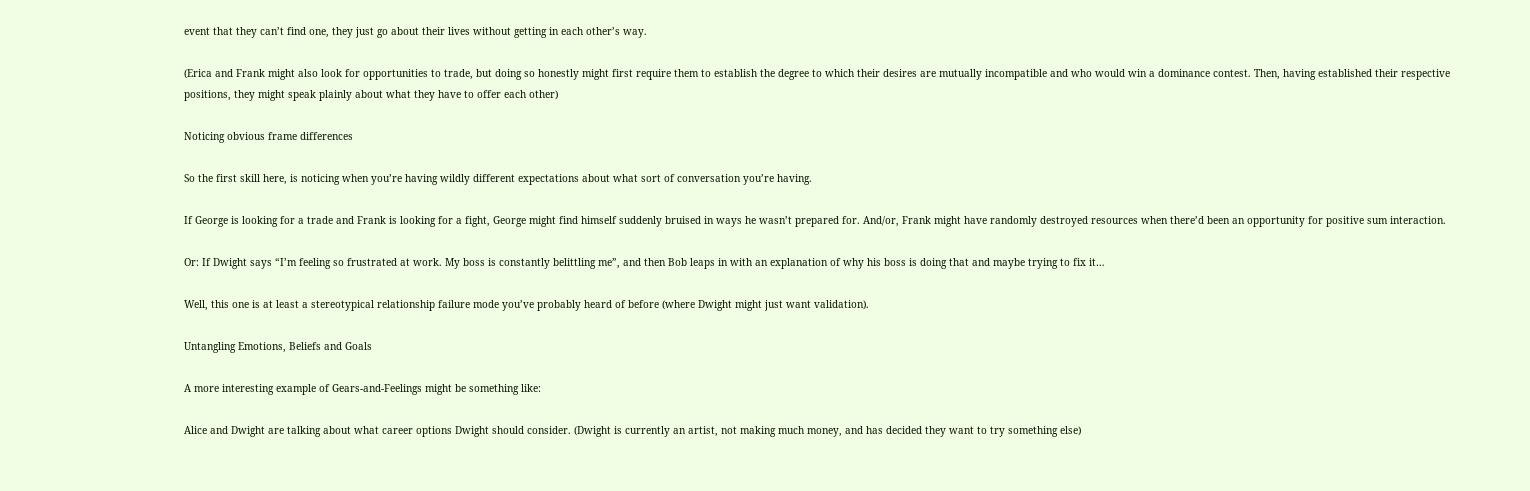event that they can’t find one, they just go about their lives without getting in each other’s way.

(Erica and Frank might also look for opportunities to trade, but doing so honestly might first require them to establish the degree to which their desires are mutually incompatible and who would win a dominance contest. Then, having established their respective positions, they might speak plainly about what they have to offer each other)

Noticing obvious frame differences

So the first skill here, is noticing when you’re having wildly different expectations about what sort of conversation you’re having.

If George is looking for a trade and Frank is looking for a fight, George might find himself suddenly bruised in ways he wasn’t prepared for. And/or, Frank might have randomly destroyed resources when there’d been an opportunity for positive sum interaction.

Or: If Dwight says “I’m feeling so frustrated at work. My boss is constantly belittling me”, and then Bob leaps in with an explanation of why his boss is doing that and maybe trying to fix it…

Well, this one is at least a stereotypical relationship failure mode you’ve probably heard of before (where Dwight might just want validation).

Untangling Emotions, Beliefs and Goals

A more interesting example of Gears-and-Feelings might be something like:

Alice and Dwight are talking about what career options Dwight should consider. (Dwight is currently an artist, not making much money, and has decided they want to try something else)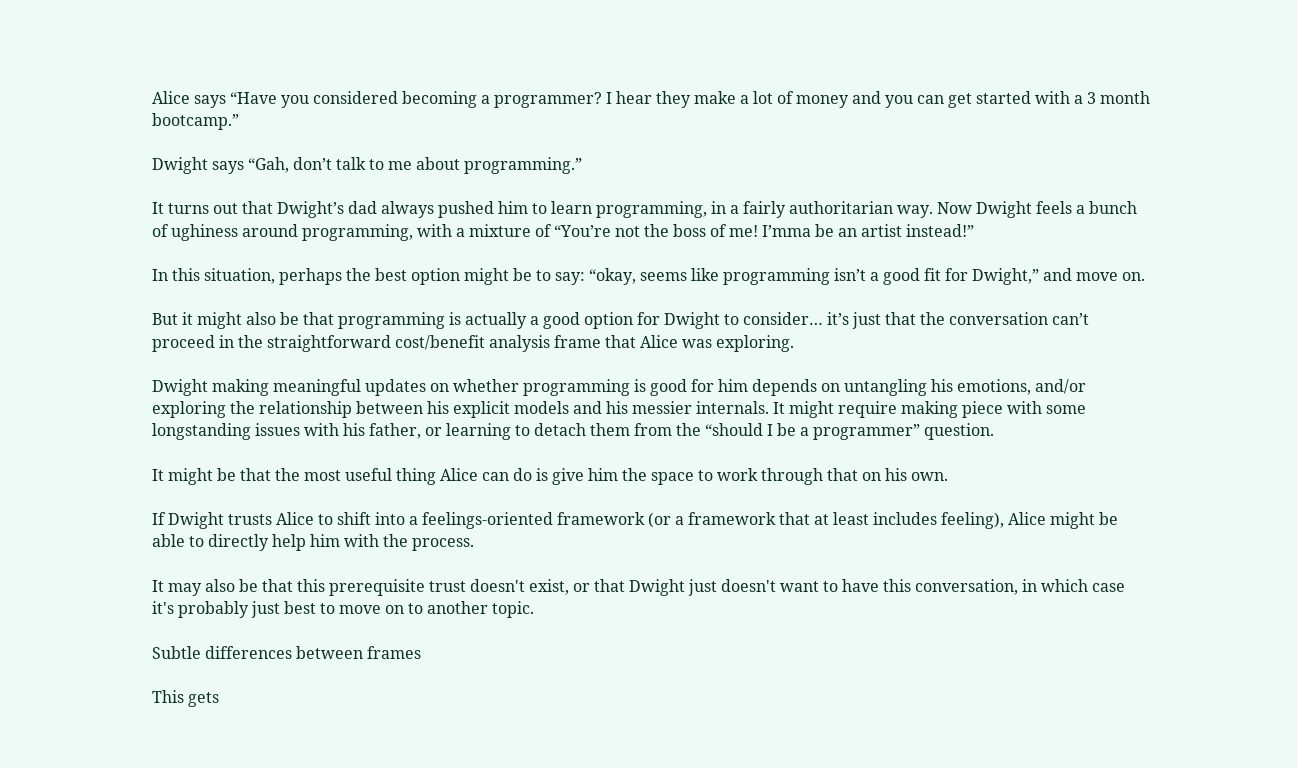Alice says “Have you considered becoming a programmer? I hear they make a lot of money and you can get started with a 3 month bootcamp.”

Dwight says “Gah, don’t talk to me about programming.”

It turns out that Dwight’s dad always pushed him to learn programming, in a fairly authoritarian way. Now Dwight feels a bunch of ughiness around programming, with a mixture of “You’re not the boss of me! I’mma be an artist instead!”

In this situation, perhaps the best option might be to say: “okay, seems like programming isn’t a good fit for Dwight,” and move on.

But it might also be that programming is actually a good option for Dwight to consider… it’s just that the conversation can’t proceed in the straightforward cost/benefit analysis frame that Alice was exploring.

Dwight making meaningful updates on whether programming is good for him depends on untangling his emotions, and/or exploring the relationship between his explicit models and his messier internals. It might require making piece with some longstanding issues with his father, or learning to detach them from the “should I be a programmer” question.

It might be that the most useful thing Alice can do is give him the space to work through that on his own.

If Dwight trusts Alice to shift into a feelings-oriented framework (or a framework that at least includes feeling), Alice might be able to directly help him with the process.

It may also be that this prerequisite trust doesn't exist, or that Dwight just doesn't want to have this conversation, in which case it's probably just best to move on to another topic.

Subtle differences between frames

This gets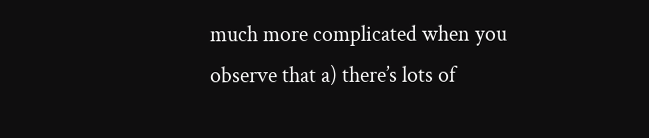much more complicated when you observe that a) there’s lots of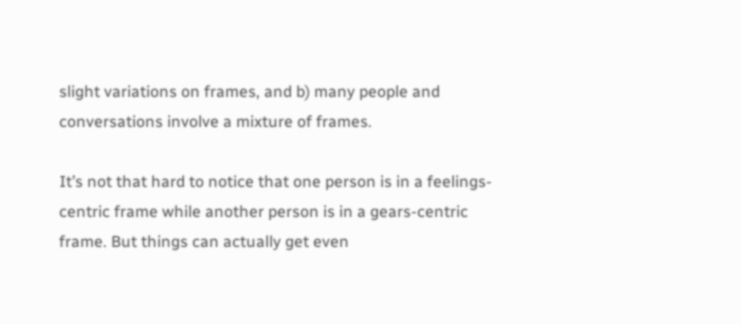slight variations on frames, and b) many people and conversations involve a mixture of frames.

It’s not that hard to notice that one person is in a feelings-centric frame while another person is in a gears-centric frame. But things can actually get even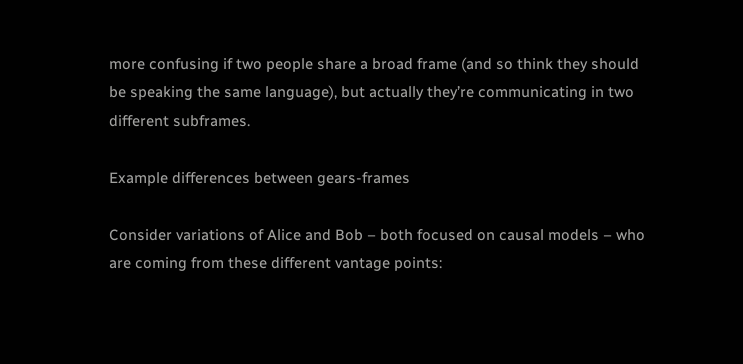more confusing if two people share a broad frame (and so think they should be speaking the same language), but actually they’re communicating in two different subframes.

Example differences between gears-frames

Consider variations of Alice and Bob – both focused on causal models – who are coming from these different vantage points: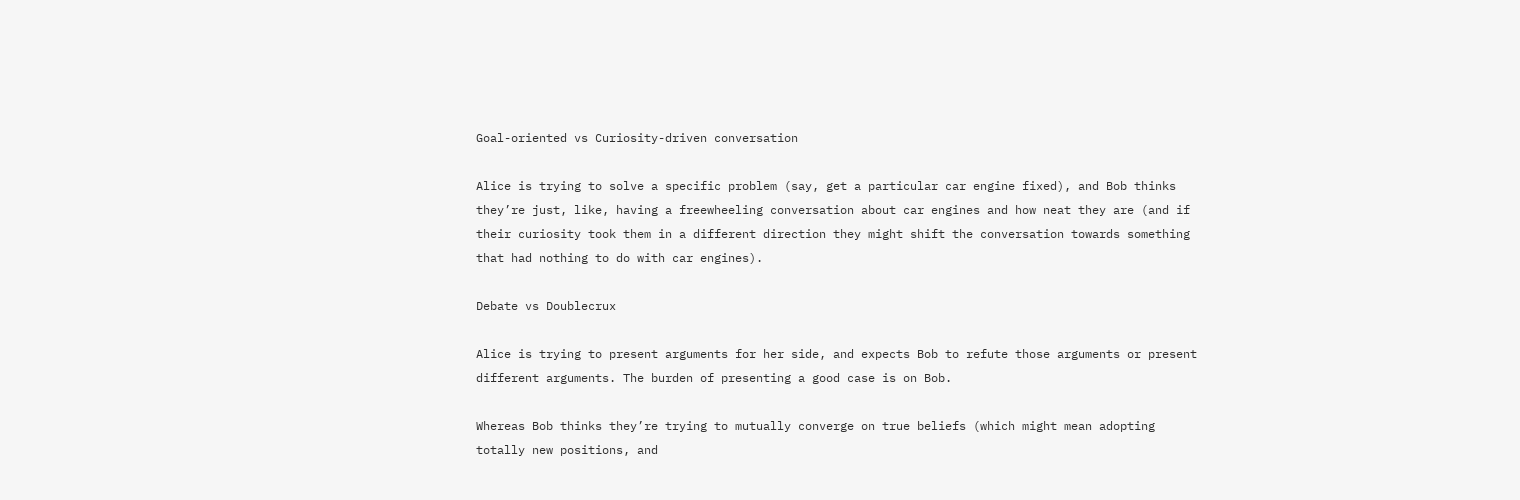Goal-oriented vs Curiosity-driven conversation

Alice is trying to solve a specific problem (say, get a particular car engine fixed), and Bob thinks they’re just, like, having a freewheeling conversation about car engines and how neat they are (and if their curiosity took them in a different direction they might shift the conversation towards something that had nothing to do with car engines).

Debate vs Doublecrux

Alice is trying to present arguments for her side, and expects Bob to refute those arguments or present different arguments. The burden of presenting a good case is on Bob.

Whereas Bob thinks they’re trying to mutually converge on true beliefs (which might mean adopting totally new positions, and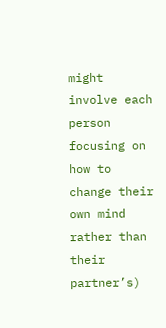might involve each person focusing on how to change their own mind rather than their partner’s)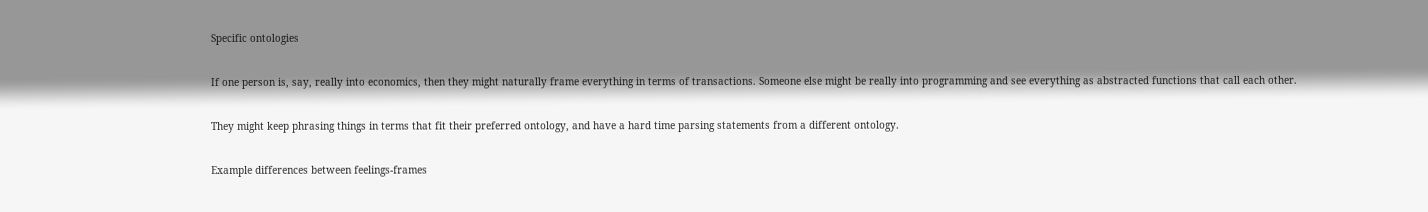Specific ontologies

If one person is, say, really into economics, then they might naturally frame everything in terms of transactions. Someone else might be really into programming and see everything as abstracted functions that call each other.

They might keep phrasing things in terms that fit their preferred ontology, and have a hard time parsing statements from a different ontology.

Example differences between feelings-frames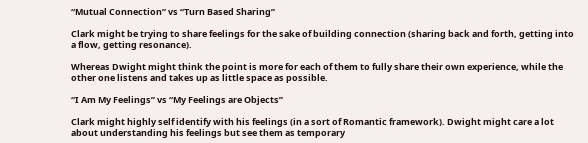“Mutual Connection” vs “Turn Based Sharing”

Clark might be trying to share feelings for the sake of building connection (sharing back and forth, getting into a flow, getting resonance).

Whereas Dwight might think the point is more for each of them to fully share their own experience, while the other one listens and takes up as little space as possible.

“I Am My Feelings” vs “My Feelings are Objects”

Clark might highly self identify with his feelings (in a sort of Romantic framework). Dwight might care a lot about understanding his feelings but see them as temporary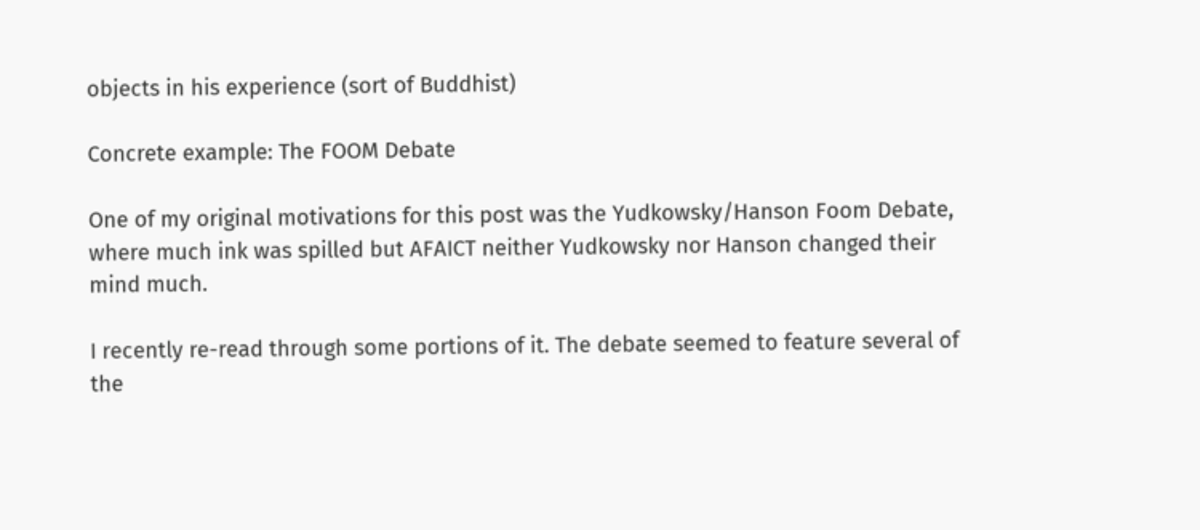objects in his experience (sort of Buddhist)

Concrete example: The FOOM Debate

One of my original motivations for this post was the Yudkowsky/Hanson Foom Debate, where much ink was spilled but AFAICT neither Yudkowsky nor Hanson changed their mind much.

I recently re-read through some portions of it. The debate seemed to feature several of the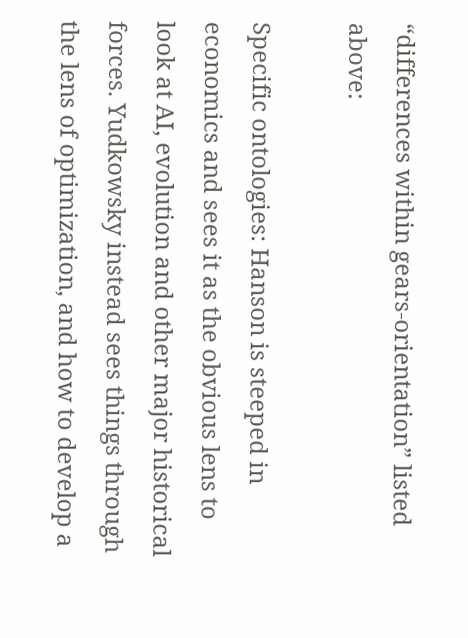“differences within gears-orientation” listed above:

Specific ontologies: Hanson is steeped in economics and sees it as the obvious lens to look at AI, evolution and other major historical forces. Yudkowsky instead sees things through the lens of optimization, and how to develop a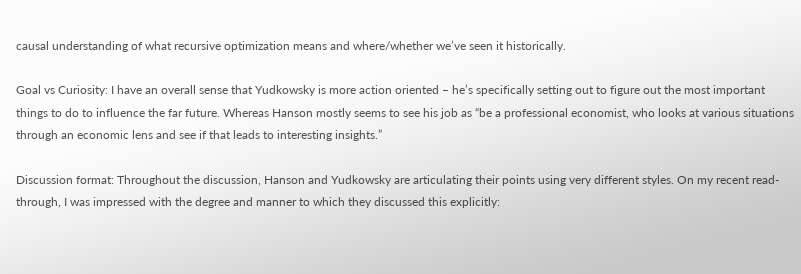causal understanding of what recursive optimization means and where/whether we’ve seen it historically.

Goal vs Curiosity: I have an overall sense that Yudkowsky is more action oriented – he’s specifically setting out to figure out the most important things to do to influence the far future. Whereas Hanson mostly seems to see his job as “be a professional economist, who looks at various situations through an economic lens and see if that leads to interesting insights.”

Discussion format: Throughout the discussion, Hanson and Yudkowsky are articulating their points using very different styles. On my recent read-through, I was impressed with the degree and manner to which they discussed this explicitly: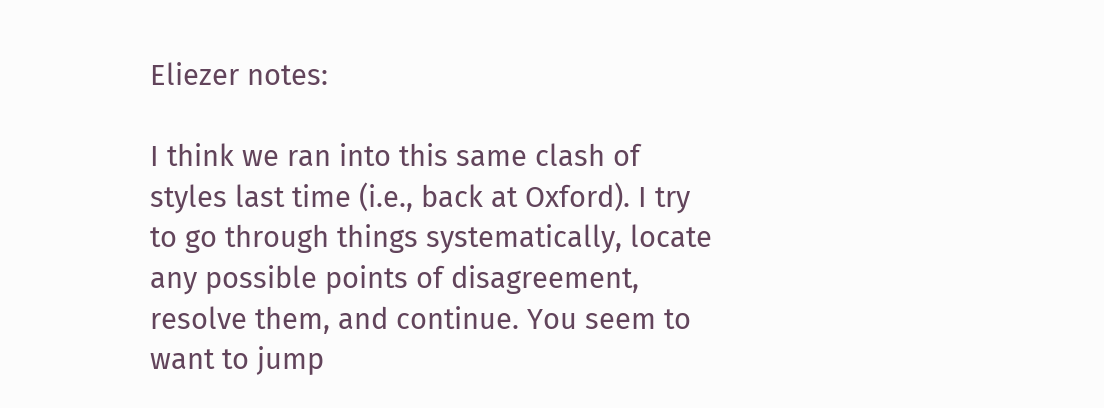Eliezer notes:

I think we ran into this same clash of styles last time (i.e., back at Oxford). I try to go through things systematically, locate any possible points of disagreement, resolve them, and continue. You seem to want to jump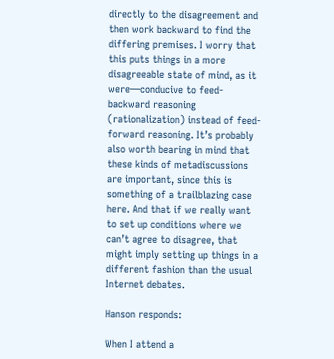directly to the disagreement and then work backward to find the differing premises. I worry that this puts things in a more disagreeable state of mind, as it were—conducive to feed-backward reasoning (rationalization) instead of feed-forward reasoning. It’s probably also worth bearing in mind that these kinds of metadiscussions are important, since this is something of a trailblazing case here. And that if we really want to set up conditions where we can’t agree to disagree, that might imply setting up things in a different fashion than the usual Internet debates.

Hanson responds:

When I attend a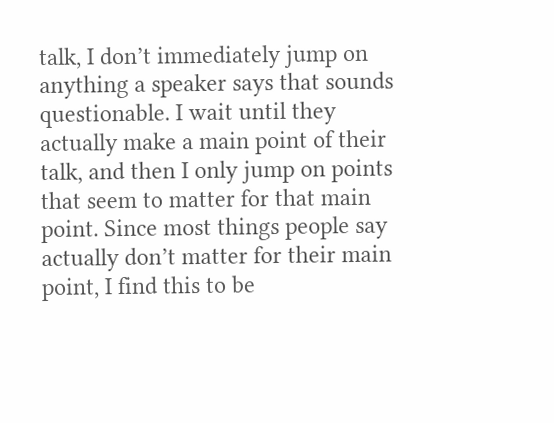talk, I don’t immediately jump on anything a speaker says that sounds questionable. I wait until they actually make a main point of their talk, and then I only jump on points that seem to matter for that main point. Since most things people say actually don’t matter for their main point, I find this to be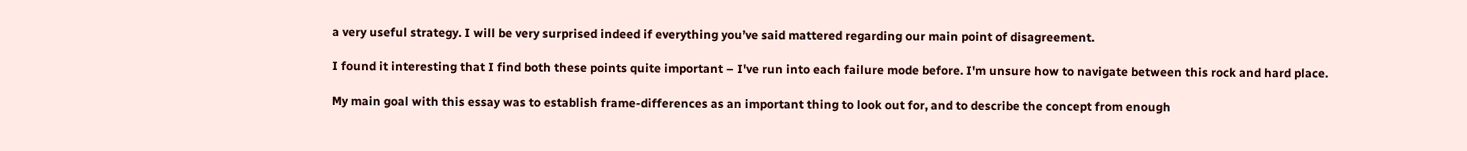a very useful strategy. I will be very surprised indeed if everything you’ve said mattered regarding our main point of disagreement.

I found it interesting that I find both these points quite important – I've run into each failure mode before. I'm unsure how to navigate between this rock and hard place.

My main goal with this essay was to establish frame-differences as an important thing to look out for, and to describe the concept from enough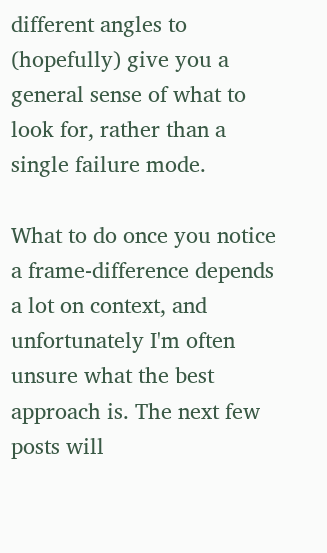different angles to (hopefully) give you a general sense of what to look for, rather than a single failure mode.

What to do once you notice a frame-difference depends a lot on context, and unfortunately I'm often unsure what the best approach is. The next few posts will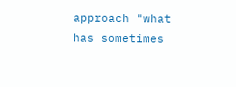approach "what has sometimes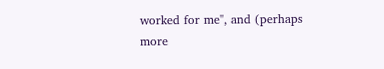worked for me", and (perhaps more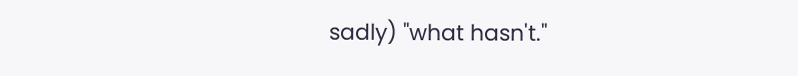sadly) "what hasn't."